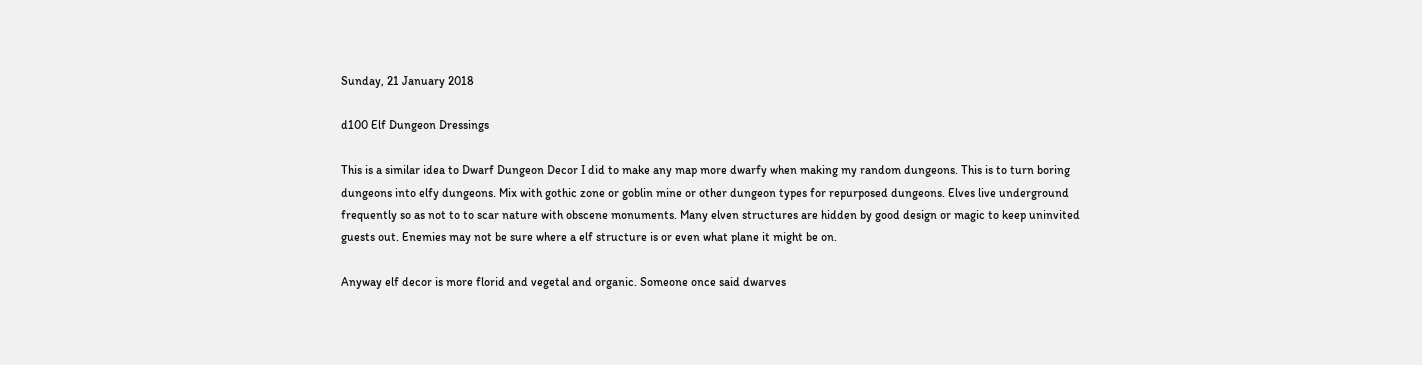Sunday, 21 January 2018

d100 Elf Dungeon Dressings

This is a similar idea to Dwarf Dungeon Decor I did to make any map more dwarfy when making my random dungeons. This is to turn boring dungeons into elfy dungeons. Mix with gothic zone or goblin mine or other dungeon types for repurposed dungeons. Elves live underground frequently so as not to to scar nature with obscene monuments. Many elven structures are hidden by good design or magic to keep uninvited guests out. Enemies may not be sure where a elf structure is or even what plane it might be on.

Anyway elf decor is more florid and vegetal and organic. Someone once said dwarves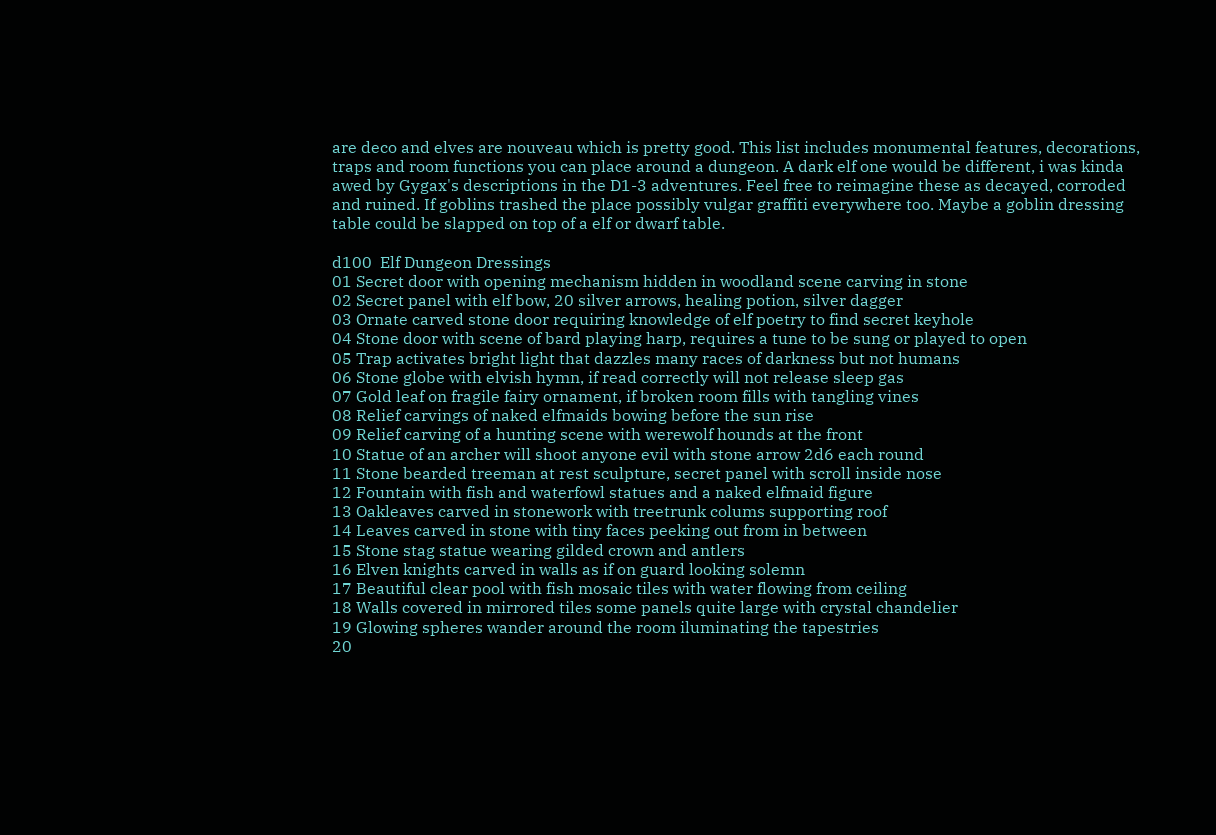are deco and elves are nouveau which is pretty good. This list includes monumental features, decorations, traps and room functions you can place around a dungeon. A dark elf one would be different, i was kinda awed by Gygax's descriptions in the D1-3 adventures. Feel free to reimagine these as decayed, corroded and ruined. If goblins trashed the place possibly vulgar graffiti everywhere too. Maybe a goblin dressing table could be slapped on top of a elf or dwarf table.

d100  Elf Dungeon Dressings
01 Secret door with opening mechanism hidden in woodland scene carving in stone
02 Secret panel with elf bow, 20 silver arrows, healing potion, silver dagger
03 Ornate carved stone door requiring knowledge of elf poetry to find secret keyhole
04 Stone door with scene of bard playing harp, requires a tune to be sung or played to open
05 Trap activates bright light that dazzles many races of darkness but not humans
06 Stone globe with elvish hymn, if read correctly will not release sleep gas
07 Gold leaf on fragile fairy ornament, if broken room fills with tangling vines
08 Relief carvings of naked elfmaids bowing before the sun rise
09 Relief carving of a hunting scene with werewolf hounds at the front
10 Statue of an archer will shoot anyone evil with stone arrow 2d6 each round
11 Stone bearded treeman at rest sculpture, secret panel with scroll inside nose
12 Fountain with fish and waterfowl statues and a naked elfmaid figure
13 Oakleaves carved in stonework with treetrunk colums supporting roof
14 Leaves carved in stone with tiny faces peeking out from in between
15 Stone stag statue wearing gilded crown and antlers
16 Elven knights carved in walls as if on guard looking solemn
17 Beautiful clear pool with fish mosaic tiles with water flowing from ceiling
18 Walls covered in mirrored tiles some panels quite large with crystal chandelier
19 Glowing spheres wander around the room iluminating the tapestries
20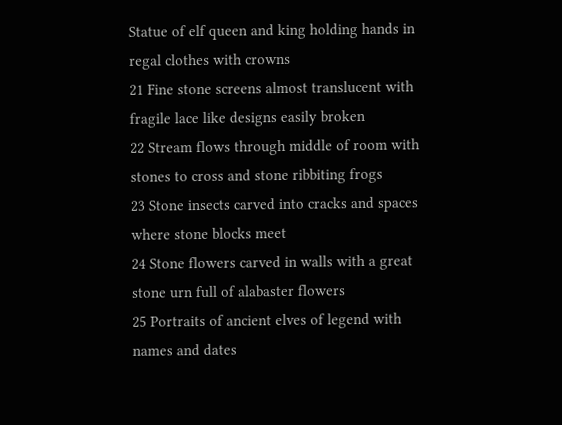Statue of elf queen and king holding hands in regal clothes with crowns
21 Fine stone screens almost translucent with fragile lace like designs easily broken
22 Stream flows through middle of room with stones to cross and stone ribbiting frogs
23 Stone insects carved into cracks and spaces where stone blocks meet
24 Stone flowers carved in walls with a great stone urn full of alabaster flowers
25 Portraits of ancient elves of legend with names and dates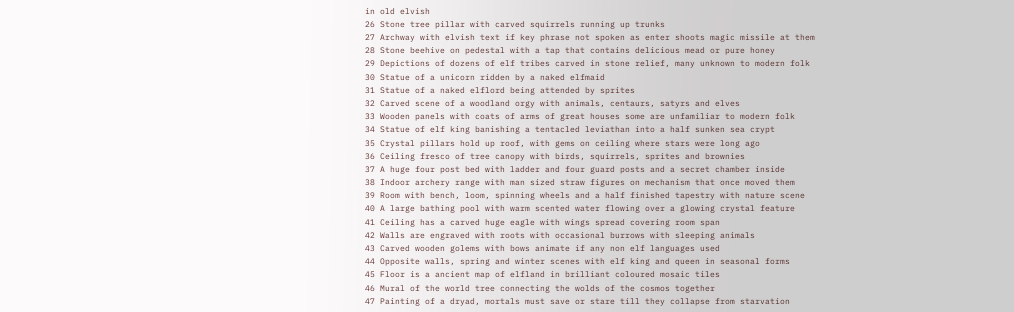in old elvish
26 Stone tree pillar with carved squirrels running up trunks
27 Archway with elvish text if key phrase not spoken as enter shoots magic missile at them
28 Stone beehive on pedestal with a tap that contains delicious mead or pure honey
29 Depictions of dozens of elf tribes carved in stone relief, many unknown to modern folk
30 Statue of a unicorn ridden by a naked elfmaid
31 Statue of a naked elflord being attended by sprites
32 Carved scene of a woodland orgy with animals, centaurs, satyrs and elves
33 Wooden panels with coats of arms of great houses some are unfamiliar to modern folk
34 Statue of elf king banishing a tentacled leviathan into a half sunken sea crypt
35 Crystal pillars hold up roof, with gems on ceiling where stars were long ago
36 Ceiling fresco of tree canopy with birds, squirrels, sprites and brownies
37 A huge four post bed with ladder and four guard posts and a secret chamber inside
38 Indoor archery range with man sized straw figures on mechanism that once moved them
39 Room with bench, loom, spinning wheels and a half finished tapestry with nature scene
40 A large bathing pool with warm scented water flowing over a glowing crystal feature
41 Ceiling has a carved huge eagle with wings spread covering room span
42 Walls are engraved with roots with occasional burrows with sleeping animals
43 Carved wooden golems with bows animate if any non elf languages used
44 Opposite walls, spring and winter scenes with elf king and queen in seasonal forms
45 Floor is a ancient map of elfland in brilliant coloured mosaic tiles
46 Mural of the world tree connecting the wolds of the cosmos together
47 Painting of a dryad, mortals must save or stare till they collapse from starvation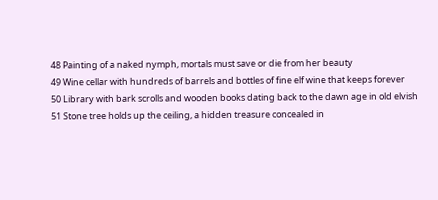48 Painting of a naked nymph, mortals must save or die from her beauty
49 Wine cellar with hundreds of barrels and bottles of fine elf wine that keeps forever
50 Library with bark scrolls and wooden books dating back to the dawn age in old elvish
51 Stone tree holds up the ceiling, a hidden treasure concealed in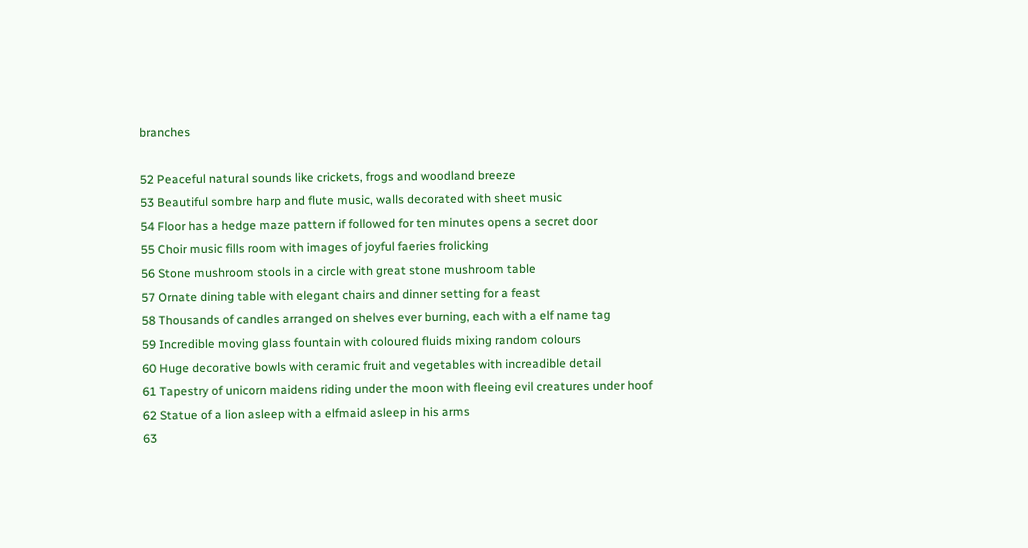branches

52 Peaceful natural sounds like crickets, frogs and woodland breeze
53 Beautiful sombre harp and flute music, walls decorated with sheet music
54 Floor has a hedge maze pattern if followed for ten minutes opens a secret door
55 Choir music fills room with images of joyful faeries frolicking
56 Stone mushroom stools in a circle with great stone mushroom table
57 Ornate dining table with elegant chairs and dinner setting for a feast
58 Thousands of candles arranged on shelves ever burning, each with a elf name tag
59 Incredible moving glass fountain with coloured fluids mixing random colours
60 Huge decorative bowls with ceramic fruit and vegetables with increadible detail
61 Tapestry of unicorn maidens riding under the moon with fleeing evil creatures under hoof
62 Statue of a lion asleep with a elfmaid asleep in his arms
63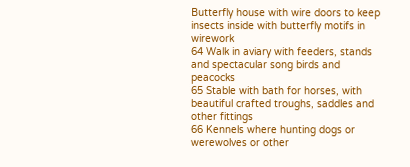Butterfly house with wire doors to keep insects inside with butterfly motifs in wirework
64 Walk in aviary with feeders, stands and spectacular song birds and peacocks
65 Stable with bath for horses, with beautiful crafted troughs, saddles and other fittings
66 Kennels where hunting dogs or werewolves or other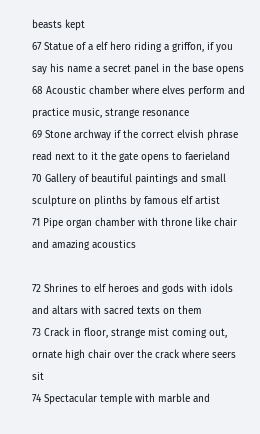beasts kept
67 Statue of a elf hero riding a griffon, if you say his name a secret panel in the base opens
68 Acoustic chamber where elves perform and practice music, strange resonance
69 Stone archway if the correct elvish phrase read next to it the gate opens to faerieland
70 Gallery of beautiful paintings and small sculpture on plinths by famous elf artist
71 Pipe organ chamber with throne like chair and amazing acoustics

72 Shrines to elf heroes and gods with idols and altars with sacred texts on them
73 Crack in floor, strange mist coming out, ornate high chair over the crack where seers sit
74 Spectacular temple with marble and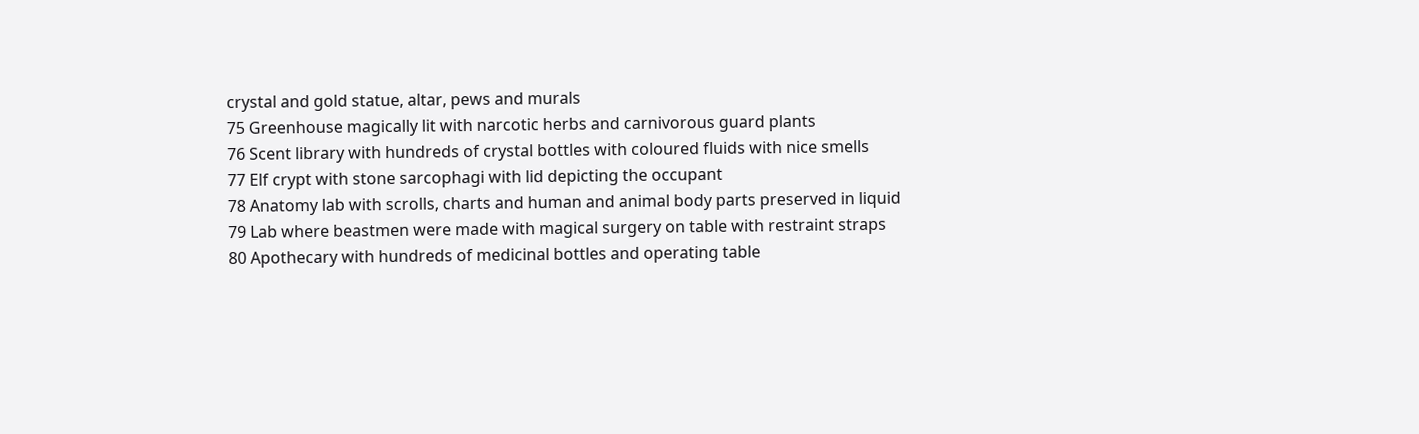crystal and gold statue, altar, pews and murals
75 Greenhouse magically lit with narcotic herbs and carnivorous guard plants
76 Scent library with hundreds of crystal bottles with coloured fluids with nice smells
77 Elf crypt with stone sarcophagi with lid depicting the occupant
78 Anatomy lab with scrolls, charts and human and animal body parts preserved in liquid
79 Lab where beastmen were made with magical surgery on table with restraint straps
80 Apothecary with hundreds of medicinal bottles and operating table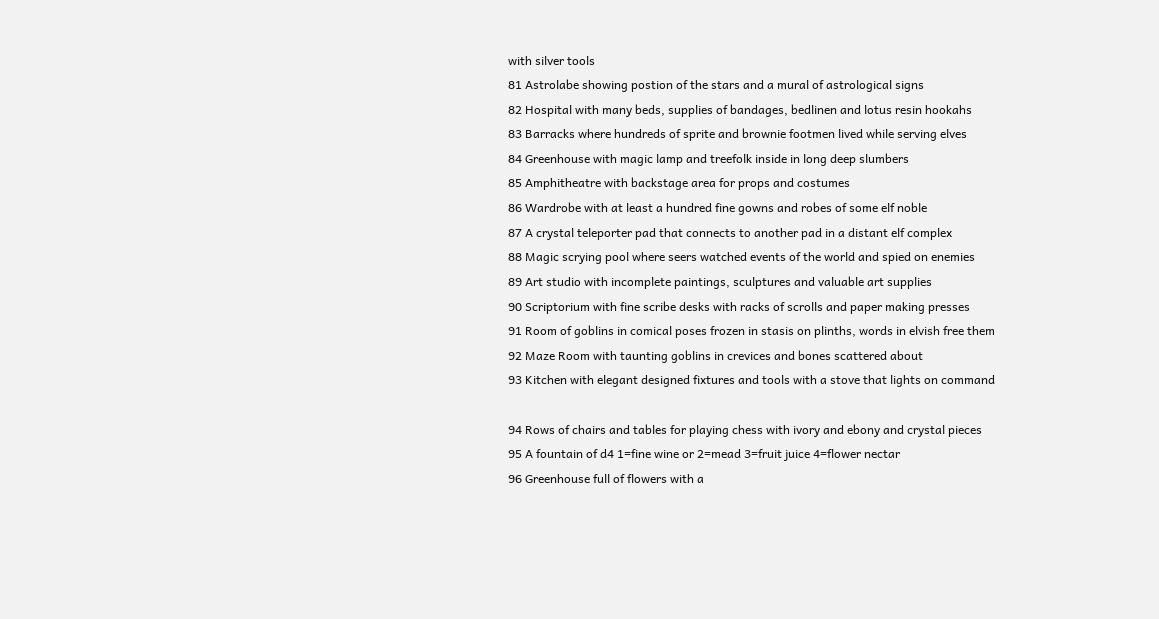with silver tools
81 Astrolabe showing postion of the stars and a mural of astrological signs
82 Hospital with many beds, supplies of bandages, bedlinen and lotus resin hookahs
83 Barracks where hundreds of sprite and brownie footmen lived while serving elves
84 Greenhouse with magic lamp and treefolk inside in long deep slumbers
85 Amphitheatre with backstage area for props and costumes
86 Wardrobe with at least a hundred fine gowns and robes of some elf noble
87 A crystal teleporter pad that connects to another pad in a distant elf complex
88 Magic scrying pool where seers watched events of the world and spied on enemies
89 Art studio with incomplete paintings, sculptures and valuable art supplies
90 Scriptorium with fine scribe desks with racks of scrolls and paper making presses
91 Room of goblins in comical poses frozen in stasis on plinths, words in elvish free them
92 Maze Room with taunting goblins in crevices and bones scattered about
93 Kitchen with elegant designed fixtures and tools with a stove that lights on command

94 Rows of chairs and tables for playing chess with ivory and ebony and crystal pieces
95 A fountain of d4 1=fine wine or 2=mead 3=fruit juice 4=flower nectar
96 Greenhouse full of flowers with a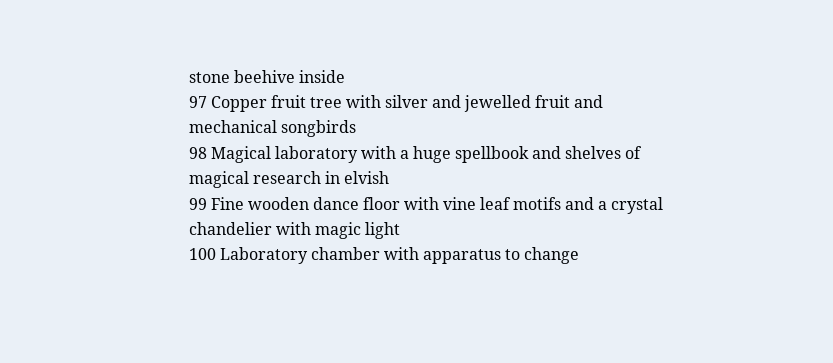stone beehive inside
97 Copper fruit tree with silver and jewelled fruit and mechanical songbirds
98 Magical laboratory with a huge spellbook and shelves of magical research in elvish
99 Fine wooden dance floor with vine leaf motifs and a crystal chandelier with magic light
100 Laboratory chamber with apparatus to change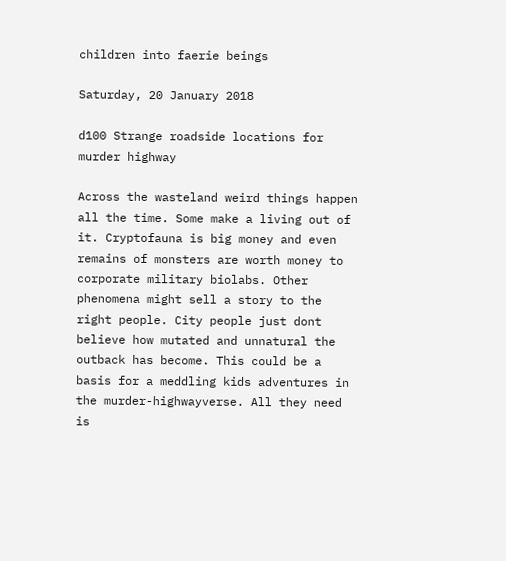children into faerie beings

Saturday, 20 January 2018

d100 Strange roadside locations for murder highway

Across the wasteland weird things happen all the time. Some make a living out of it. Cryptofauna is big money and even remains of monsters are worth money to corporate military biolabs. Other phenomena might sell a story to the right people. City people just dont believe how mutated and unnatural the outback has become. This could be a basis for a meddling kids adventures in the murder-highwayverse. All they need is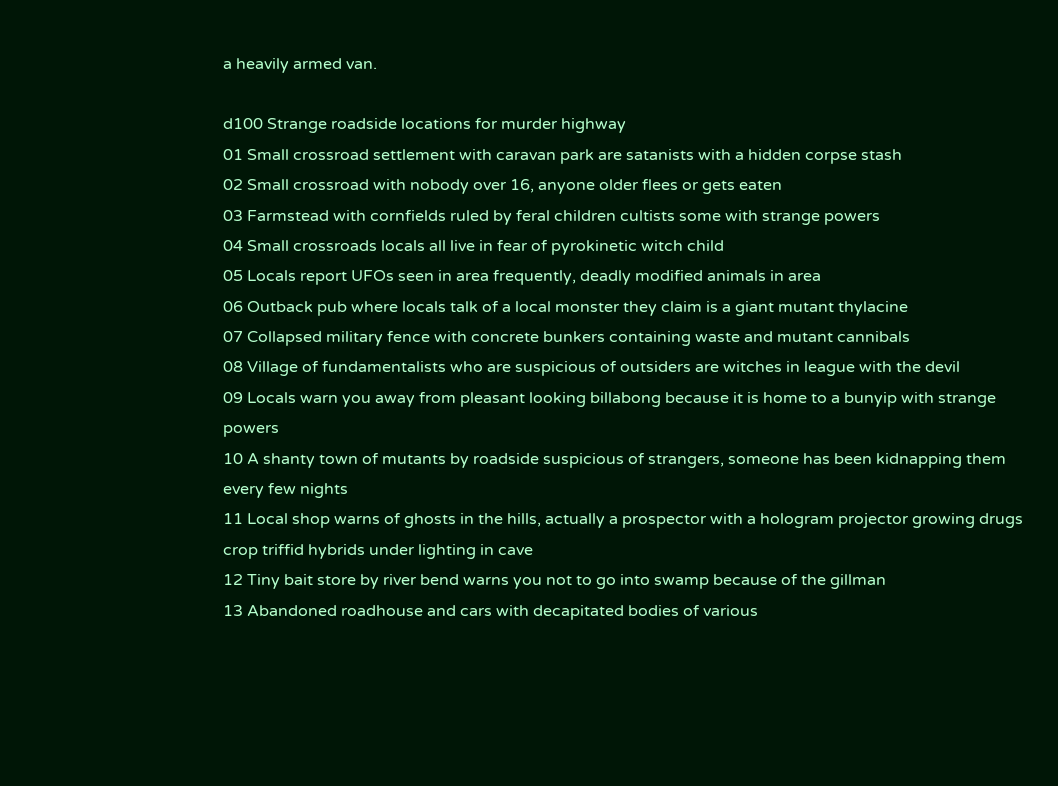a heavily armed van.

d100 Strange roadside locations for murder highway
01 Small crossroad settlement with caravan park are satanists with a hidden corpse stash
02 Small crossroad with nobody over 16, anyone older flees or gets eaten
03 Farmstead with cornfields ruled by feral children cultists some with strange powers
04 Small crossroads locals all live in fear of pyrokinetic witch child
05 Locals report UFOs seen in area frequently, deadly modified animals in area
06 Outback pub where locals talk of a local monster they claim is a giant mutant thylacine
07 Collapsed military fence with concrete bunkers containing waste and mutant cannibals
08 Village of fundamentalists who are suspicious of outsiders are witches in league with the devil
09 Locals warn you away from pleasant looking billabong because it is home to a bunyip with strange powers
10 A shanty town of mutants by roadside suspicious of strangers, someone has been kidnapping them every few nights
11 Local shop warns of ghosts in the hills, actually a prospector with a hologram projector growing drugs crop triffid hybrids under lighting in cave
12 Tiny bait store by river bend warns you not to go into swamp because of the gillman
13 Abandoned roadhouse and cars with decapitated bodies of various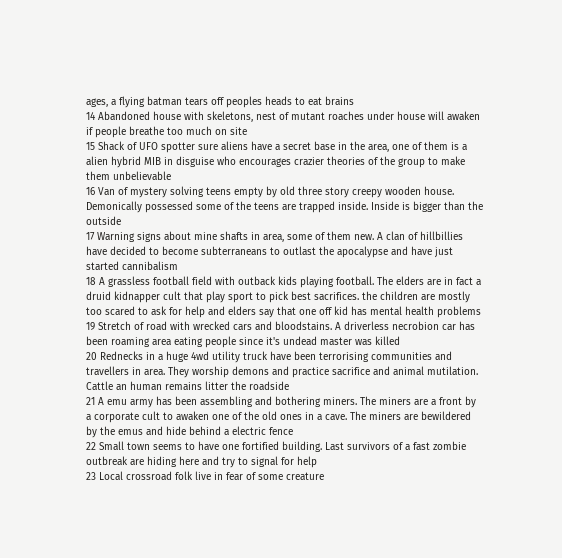ages, a flying batman tears off peoples heads to eat brains
14 Abandoned house with skeletons, nest of mutant roaches under house will awaken if people breathe too much on site
15 Shack of UFO spotter sure aliens have a secret base in the area, one of them is a alien hybrid MIB in disguise who encourages crazier theories of the group to make them unbelievable
16 Van of mystery solving teens empty by old three story creepy wooden house. Demonically possessed some of the teens are trapped inside. Inside is bigger than the outside
17 Warning signs about mine shafts in area, some of them new. A clan of hillbillies have decided to become subterraneans to outlast the apocalypse and have just started cannibalism
18 A grassless football field with outback kids playing football. The elders are in fact a druid kidnapper cult that play sport to pick best sacrifices. the children are mostly too scared to ask for help and elders say that one off kid has mental health problems
19 Stretch of road with wrecked cars and bloodstains. A driverless necrobion car has been roaming area eating people since it's undead master was killed
20 Rednecks in a huge 4wd utility truck have been terrorising communities and travellers in area. They worship demons and practice sacrifice and animal mutilation. Cattle an human remains litter the roadside
21 A emu army has been assembling and bothering miners. The miners are a front by a corporate cult to awaken one of the old ones in a cave. The miners are bewildered by the emus and hide behind a electric fence
22 Small town seems to have one fortified building. Last survivors of a fast zombie outbreak are hiding here and try to signal for help
23 Local crossroad folk live in fear of some creature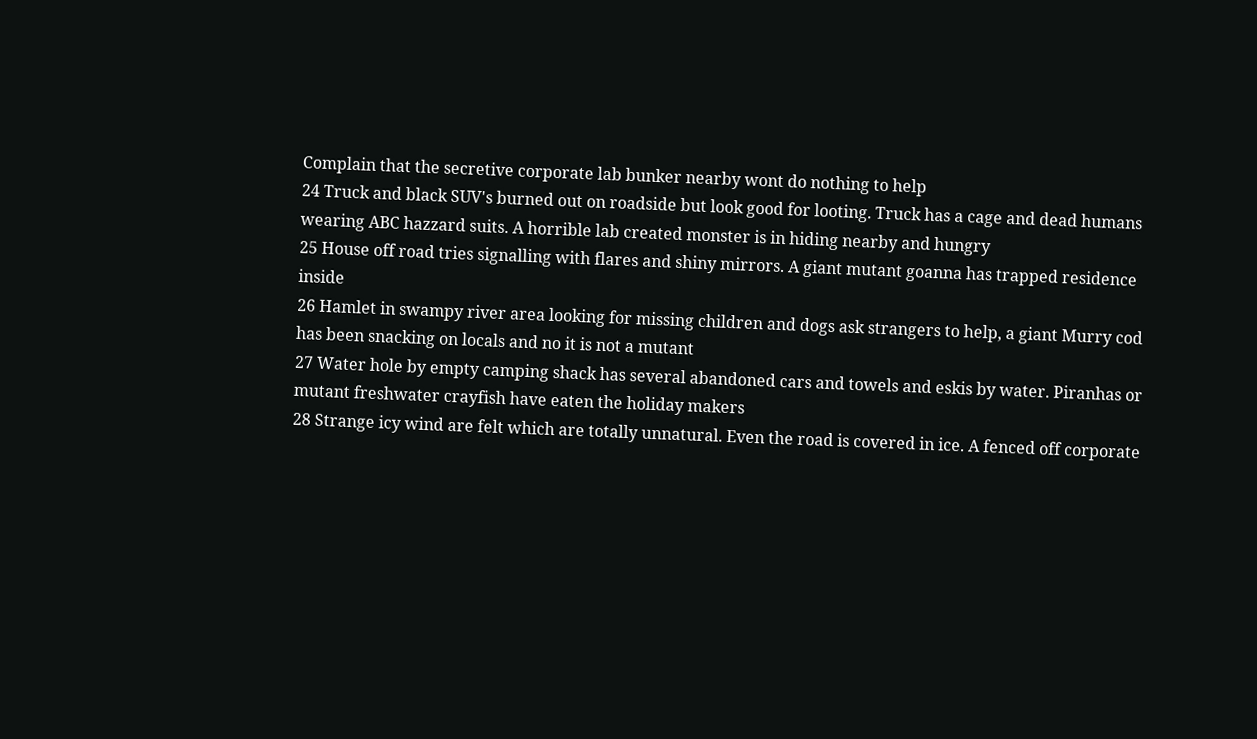Complain that the secretive corporate lab bunker nearby wont do nothing to help
24 Truck and black SUV's burned out on roadside but look good for looting. Truck has a cage and dead humans wearing ABC hazzard suits. A horrible lab created monster is in hiding nearby and hungry
25 House off road tries signalling with flares and shiny mirrors. A giant mutant goanna has trapped residence inside
26 Hamlet in swampy river area looking for missing children and dogs ask strangers to help, a giant Murry cod has been snacking on locals and no it is not a mutant
27 Water hole by empty camping shack has several abandoned cars and towels and eskis by water. Piranhas or mutant freshwater crayfish have eaten the holiday makers
28 Strange icy wind are felt which are totally unnatural. Even the road is covered in ice. A fenced off corporate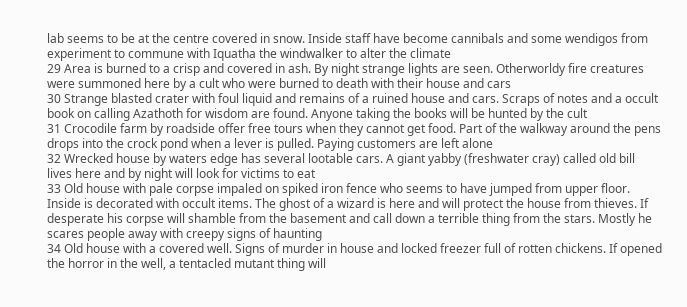lab seems to be at the centre covered in snow. Inside staff have become cannibals and some wendigos from experiment to commune with Iquatha the windwalker to alter the climate
29 Area is burned to a crisp and covered in ash. By night strange lights are seen. Otherworldy fire creatures were summoned here by a cult who were burned to death with their house and cars
30 Strange blasted crater with foul liquid and remains of a ruined house and cars. Scraps of notes and a occult book on calling Azathoth for wisdom are found. Anyone taking the books will be hunted by the cult
31 Crocodile farm by roadside offer free tours when they cannot get food. Part of the walkway around the pens drops into the crock pond when a lever is pulled. Paying customers are left alone
32 Wrecked house by waters edge has several lootable cars. A giant yabby (freshwater cray) called old bill lives here and by night will look for victims to eat
33 Old house with pale corpse impaled on spiked iron fence who seems to have jumped from upper floor. Inside is decorated with occult items. The ghost of a wizard is here and will protect the house from thieves. If desperate his corpse will shamble from the basement and call down a terrible thing from the stars. Mostly he scares people away with creepy signs of haunting
34 Old house with a covered well. Signs of murder in house and locked freezer full of rotten chickens. If opened the horror in the well, a tentacled mutant thing will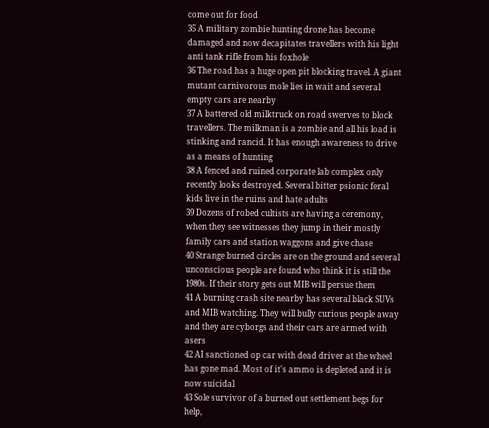come out for food
35 A military zombie hunting drone has become damaged and now decapitates travellers with his light anti tank rifle from his foxhole
36 The road has a huge open pit blocking travel. A giant mutant carnivorous mole lies in wait and several empty cars are nearby
37 A battered old milktruck on road swerves to block travellers. The milkman is a zombie and all his load is stinking and rancid. It has enough awareness to drive as a means of hunting
38 A fenced and ruined corporate lab complex only recently looks destroyed. Several bitter psionic feral kids live in the ruins and hate adults
39 Dozens of robed cultists are having a ceremony, when they see witnesses they jump in their mostly family cars and station waggons and give chase
40 Strange burned circles are on the ground and several unconscious people are found who think it is still the 1980s. If their story gets out MIB will persue them
41 A burning crash site nearby has several black SUVs and MIB watching. They will bully curious people away and they are cyborgs and their cars are armed with asers
42 AI sanctioned op car with dead driver at the wheel has gone mad. Most of it's ammo is depleted and it is now suicidal
43 Sole survivor of a burned out settlement begs for help,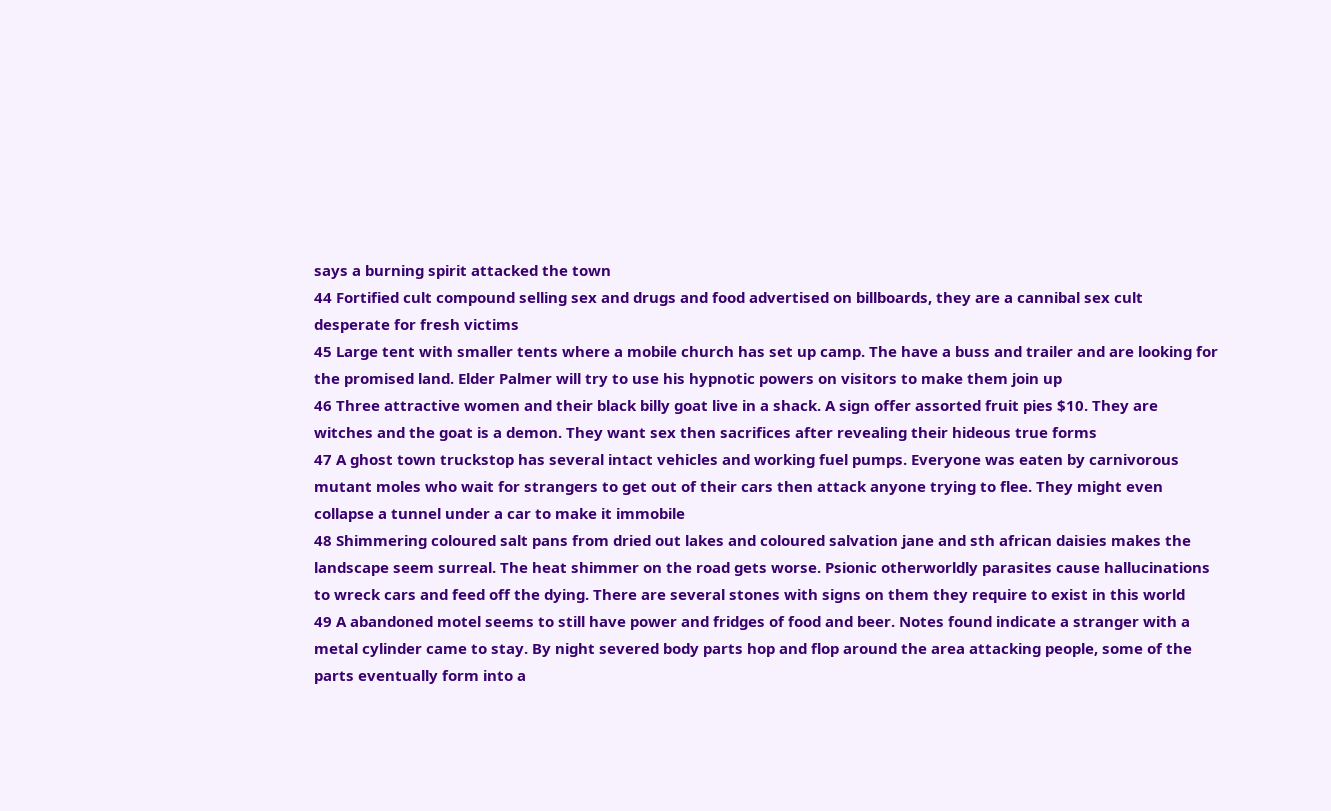says a burning spirit attacked the town
44 Fortified cult compound selling sex and drugs and food advertised on billboards, they are a cannibal sex cult desperate for fresh victims
45 Large tent with smaller tents where a mobile church has set up camp. The have a buss and trailer and are looking for the promised land. Elder Palmer will try to use his hypnotic powers on visitors to make them join up
46 Three attractive women and their black billy goat live in a shack. A sign offer assorted fruit pies $10. They are witches and the goat is a demon. They want sex then sacrifices after revealing their hideous true forms
47 A ghost town truckstop has several intact vehicles and working fuel pumps. Everyone was eaten by carnivorous mutant moles who wait for strangers to get out of their cars then attack anyone trying to flee. They might even collapse a tunnel under a car to make it immobile
48 Shimmering coloured salt pans from dried out lakes and coloured salvation jane and sth african daisies makes the landscape seem surreal. The heat shimmer on the road gets worse. Psionic otherworldly parasites cause hallucinations to wreck cars and feed off the dying. There are several stones with signs on them they require to exist in this world
49 A abandoned motel seems to still have power and fridges of food and beer. Notes found indicate a stranger with a metal cylinder came to stay. By night severed body parts hop and flop around the area attacking people, some of the parts eventually form into a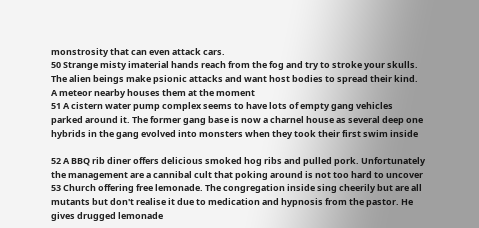monstrosity that can even attack cars.
50 Strange misty imaterial hands reach from the fog and try to stroke your skulls. The alien beings make psionic attacks and want host bodies to spread their kind. A meteor nearby houses them at the moment
51 A cistern water pump complex seems to have lots of empty gang vehicles parked around it. The former gang base is now a charnel house as several deep one hybrids in the gang evolved into monsters when they took their first swim inside

52 A BBQ rib diner offers delicious smoked hog ribs and pulled pork. Unfortunately the management are a cannibal cult that poking around is not too hard to uncover
53 Church offering free lemonade. The congregation inside sing cheerily but are all mutants but don't realise it due to medication and hypnosis from the pastor. He gives drugged lemonade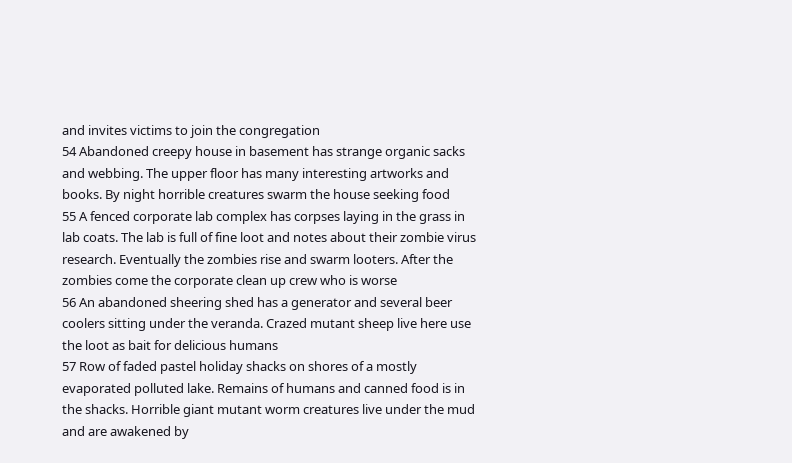and invites victims to join the congregation
54 Abandoned creepy house in basement has strange organic sacks and webbing. The upper floor has many interesting artworks and books. By night horrible creatures swarm the house seeking food
55 A fenced corporate lab complex has corpses laying in the grass in lab coats. The lab is full of fine loot and notes about their zombie virus research. Eventually the zombies rise and swarm looters. After the zombies come the corporate clean up crew who is worse
56 An abandoned sheering shed has a generator and several beer coolers sitting under the veranda. Crazed mutant sheep live here use the loot as bait for delicious humans
57 Row of faded pastel holiday shacks on shores of a mostly evaporated polluted lake. Remains of humans and canned food is in the shacks. Horrible giant mutant worm creatures live under the mud and are awakened by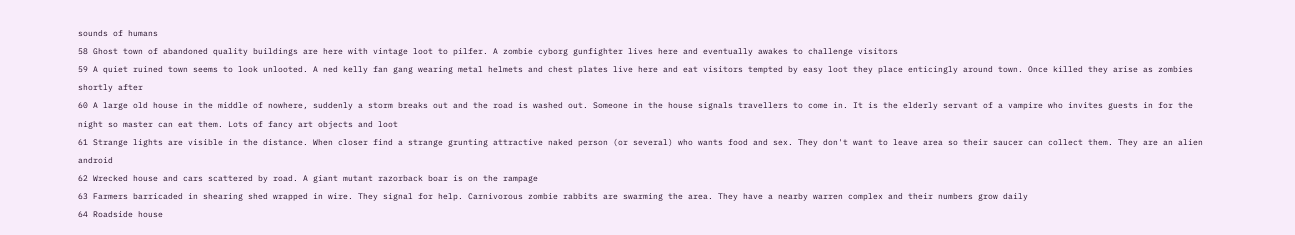sounds of humans
58 Ghost town of abandoned quality buildings are here with vintage loot to pilfer. A zombie cyborg gunfighter lives here and eventually awakes to challenge visitors
59 A quiet ruined town seems to look unlooted. A ned kelly fan gang wearing metal helmets and chest plates live here and eat visitors tempted by easy loot they place enticingly around town. Once killed they arise as zombies shortly after
60 A large old house in the middle of nowhere, suddenly a storm breaks out and the road is washed out. Someone in the house signals travellers to come in. It is the elderly servant of a vampire who invites guests in for the night so master can eat them. Lots of fancy art objects and loot
61 Strange lights are visible in the distance. When closer find a strange grunting attractive naked person (or several) who wants food and sex. They don't want to leave area so their saucer can collect them. They are an alien android
62 Wrecked house and cars scattered by road. A giant mutant razorback boar is on the rampage
63 Farmers barricaded in shearing shed wrapped in wire. They signal for help. Carnivorous zombie rabbits are swarming the area. They have a nearby warren complex and their numbers grow daily
64 Roadside house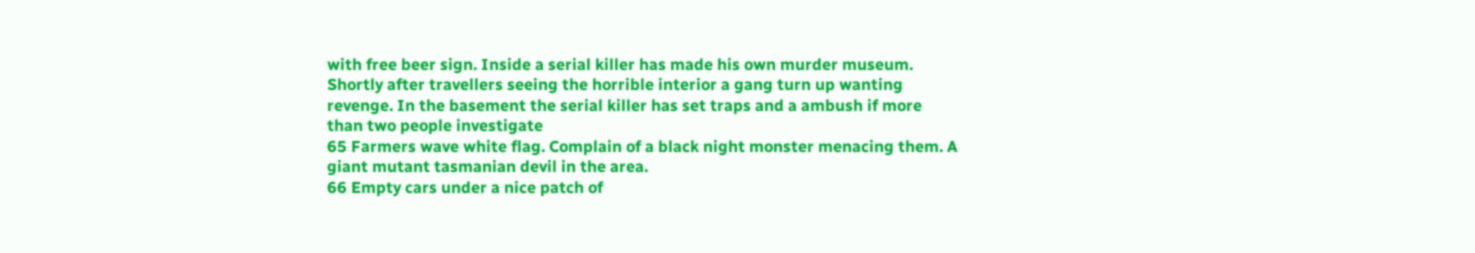with free beer sign. Inside a serial killer has made his own murder museum. Shortly after travellers seeing the horrible interior a gang turn up wanting revenge. In the basement the serial killer has set traps and a ambush if more than two people investigate
65 Farmers wave white flag. Complain of a black night monster menacing them. A giant mutant tasmanian devil in the area.
66 Empty cars under a nice patch of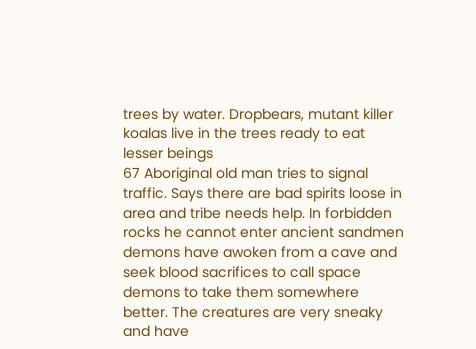trees by water. Dropbears, mutant killer koalas live in the trees ready to eat lesser beings
67 Aboriginal old man tries to signal traffic. Says there are bad spirits loose in area and tribe needs help. In forbidden rocks he cannot enter ancient sandmen demons have awoken from a cave and seek blood sacrifices to call space demons to take them somewhere better. The creatures are very sneaky and have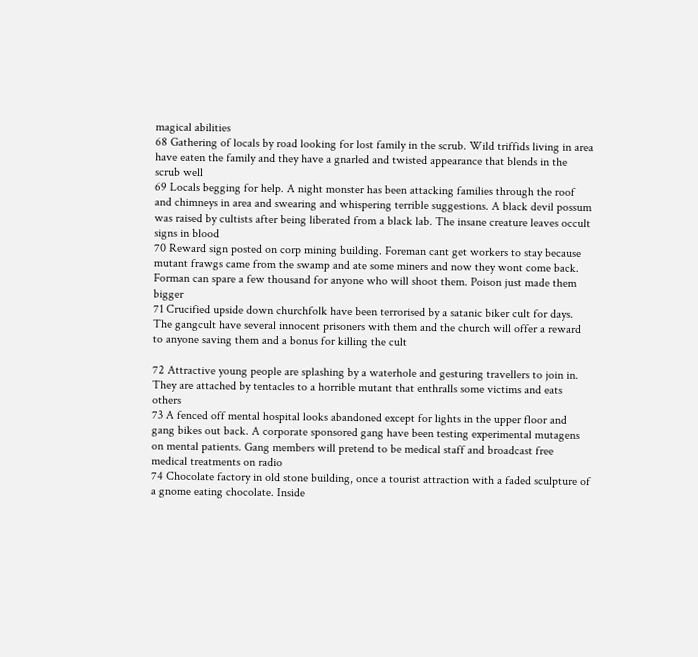magical abilities
68 Gathering of locals by road looking for lost family in the scrub. Wild triffids living in area have eaten the family and they have a gnarled and twisted appearance that blends in the scrub well
69 Locals begging for help. A night monster has been attacking families through the roof and chimneys in area and swearing and whispering terrible suggestions. A black devil possum was raised by cultists after being liberated from a black lab. The insane creature leaves occult signs in blood
70 Reward sign posted on corp mining building. Foreman cant get workers to stay because mutant frawgs came from the swamp and ate some miners and now they wont come back. Forman can spare a few thousand for anyone who will shoot them. Poison just made them bigger
71 Crucified upside down churchfolk have been terrorised by a satanic biker cult for days. The gangcult have several innocent prisoners with them and the church will offer a reward to anyone saving them and a bonus for killing the cult

72 Attractive young people are splashing by a waterhole and gesturing travellers to join in. They are attached by tentacles to a horrible mutant that enthralls some victims and eats others
73 A fenced off mental hospital looks abandoned except for lights in the upper floor and gang bikes out back. A corporate sponsored gang have been testing experimental mutagens on mental patients. Gang members will pretend to be medical staff and broadcast free medical treatments on radio
74 Chocolate factory in old stone building, once a tourist attraction with a faded sculpture of a gnome eating chocolate. Inside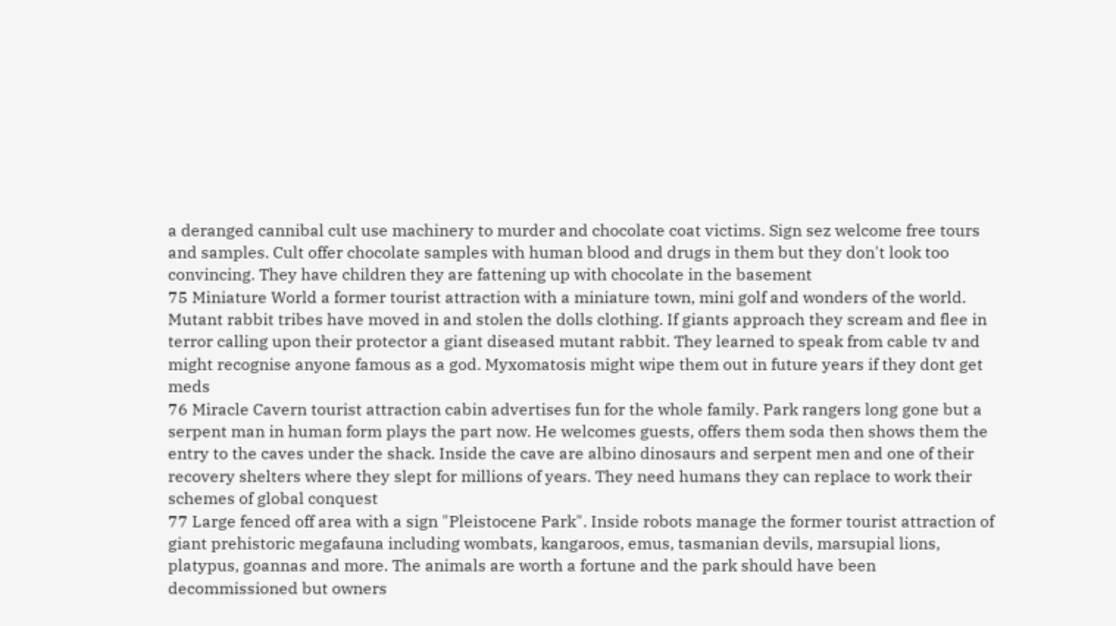a deranged cannibal cult use machinery to murder and chocolate coat victims. Sign sez welcome free tours and samples. Cult offer chocolate samples with human blood and drugs in them but they don't look too convincing. They have children they are fattening up with chocolate in the basement
75 Miniature World a former tourist attraction with a miniature town, mini golf and wonders of the world. Mutant rabbit tribes have moved in and stolen the dolls clothing. If giants approach they scream and flee in terror calling upon their protector a giant diseased mutant rabbit. They learned to speak from cable tv and might recognise anyone famous as a god. Myxomatosis might wipe them out in future years if they dont get meds
76 Miracle Cavern tourist attraction cabin advertises fun for the whole family. Park rangers long gone but a serpent man in human form plays the part now. He welcomes guests, offers them soda then shows them the entry to the caves under the shack. Inside the cave are albino dinosaurs and serpent men and one of their recovery shelters where they slept for millions of years. They need humans they can replace to work their schemes of global conquest
77 Large fenced off area with a sign "Pleistocene Park". Inside robots manage the former tourist attraction of giant prehistoric megafauna including wombats, kangaroos, emus, tasmanian devils, marsupial lions, platypus, goannas and more. The animals are worth a fortune and the park should have been decommissioned but owners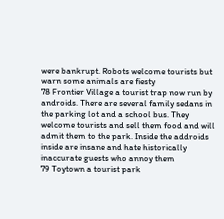were bankrupt. Robots welcome tourists but warn some animals are fiesty
78 Frontier Village a tourist trap now run by androids. There are several family sedans in the parking lot and a school bus. They welcome tourists and sell them food and will admit them to the park. Inside the addroids inside are insane and hate historically inaccurate guests who annoy them
79 Toytown a tourist park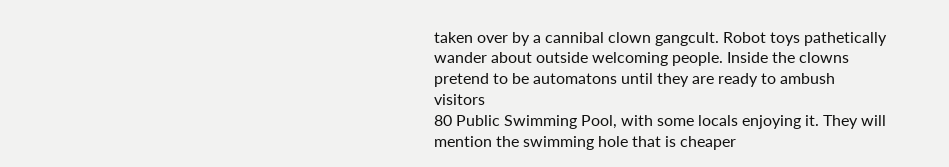taken over by a cannibal clown gangcult. Robot toys pathetically wander about outside welcoming people. Inside the clowns pretend to be automatons until they are ready to ambush visitors
80 Public Swimming Pool, with some locals enjoying it. They will mention the swimming hole that is cheaper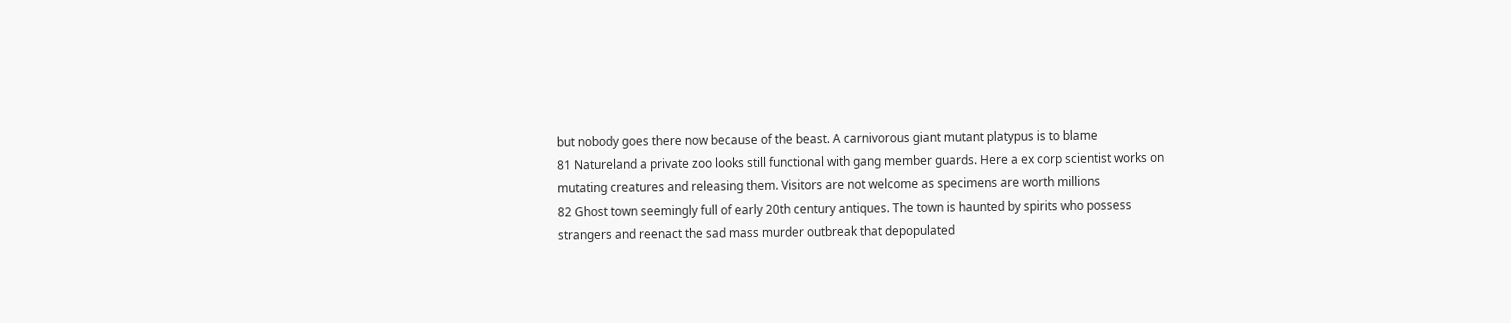but nobody goes there now because of the beast. A carnivorous giant mutant platypus is to blame
81 Natureland a private zoo looks still functional with gang member guards. Here a ex corp scientist works on mutating creatures and releasing them. Visitors are not welcome as specimens are worth millions
82 Ghost town seemingly full of early 20th century antiques. The town is haunted by spirits who possess strangers and reenact the sad mass murder outbreak that depopulated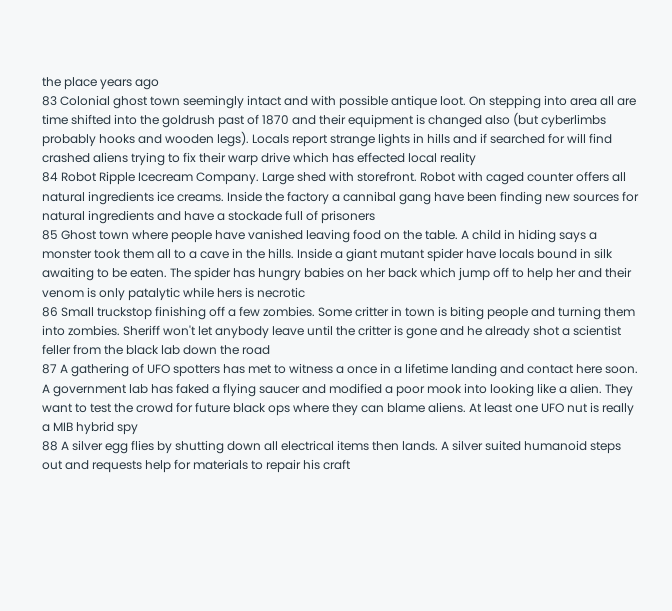the place years ago
83 Colonial ghost town seemingly intact and with possible antique loot. On stepping into area all are time shifted into the goldrush past of 1870 and their equipment is changed also (but cyberlimbs probably hooks and wooden legs). Locals report strange lights in hills and if searched for will find crashed aliens trying to fix their warp drive which has effected local reality
84 Robot Ripple Icecream Company. Large shed with storefront. Robot with caged counter offers all natural ingredients ice creams. Inside the factory a cannibal gang have been finding new sources for natural ingredients and have a stockade full of prisoners
85 Ghost town where people have vanished leaving food on the table. A child in hiding says a monster took them all to a cave in the hills. Inside a giant mutant spider have locals bound in silk awaiting to be eaten. The spider has hungry babies on her back which jump off to help her and their venom is only patalytic while hers is necrotic
86 Small truckstop finishing off a few zombies. Some critter in town is biting people and turning them into zombies. Sheriff won't let anybody leave until the critter is gone and he already shot a scientist feller from the black lab down the road
87 A gathering of UFO spotters has met to witness a once in a lifetime landing and contact here soon. A government lab has faked a flying saucer and modified a poor mook into looking like a alien. They want to test the crowd for future black ops where they can blame aliens. At least one UFO nut is really a MIB hybrid spy
88 A silver egg flies by shutting down all electrical items then lands. A silver suited humanoid steps out and requests help for materials to repair his craft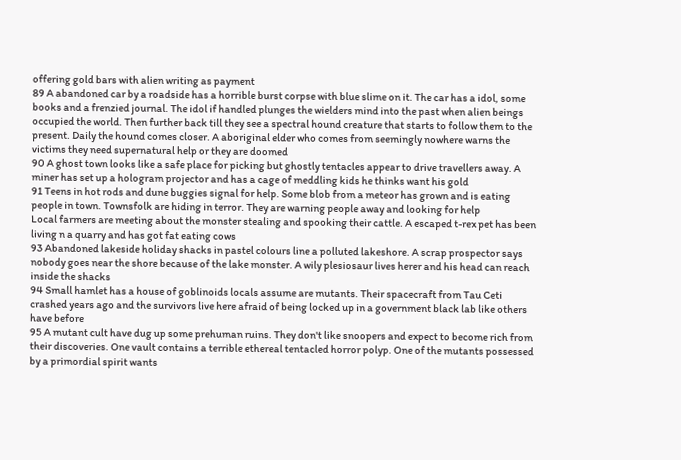offering gold bars with alien writing as payment
89 A abandoned car by a roadside has a horrible burst corpse with blue slime on it. The car has a idol, some books and a frenzied journal. The idol if handled plunges the wielders mind into the past when alien beings occupied the world. Then further back till they see a spectral hound creature that starts to follow them to the present. Daily the hound comes closer. A aboriginal elder who comes from seemingly nowhere warns the victims they need supernatural help or they are doomed
90 A ghost town looks like a safe place for picking but ghostly tentacles appear to drive travellers away. A miner has set up a hologram projector and has a cage of meddling kids he thinks want his gold
91 Teens in hot rods and dune buggies signal for help. Some blob from a meteor has grown and is eating people in town. Townsfolk are hiding in terror. They are warning people away and looking for help
Local farmers are meeting about the monster stealing and spooking their cattle. A escaped t-rex pet has been living n a quarry and has got fat eating cows
93 Abandoned lakeside holiday shacks in pastel colours line a polluted lakeshore. A scrap prospector says nobody goes near the shore because of the lake monster. A wily plesiosaur lives herer and his head can reach inside the shacks
94 Small hamlet has a house of goblinoids locals assume are mutants. Their spacecraft from Tau Ceti crashed years ago and the survivors live here afraid of being locked up in a government black lab like others have before
95 A mutant cult have dug up some prehuman ruins. They don't like snoopers and expect to become rich from their discoveries. One vault contains a terrible ethereal tentacled horror polyp. One of the mutants possessed by a primordial spirit wants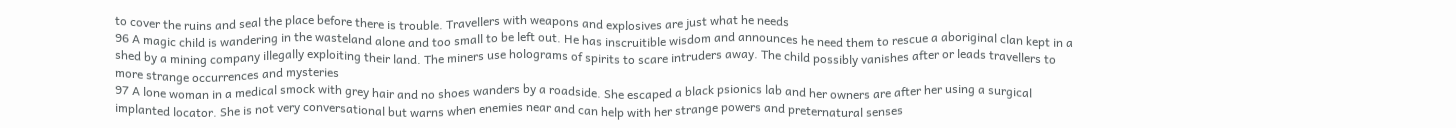to cover the ruins and seal the place before there is trouble. Travellers with weapons and explosives are just what he needs
96 A magic child is wandering in the wasteland alone and too small to be left out. He has inscruitible wisdom and announces he need them to rescue a aboriginal clan kept in a shed by a mining company illegally exploiting their land. The miners use holograms of spirits to scare intruders away. The child possibly vanishes after or leads travellers to more strange occurrences and mysteries
97 A lone woman in a medical smock with grey hair and no shoes wanders by a roadside. She escaped a black psionics lab and her owners are after her using a surgical implanted locator. She is not very conversational but warns when enemies near and can help with her strange powers and preternatural senses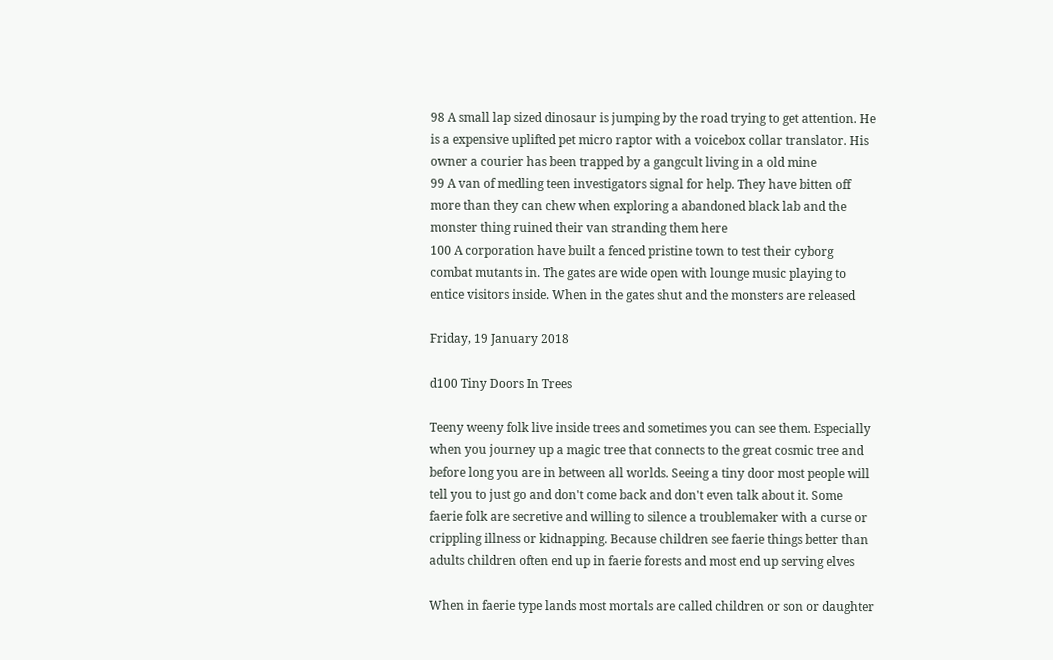98 A small lap sized dinosaur is jumping by the road trying to get attention. He is a expensive uplifted pet micro raptor with a voicebox collar translator. His owner a courier has been trapped by a gangcult living in a old mine
99 A van of medling teen investigators signal for help. They have bitten off more than they can chew when exploring a abandoned black lab and the monster thing ruined their van stranding them here
100 A corporation have built a fenced pristine town to test their cyborg combat mutants in. The gates are wide open with lounge music playing to entice visitors inside. When in the gates shut and the monsters are released

Friday, 19 January 2018

d100 Tiny Doors In Trees

Teeny weeny folk live inside trees and sometimes you can see them. Especially when you journey up a magic tree that connects to the great cosmic tree and before long you are in between all worlds. Seeing a tiny door most people will tell you to just go and don't come back and don't even talk about it. Some faerie folk are secretive and willing to silence a troublemaker with a curse or crippling illness or kidnapping. Because children see faerie things better than adults children often end up in faerie forests and most end up serving elves

When in faerie type lands most mortals are called children or son or daughter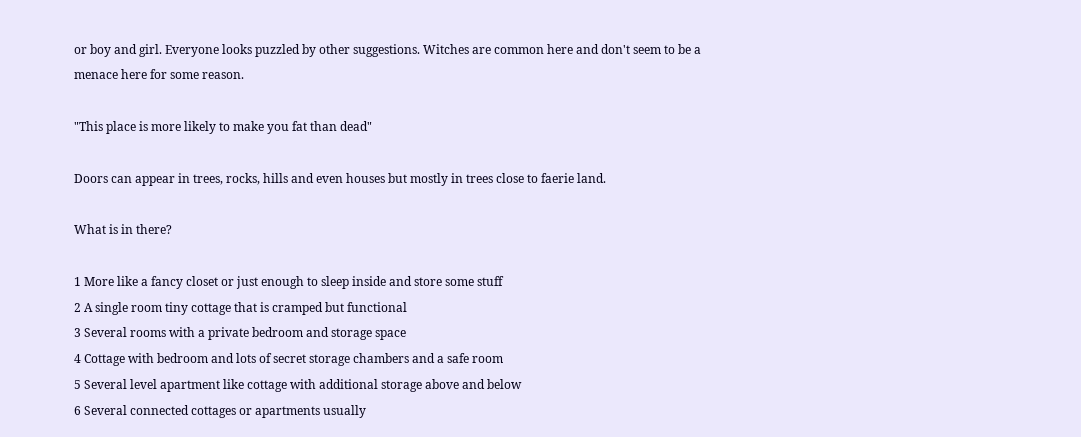or boy and girl. Everyone looks puzzled by other suggestions. Witches are common here and don't seem to be a menace here for some reason.

"This place is more likely to make you fat than dead"

Doors can appear in trees, rocks, hills and even houses but mostly in trees close to faerie land.

What is in there?

1 More like a fancy closet or just enough to sleep inside and store some stuff
2 A single room tiny cottage that is cramped but functional
3 Several rooms with a private bedroom and storage space
4 Cottage with bedroom and lots of secret storage chambers and a safe room
5 Several level apartment like cottage with additional storage above and below
6 Several connected cottages or apartments usually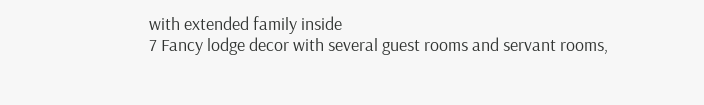with extended family inside
7 Fancy lodge decor with several guest rooms and servant rooms,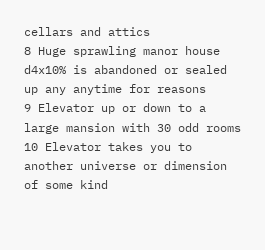cellars and attics
8 Huge sprawling manor house d4x10% is abandoned or sealed up any anytime for reasons
9 Elevator up or down to a large mansion with 30 odd rooms
10 Elevator takes you to another universe or dimension of some kind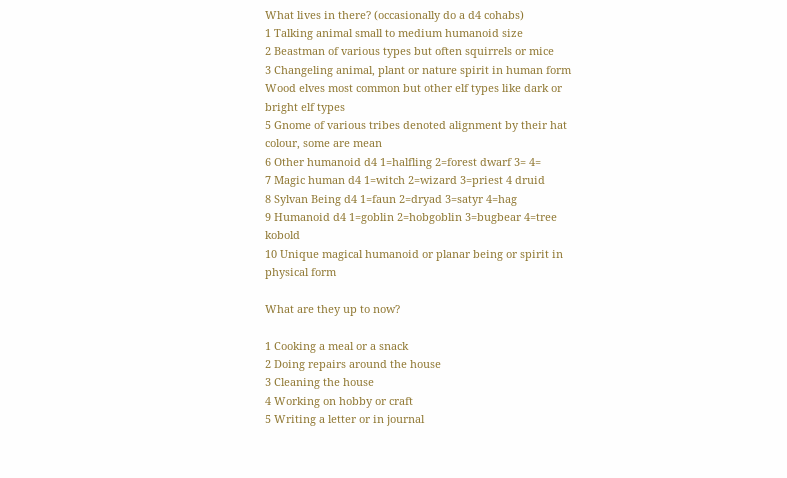What lives in there? (occasionally do a d4 cohabs)
1 Talking animal small to medium humanoid size
2 Beastman of various types but often squirrels or mice
3 Changeling animal, plant or nature spirit in human form
Wood elves most common but other elf types like dark or bright elf types
5 Gnome of various tribes denoted alignment by their hat colour, some are mean
6 Other humanoid d4 1=halfling 2=forest dwarf 3= 4=
7 Magic human d4 1=witch 2=wizard 3=priest 4 druid
8 Sylvan Being d4 1=faun 2=dryad 3=satyr 4=hag
9 Humanoid d4 1=goblin 2=hobgoblin 3=bugbear 4=tree kobold
10 Unique magical humanoid or planar being or spirit in physical form

What are they up to now?

1 Cooking a meal or a snack
2 Doing repairs around the house
3 Cleaning the house
4 Working on hobby or craft
5 Writing a letter or in journal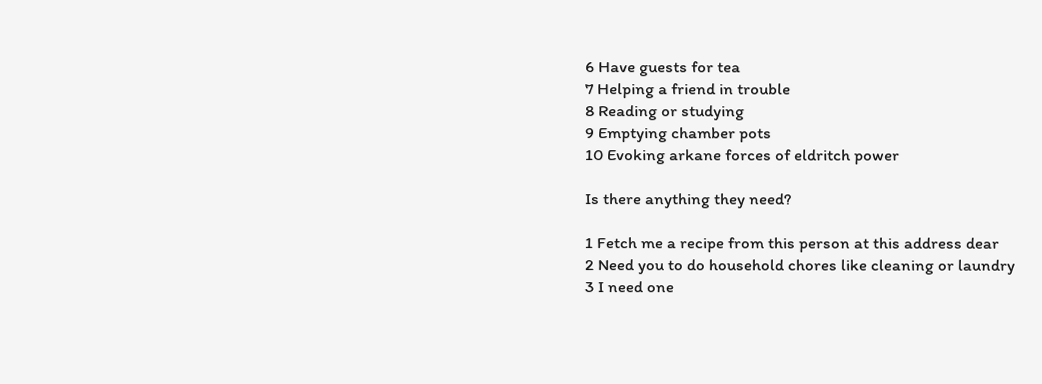6 Have guests for tea
7 Helping a friend in trouble
8 Reading or studying
9 Emptying chamber pots
10 Evoking arkane forces of eldritch power

Is there anything they need?

1 Fetch me a recipe from this person at this address dear
2 Need you to do household chores like cleaning or laundry
3 I need one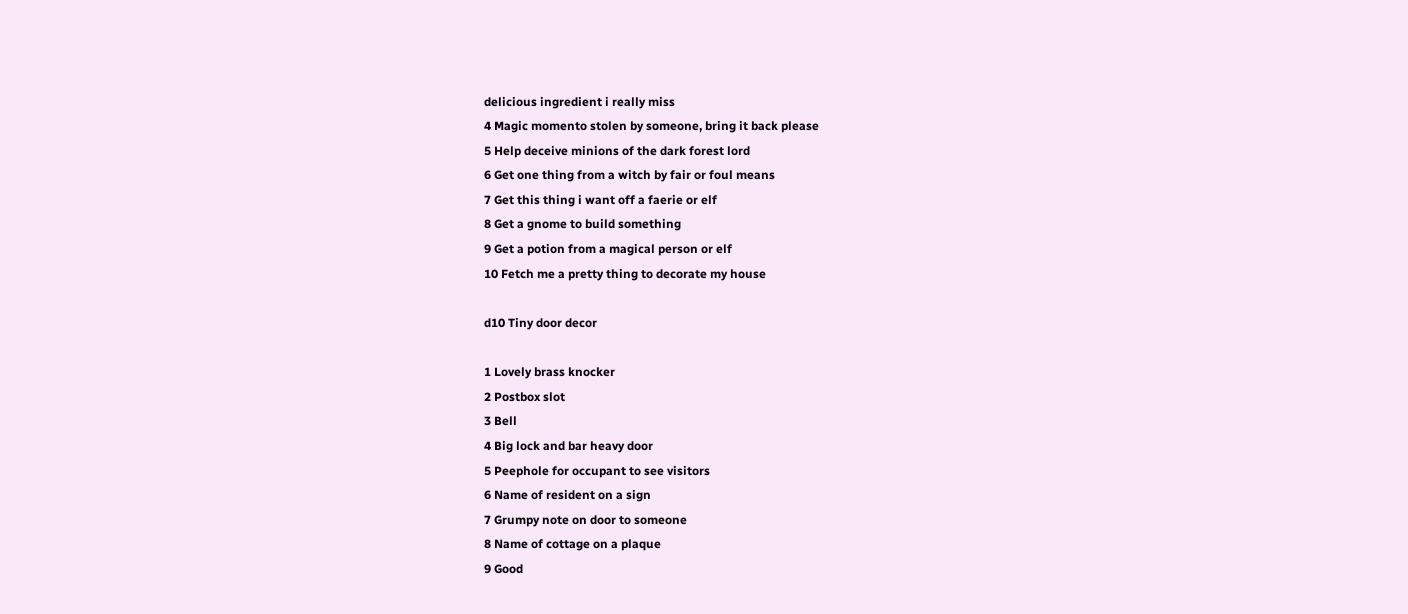delicious ingredient i really miss
4 Magic momento stolen by someone, bring it back please
5 Help deceive minions of the dark forest lord
6 Get one thing from a witch by fair or foul means
7 Get this thing i want off a faerie or elf
8 Get a gnome to build something
9 Get a potion from a magical person or elf
10 Fetch me a pretty thing to decorate my house

d10 Tiny door decor

1 Lovely brass knocker
2 Postbox slot
3 Bell
4 Big lock and bar heavy door
5 Peephole for occupant to see visitors
6 Name of resident on a sign
7 Grumpy note on door to someone
8 Name of cottage on a plaque
9 Good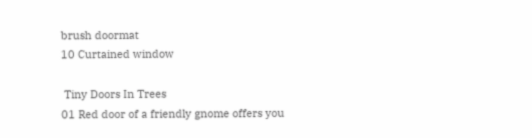brush doormat
10 Curtained window

 Tiny Doors In Trees
01 Red door of a friendly gnome offers you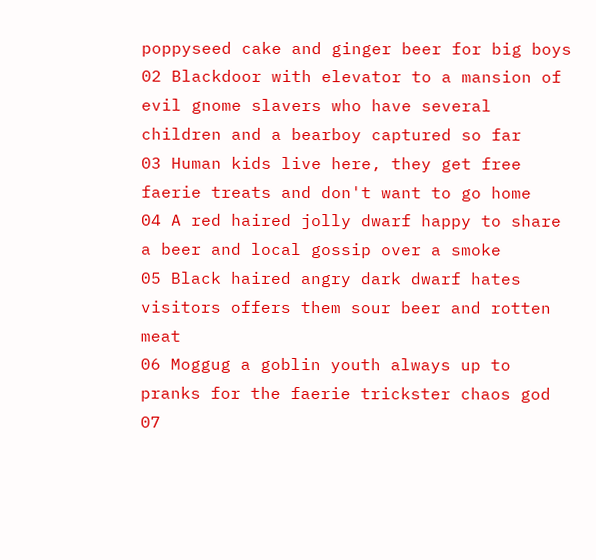poppyseed cake and ginger beer for big boys
02 Blackdoor with elevator to a mansion of evil gnome slavers who have several children and a bearboy captured so far
03 Human kids live here, they get free faerie treats and don't want to go home
04 A red haired jolly dwarf happy to share a beer and local gossip over a smoke
05 Black haired angry dark dwarf hates visitors offers them sour beer and rotten meat
06 Moggug a goblin youth always up to pranks for the faerie trickster chaos god
07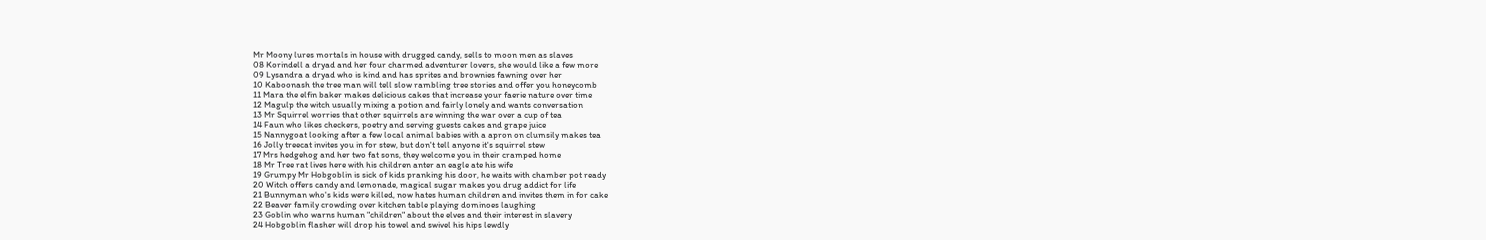Mr Moony lures mortals in house with drugged candy, sells to moon men as slaves
08 Korindell a dryad and her four charmed adventurer lovers, she would like a few more
09 Lysandra a dryad who is kind and has sprites and brownies fawning over her
10 Kaboonash the tree man will tell slow rambling tree stories and offer you honeycomb
11 Mara the elfin baker makes delicious cakes that increase your faerie nature over time
12 Magulp the witch usually mixing a potion and fairly lonely and wants conversation
13 Mr Squirrel worries that other squirrels are winning the war over a cup of tea
14 Faun who likes checkers, poetry and serving guests cakes and grape juice
15 Nannygoat looking after a few local animal babies with a apron on clumsily makes tea
16 Jolly treecat invites you in for stew, but don't tell anyone it's squirrel stew
17 Mrs hedgehog and her two fat sons, they welcome you in their cramped home
18 Mr Tree rat lives here with his children anter an eagle ate his wife
19 Grumpy Mr Hobgoblin is sick of kids pranking his door, he waits with chamber pot ready
20 Witch offers candy and lemonade, magical sugar makes you drug addict for life
21 Bunnyman who's kids were killed, now hates human children and invites them in for cake
22 Beaver family crowding over kitchen table playing dominoes laughing
23 Goblin who warns human "children" about the elves and their interest in slavery
24 Hobgoblin flasher will drop his towel and swivel his hips lewdly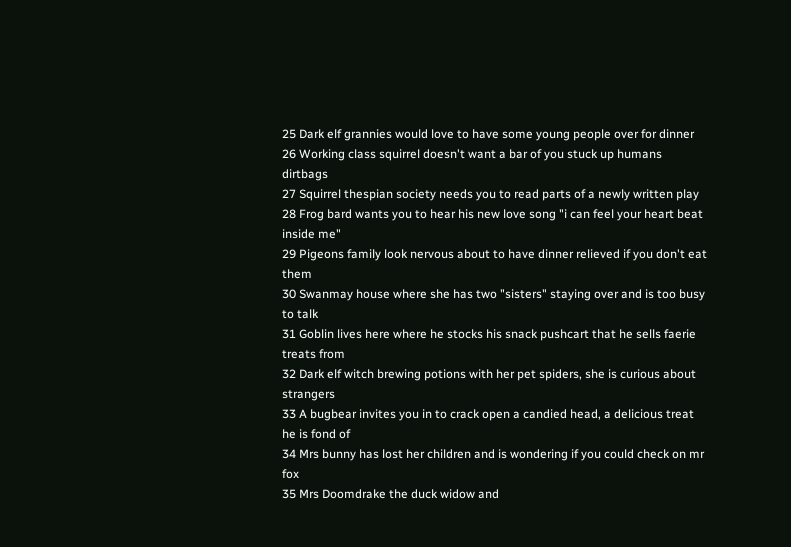25 Dark elf grannies would love to have some young people over for dinner
26 Working class squirrel doesn't want a bar of you stuck up humans dirtbags
27 Squirrel thespian society needs you to read parts of a newly written play
28 Frog bard wants you to hear his new love song "i can feel your heart beat inside me"
29 Pigeons family look nervous about to have dinner relieved if you don't eat them
30 Swanmay house where she has two "sisters" staying over and is too busy to talk
31 Goblin lives here where he stocks his snack pushcart that he sells faerie treats from
32 Dark elf witch brewing potions with her pet spiders, she is curious about strangers
33 A bugbear invites you in to crack open a candied head, a delicious treat he is fond of
34 Mrs bunny has lost her children and is wondering if you could check on mr fox
35 Mrs Doomdrake the duck widow and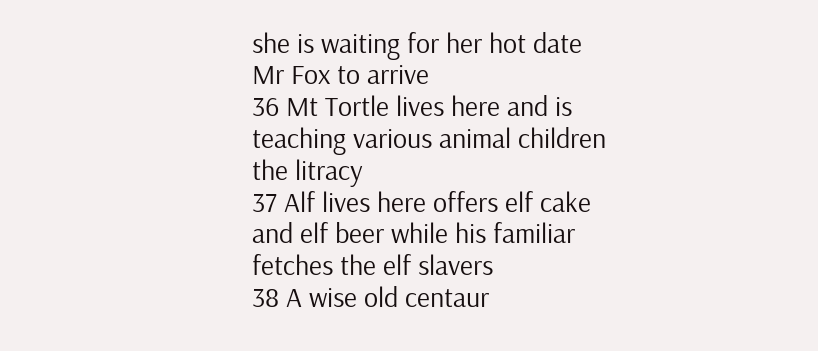she is waiting for her hot date Mr Fox to arrive
36 Mt Tortle lives here and is teaching various animal children the litracy
37 Alf lives here offers elf cake and elf beer while his familiar fetches the elf slavers
38 A wise old centaur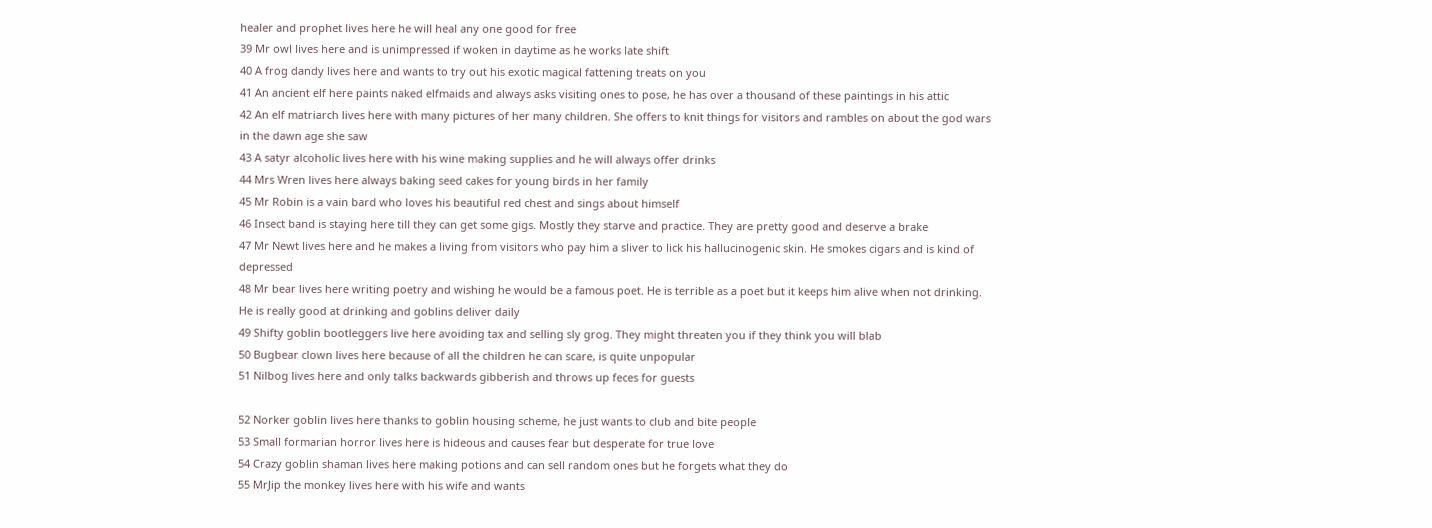healer and prophet lives here he will heal any one good for free
39 Mr owl lives here and is unimpressed if woken in daytime as he works late shift
40 A frog dandy lives here and wants to try out his exotic magical fattening treats on you
41 An ancient elf here paints naked elfmaids and always asks visiting ones to pose, he has over a thousand of these paintings in his attic
42 An elf matriarch lives here with many pictures of her many children. She offers to knit things for visitors and rambles on about the god wars in the dawn age she saw
43 A satyr alcoholic lives here with his wine making supplies and he will always offer drinks
44 Mrs Wren lives here always baking seed cakes for young birds in her family
45 Mr Robin is a vain bard who loves his beautiful red chest and sings about himself
46 Insect band is staying here till they can get some gigs. Mostly they starve and practice. They are pretty good and deserve a brake
47 Mr Newt lives here and he makes a living from visitors who pay him a sliver to lick his hallucinogenic skin. He smokes cigars and is kind of depressed
48 Mr bear lives here writing poetry and wishing he would be a famous poet. He is terrible as a poet but it keeps him alive when not drinking. He is really good at drinking and goblins deliver daily
49 Shifty goblin bootleggers live here avoiding tax and selling sly grog. They might threaten you if they think you will blab
50 Bugbear clown lives here because of all the children he can scare, is quite unpopular
51 Nilbog lives here and only talks backwards gibberish and throws up feces for guests

52 Norker goblin lives here thanks to goblin housing scheme, he just wants to club and bite people
53 Small formarian horror lives here is hideous and causes fear but desperate for true love
54 Crazy goblin shaman lives here making potions and can sell random ones but he forgets what they do
55 MrJip the monkey lives here with his wife and wants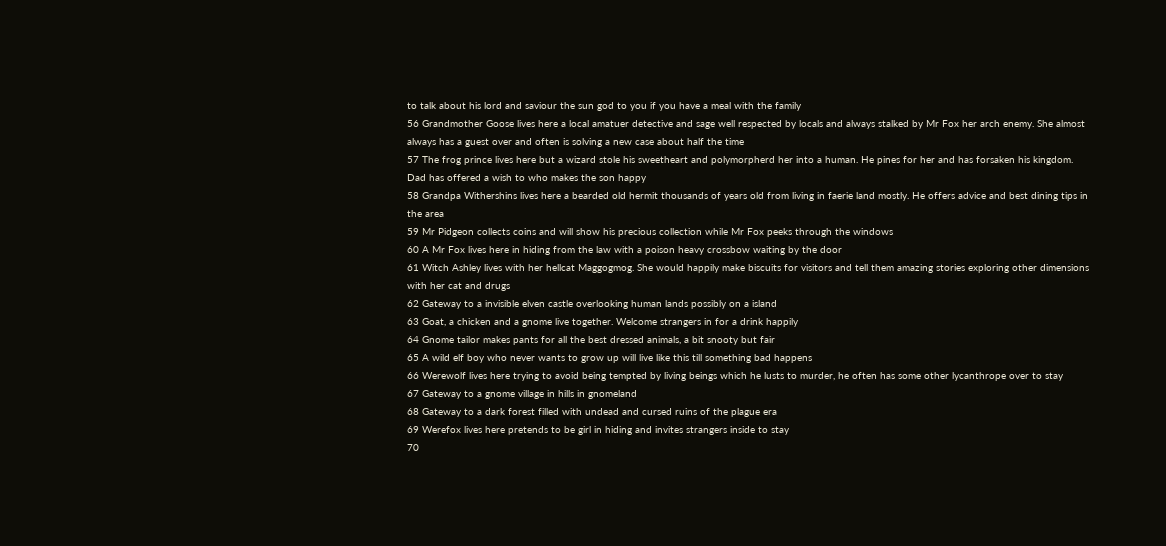to talk about his lord and saviour the sun god to you if you have a meal with the family
56 Grandmother Goose lives here a local amatuer detective and sage well respected by locals and always stalked by Mr Fox her arch enemy. She almost always has a guest over and often is solving a new case about half the time
57 The frog prince lives here but a wizard stole his sweetheart and polymorpherd her into a human. He pines for her and has forsaken his kingdom. Dad has offered a wish to who makes the son happy
58 Grandpa Withershins lives here a bearded old hermit thousands of years old from living in faerie land mostly. He offers advice and best dining tips in the area
59 Mr Pidgeon collects coins and will show his precious collection while Mr Fox peeks through the windows
60 A Mr Fox lives here in hiding from the law with a poison heavy crossbow waiting by the door
61 Witch Ashley lives with her hellcat Maggogmog. She would happily make biscuits for visitors and tell them amazing stories exploring other dimensions with her cat and drugs
62 Gateway to a invisible elven castle overlooking human lands possibly on a island
63 Goat, a chicken and a gnome live together. Welcome strangers in for a drink happily
64 Gnome tailor makes pants for all the best dressed animals, a bit snooty but fair
65 A wild elf boy who never wants to grow up will live like this till something bad happens
66 Werewolf lives here trying to avoid being tempted by living beings which he lusts to murder, he often has some other lycanthrope over to stay
67 Gateway to a gnome village in hills in gnomeland
68 Gateway to a dark forest filled with undead and cursed ruins of the plague era
69 Werefox lives here pretends to be girl in hiding and invites strangers inside to stay
70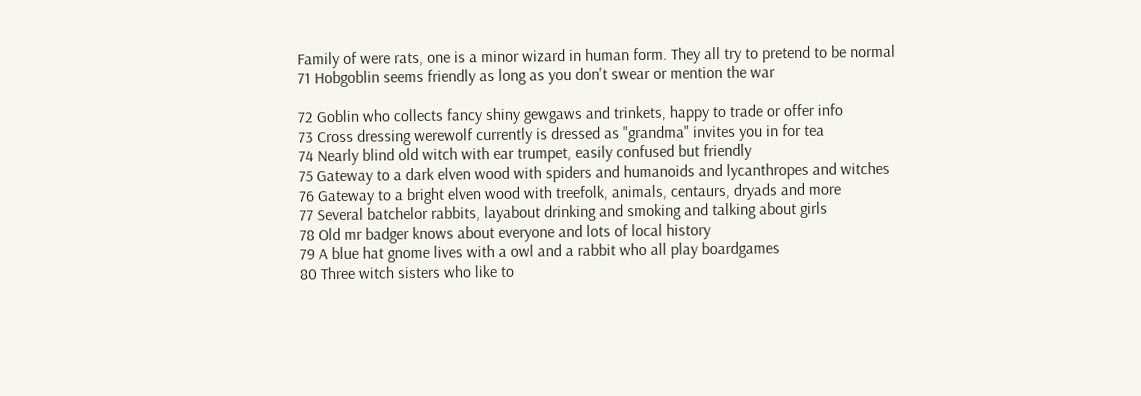Family of were rats, one is a minor wizard in human form. They all try to pretend to be normal
71 Hobgoblin seems friendly as long as you don't swear or mention the war

72 Goblin who collects fancy shiny gewgaws and trinkets, happy to trade or offer info
73 Cross dressing werewolf currently is dressed as "grandma" invites you in for tea
74 Nearly blind old witch with ear trumpet, easily confused but friendly
75 Gateway to a dark elven wood with spiders and humanoids and lycanthropes and witches
76 Gateway to a bright elven wood with treefolk, animals, centaurs, dryads and more
77 Several batchelor rabbits, layabout drinking and smoking and talking about girls
78 Old mr badger knows about everyone and lots of local history
79 A blue hat gnome lives with a owl and a rabbit who all play boardgames
80 Three witch sisters who like to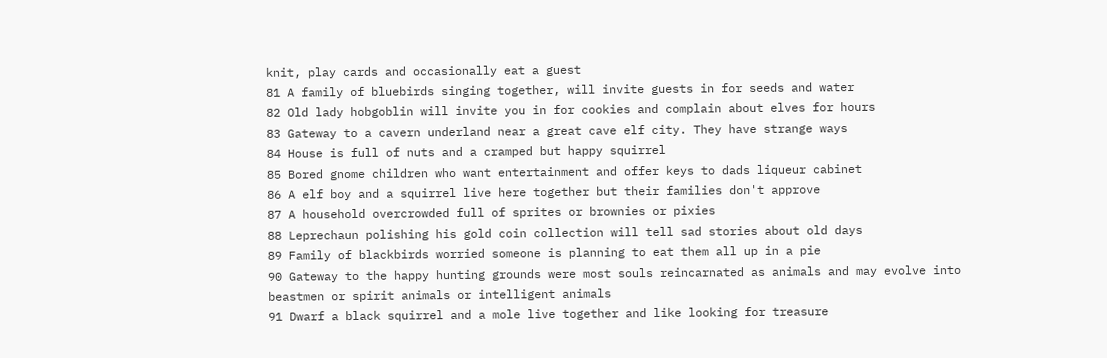knit, play cards and occasionally eat a guest
81 A family of bluebirds singing together, will invite guests in for seeds and water
82 Old lady hobgoblin will invite you in for cookies and complain about elves for hours
83 Gateway to a cavern underland near a great cave elf city. They have strange ways
84 House is full of nuts and a cramped but happy squirrel
85 Bored gnome children who want entertainment and offer keys to dads liqueur cabinet
86 A elf boy and a squirrel live here together but their families don't approve
87 A household overcrowded full of sprites or brownies or pixies
88 Leprechaun polishing his gold coin collection will tell sad stories about old days
89 Family of blackbirds worried someone is planning to eat them all up in a pie
90 Gateway to the happy hunting grounds were most souls reincarnated as animals and may evolve into beastmen or spirit animals or intelligent animals
91 Dwarf a black squirrel and a mole live together and like looking for treasure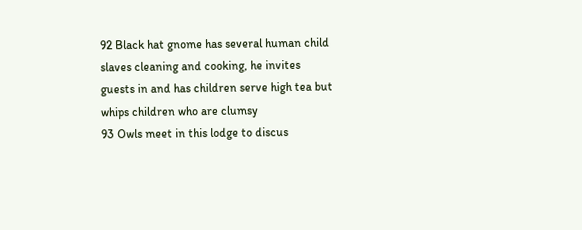92 Black hat gnome has several human child slaves cleaning and cooking, he invites guests in and has children serve high tea but whips children who are clumsy
93 Owls meet in this lodge to discus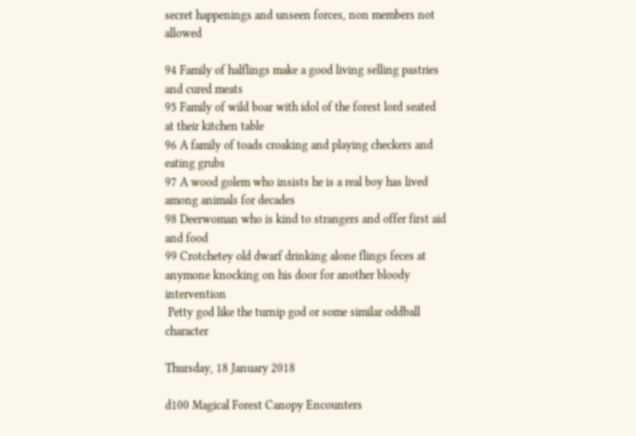secret happenings and unseen forces, non members not allowed

94 Family of halflings make a good living selling pastries and cured meats
95 Family of wild boar with idol of the forest lord seated at their kitchen table
96 A family of toads croaking and playing checkers and eating grubs
97 A wood golem who insists he is a real boy has lived among animals for decades
98 Deerwoman who is kind to strangers and offer first aid and food
99 Crotchetey old dwarf drinking alone flings feces at anymone knocking on his door for another bloody intervention
 Petty god like the turnip god or some similar oddball character

Thursday, 18 January 2018

d100 Magical Forest Canopy Encounters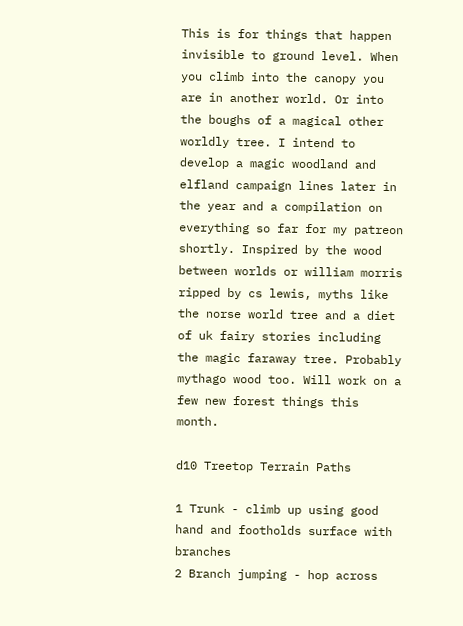This is for things that happen invisible to ground level. When you climb into the canopy you are in another world. Or into the boughs of a magical other worldly tree. I intend to develop a magic woodland and elfland campaign lines later in the year and a compilation on everything so far for my patreon shortly. Inspired by the wood between worlds or william morris ripped by cs lewis, myths like the norse world tree and a diet of uk fairy stories including the magic faraway tree. Probably mythago wood too. Will work on a few new forest things this month.

d10 Treetop Terrain Paths

1 Trunk - climb up using good hand and footholds surface with branches
2 Branch jumping - hop across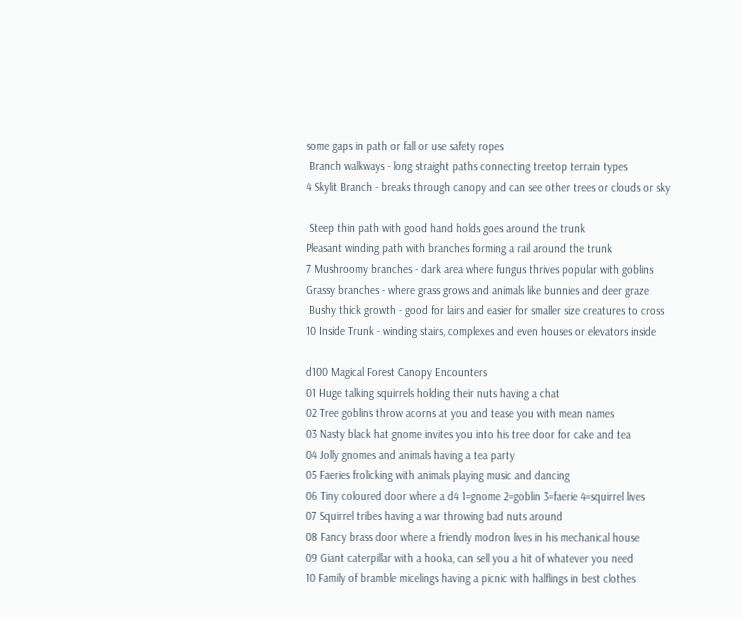some gaps in path or fall or use safety ropes
 Branch walkways - long straight paths connecting treetop terrain types
4 Skylit Branch - breaks through canopy and can see other trees or clouds or sky

 Steep thin path with good hand holds goes around the trunk
Pleasant winding path with branches forming a rail around the trunk
7 Mushroomy branches - dark area where fungus thrives popular with goblins
Grassy branches - where grass grows and animals like bunnies and deer graze
 Bushy thick growth - good for lairs and easier for smaller size creatures to cross
10 Inside Trunk - winding stairs, complexes and even houses or elevators inside

d100 Magical Forest Canopy Encounters
01 Huge talking squirrels holding their nuts having a chat
02 Tree goblins throw acorns at you and tease you with mean names
03 Nasty black hat gnome invites you into his tree door for cake and tea
04 Jolly gnomes and animals having a tea party
05 Faeries frolicking with animals playing music and dancing
06 Tiny coloured door where a d4 1=gnome 2=goblin 3=faerie 4=squirrel lives
07 Squirrel tribes having a war throwing bad nuts around
08 Fancy brass door where a friendly modron lives in his mechanical house
09 Giant caterpillar with a hooka, can sell you a hit of whatever you need
10 Family of bramble micelings having a picnic with halflings in best clothes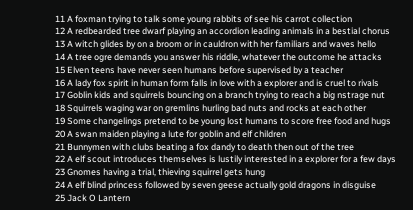11 A foxman trying to talk some young rabbits of see his carrot collection
12 A redbearded tree dwarf playing an accordion leading animals in a bestial chorus
13 A witch glides by on a broom or in cauldron with her familiars and waves hello
14 A tree ogre demands you answer his riddle, whatever the outcome he attacks
15 Elven teens have never seen humans before supervised by a teacher
16 A lady fox spirit in human form falls in love with a explorer and is cruel to rivals
17 Goblin kids and squirrels bouncing on a branch trying to reach a big nstrage nut
18 Squirrels waging war on gremlins hurling bad nuts and rocks at each other
19 Some changelings pretend to be young lost humans to score free food and hugs
20 A swan maiden playing a lute for goblin and elf children
21 Bunnymen with clubs beating a fox dandy to death then out of the tree
22 A elf scout introduces themselves is lustily interested in a explorer for a few days
23 Gnomes having a trial, thieving squirrel gets hung
24 A elf blind princess followed by seven geese actually gold dragons in disguise
25 Jack O Lantern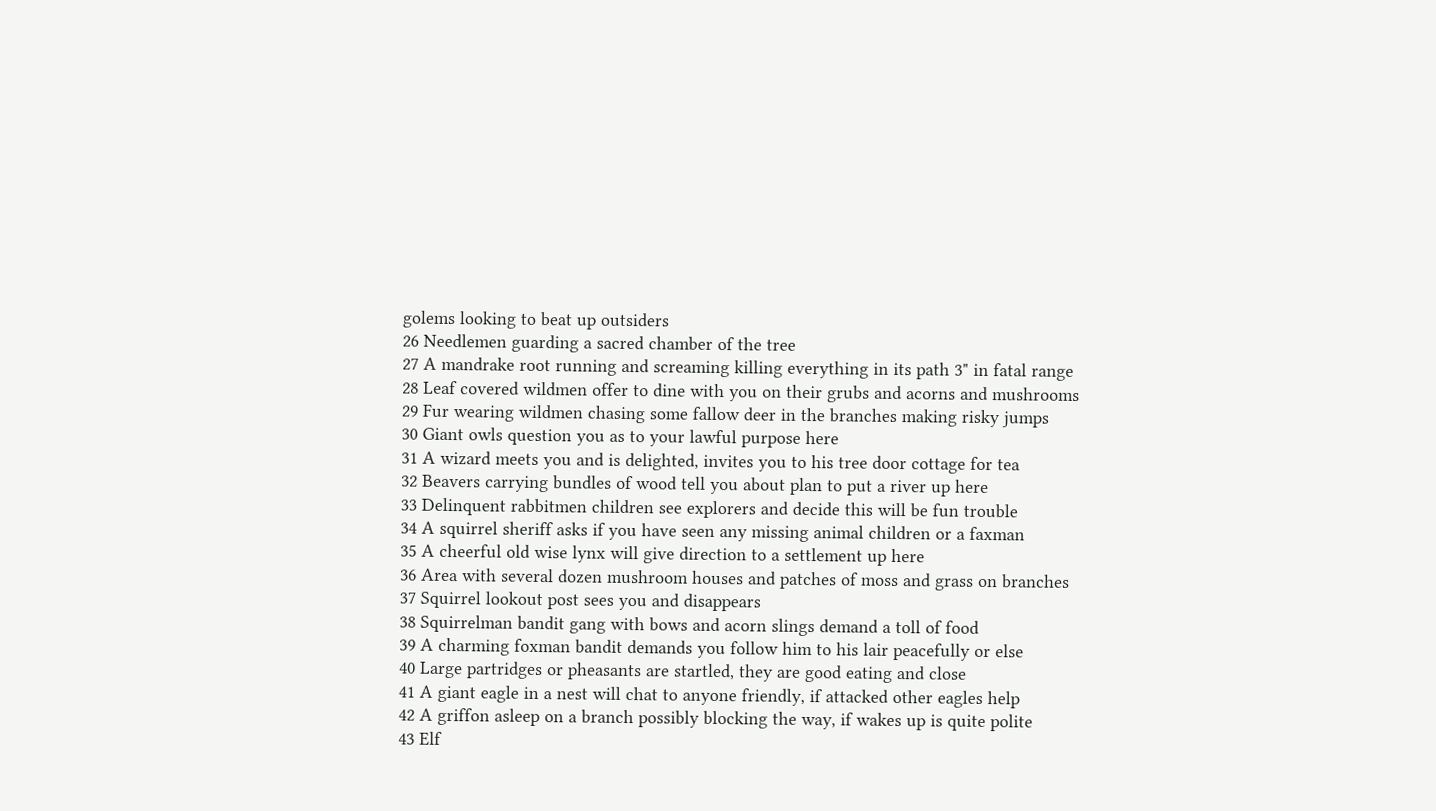golems looking to beat up outsiders
26 Needlemen guarding a sacred chamber of the tree
27 A mandrake root running and screaming killing everything in its path 3" in fatal range
28 Leaf covered wildmen offer to dine with you on their grubs and acorns and mushrooms
29 Fur wearing wildmen chasing some fallow deer in the branches making risky jumps
30 Giant owls question you as to your lawful purpose here
31 A wizard meets you and is delighted, invites you to his tree door cottage for tea
32 Beavers carrying bundles of wood tell you about plan to put a river up here
33 Delinquent rabbitmen children see explorers and decide this will be fun trouble
34 A squirrel sheriff asks if you have seen any missing animal children or a faxman
35 A cheerful old wise lynx will give direction to a settlement up here
36 Area with several dozen mushroom houses and patches of moss and grass on branches
37 Squirrel lookout post sees you and disappears
38 Squirrelman bandit gang with bows and acorn slings demand a toll of food
39 A charming foxman bandit demands you follow him to his lair peacefully or else
40 Large partridges or pheasants are startled, they are good eating and close
41 A giant eagle in a nest will chat to anyone friendly, if attacked other eagles help
42 A griffon asleep on a branch possibly blocking the way, if wakes up is quite polite
43 Elf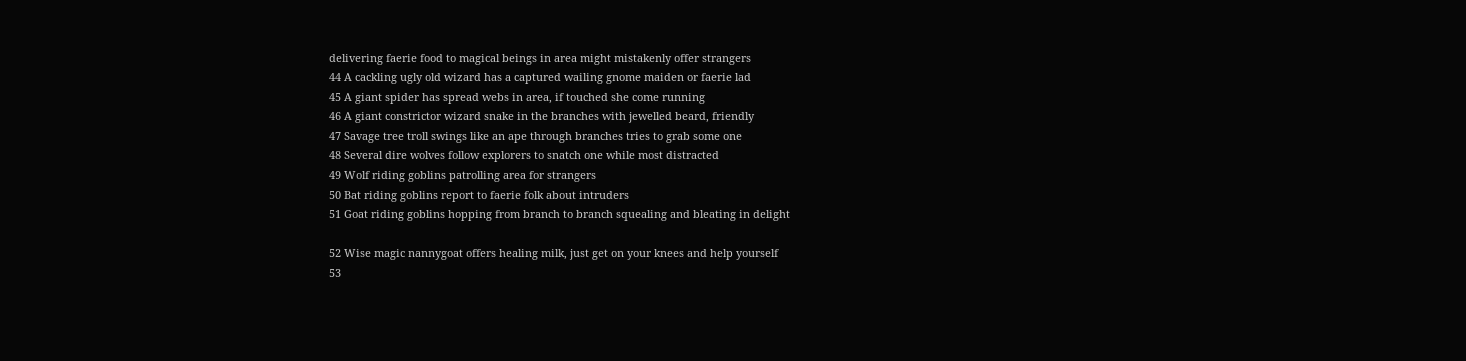delivering faerie food to magical beings in area might mistakenly offer strangers
44 A cackling ugly old wizard has a captured wailing gnome maiden or faerie lad
45 A giant spider has spread webs in area, if touched she come running
46 A giant constrictor wizard snake in the branches with jewelled beard, friendly
47 Savage tree troll swings like an ape through branches tries to grab some one
48 Several dire wolves follow explorers to snatch one while most distracted
49 Wolf riding goblins patrolling area for strangers
50 Bat riding goblins report to faerie folk about intruders
51 Goat riding goblins hopping from branch to branch squealing and bleating in delight

52 Wise magic nannygoat offers healing milk, just get on your knees and help yourself
53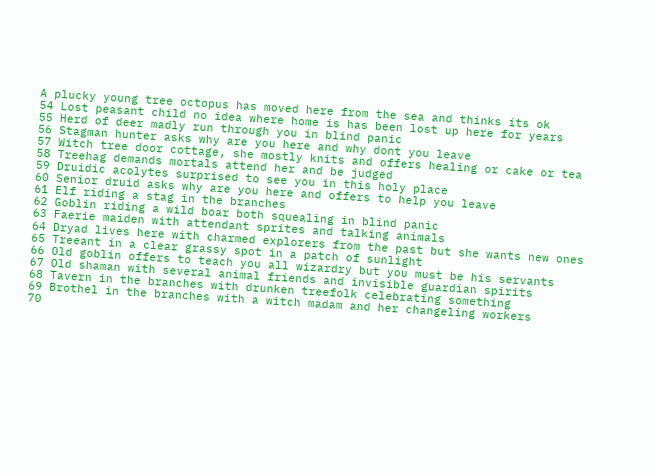A plucky young tree octopus has moved here from the sea and thinks its ok
54 Lost peasant child no idea where home is has been lost up here for years
55 Herd of deer madly run through you in blind panic
56 Stagman hunter asks why are you here and why dont you leave
57 Witch tree door cottage, she mostly knits and offers healing or cake or tea
58 Treehag demands mortals attend her and be judged
59 Druidic acolytes surprised to see you in this holy place
60 Senior druid asks why are you here and offers to help you leave
61 Elf riding a stag in the branches
62 Goblin riding a wild boar both squealing in blind panic
63 Faerie maiden with attendant sprites and talking animals
64 Dryad lives here with charmed explorers from the past but she wants new ones
65 Treeant in a clear grassy spot in a patch of sunlight
66 Old goblin offers to teach you all wizardry but you must be his servants
67 Old shaman with several animal friends and invisible guardian spirits
68 Tavern in the branches with drunken treefolk celebrating something
69 Brothel in the branches with a witch madam and her changeling workers
70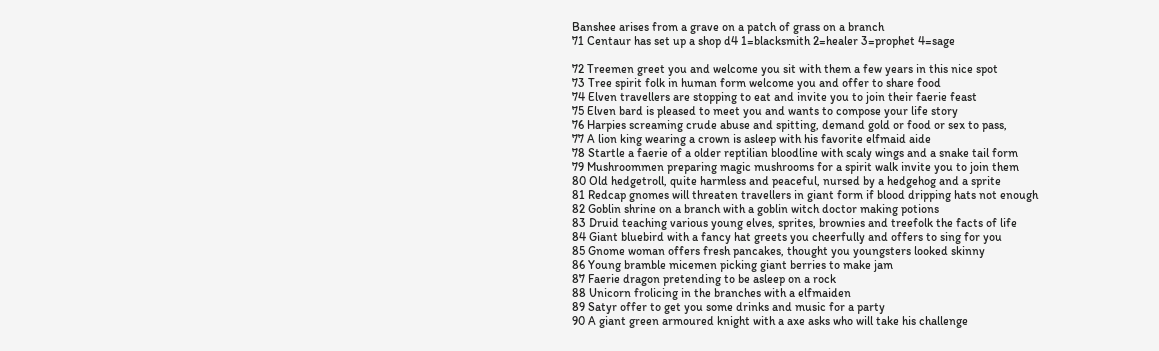Banshee arises from a grave on a patch of grass on a branch
71 Centaur has set up a shop d4 1=blacksmith 2=healer 3=prophet 4=sage

72 Treemen greet you and welcome you sit with them a few years in this nice spot
73 Tree spirit folk in human form welcome you and offer to share food
74 Elven travellers are stopping to eat and invite you to join their faerie feast
75 Elven bard is pleased to meet you and wants to compose your life story
76 Harpies screaming crude abuse and spitting, demand gold or food or sex to pass,
77 A lion king wearing a crown is asleep with his favorite elfmaid aide
78 Startle a faerie of a older reptilian bloodline with scaly wings and a snake tail form
79 Mushroommen preparing magic mushrooms for a spirit walk invite you to join them
80 Old hedgetroll, quite harmless and peaceful, nursed by a hedgehog and a sprite
81 Redcap gnomes will threaten travellers in giant form if blood dripping hats not enough
82 Goblin shrine on a branch with a goblin witch doctor making potions
83 Druid teaching various young elves, sprites, brownies and treefolk the facts of life
84 Giant bluebird with a fancy hat greets you cheerfully and offers to sing for you
85 Gnome woman offers fresh pancakes, thought you youngsters looked skinny
86 Young bramble micemen picking giant berries to make jam
87 Faerie dragon pretending to be asleep on a rock
88 Unicorn frolicing in the branches with a elfmaiden
89 Satyr offer to get you some drinks and music for a party
90 A giant green armoured knight with a axe asks who will take his challenge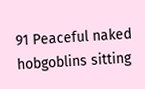91 Peaceful naked hobgoblins sitting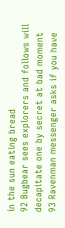in the sun eating bread
92 Bugbear sees explorers and follows will decapitate one by secret at bad moment
93 Ravenman messenger asks if you have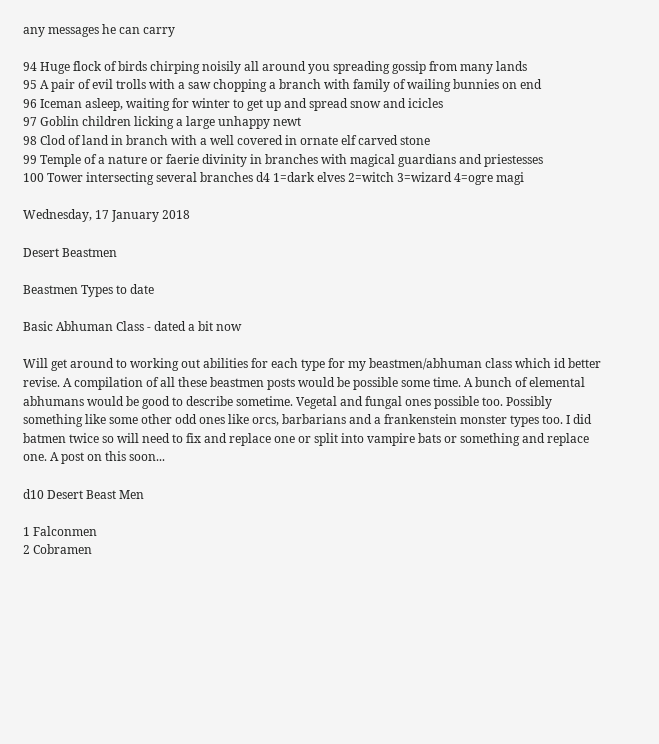any messages he can carry

94 Huge flock of birds chirping noisily all around you spreading gossip from many lands
95 A pair of evil trolls with a saw chopping a branch with family of wailing bunnies on end
96 Iceman asleep, waiting for winter to get up and spread snow and icicles
97 Goblin children licking a large unhappy newt
98 Clod of land in branch with a well covered in ornate elf carved stone
99 Temple of a nature or faerie divinity in branches with magical guardians and priestesses
100 Tower intersecting several branches d4 1=dark elves 2=witch 3=wizard 4=ogre magi

Wednesday, 17 January 2018

Desert Beastmen

Beastmen Types to date

Basic Abhuman Class - dated a bit now

Will get around to working out abilities for each type for my beastmen/abhuman class which id better revise. A compilation of all these beastmen posts would be possible some time. A bunch of elemental abhumans would be good to describe sometime. Vegetal and fungal ones possible too. Possibly something like some other odd ones like orcs, barbarians and a frankenstein monster types too. I did batmen twice so will need to fix and replace one or split into vampire bats or something and replace one. A post on this soon...

d10 Desert Beast Men

1 Falconmen
2 Cobramen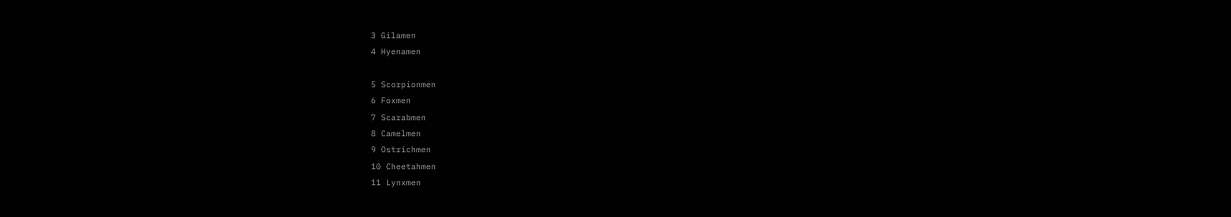3 Gilamen
4 Hyenamen

5 Scorpionmen
6 Foxmen
7 Scarabmen
8 Camelmen
9 Ostrichmen
10 Cheetahmen
11 Lynxmen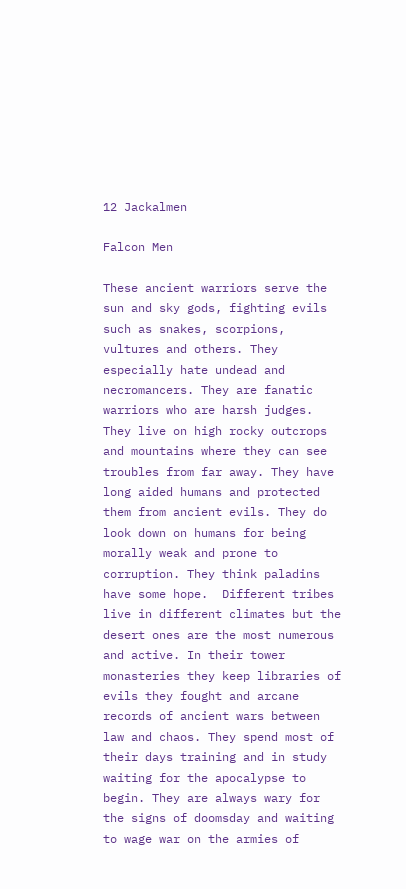12 Jackalmen

Falcon Men

These ancient warriors serve the sun and sky gods, fighting evils such as snakes, scorpions, vultures and others. They especially hate undead and necromancers. They are fanatic warriors who are harsh judges. They live on high rocky outcrops and mountains where they can see troubles from far away. They have long aided humans and protected them from ancient evils. They do look down on humans for being morally weak and prone to corruption. They think paladins have some hope.  Different tribes live in different climates but the desert ones are the most numerous and active. In their tower monasteries they keep libraries of evils they fought and arcane records of ancient wars between law and chaos. They spend most of their days training and in study waiting for the apocalypse to begin. They are always wary for the signs of doomsday and waiting to wage war on the armies of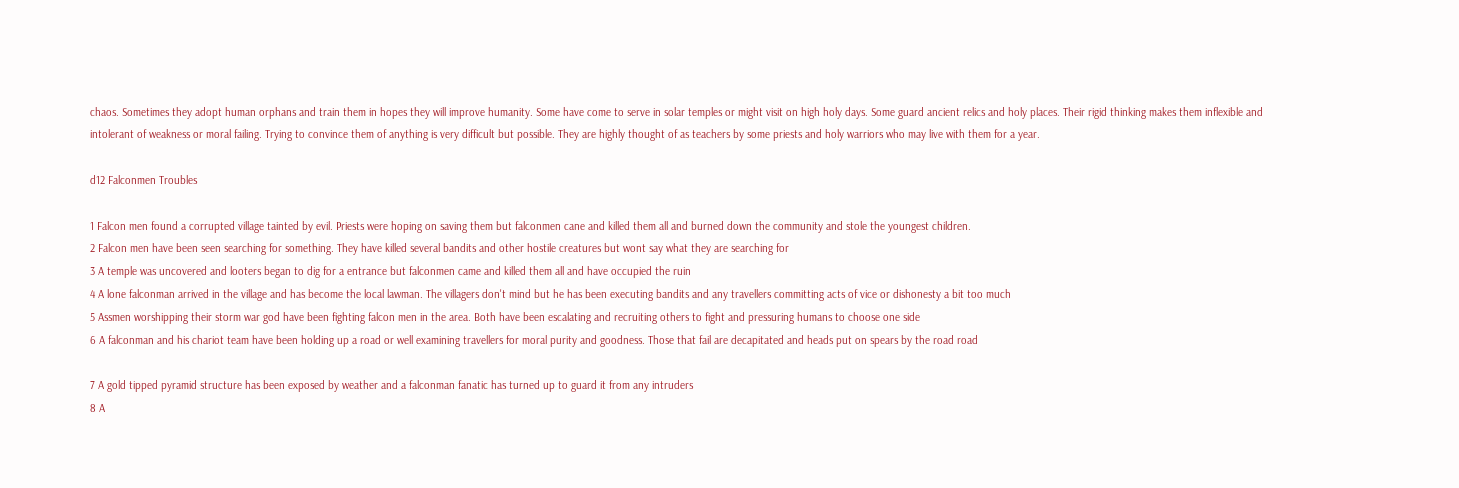chaos. Sometimes they adopt human orphans and train them in hopes they will improve humanity. Some have come to serve in solar temples or might visit on high holy days. Some guard ancient relics and holy places. Their rigid thinking makes them inflexible and intolerant of weakness or moral failing. Trying to convince them of anything is very difficult but possible. They are highly thought of as teachers by some priests and holy warriors who may live with them for a year.

d12 Falconmen Troubles

1 Falcon men found a corrupted village tainted by evil. Priests were hoping on saving them but falconmen cane and killed them all and burned down the community and stole the youngest children.
2 Falcon men have been seen searching for something. They have killed several bandits and other hostile creatures but wont say what they are searching for
3 A temple was uncovered and looters began to dig for a entrance but falconmen came and killed them all and have occupied the ruin
4 A lone falconman arrived in the village and has become the local lawman. The villagers don't mind but he has been executing bandits and any travellers committing acts of vice or dishonesty a bit too much
5 Assmen worshipping their storm war god have been fighting falcon men in the area. Both have been escalating and recruiting others to fight and pressuring humans to choose one side
6 A falconman and his chariot team have been holding up a road or well examining travellers for moral purity and goodness. Those that fail are decapitated and heads put on spears by the road road

7 A gold tipped pyramid structure has been exposed by weather and a falconman fanatic has turned up to guard it from any intruders
8 A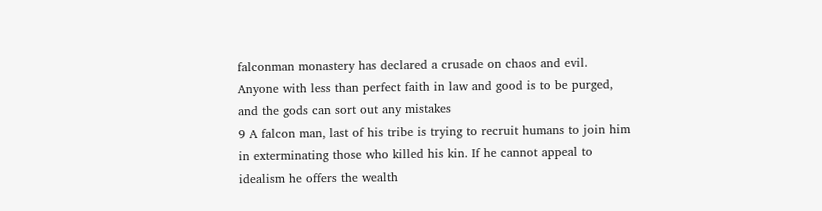falconman monastery has declared a crusade on chaos and evil. Anyone with less than perfect faith in law and good is to be purged, and the gods can sort out any mistakes
9 A falcon man, last of his tribe is trying to recruit humans to join him in exterminating those who killed his kin. If he cannot appeal to idealism he offers the wealth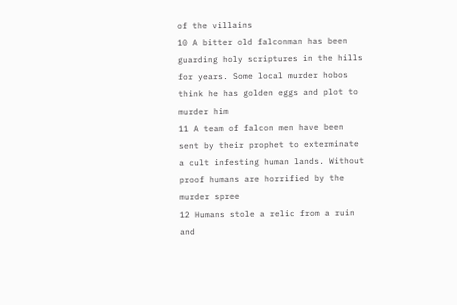of the villains
10 A bitter old falconman has been guarding holy scriptures in the hills for years. Some local murder hobos think he has golden eggs and plot to murder him
11 A team of falcon men have been sent by their prophet to exterminate a cult infesting human lands. Without proof humans are horrified by the murder spree
12 Humans stole a relic from a ruin and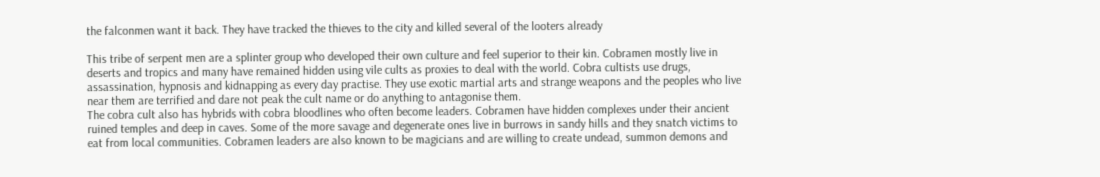the falconmen want it back. They have tracked the thieves to the city and killed several of the looters already

This tribe of serpent men are a splinter group who developed their own culture and feel superior to their kin. Cobramen mostly live in deserts and tropics and many have remained hidden using vile cults as proxies to deal with the world. Cobra cultists use drugs, assassination, hypnosis and kidnapping as every day practise. They use exotic martial arts and strange weapons and the peoples who live near them are terrified and dare not peak the cult name or do anything to antagonise them.
The cobra cult also has hybrids with cobra bloodlines who often become leaders. Cobramen have hidden complexes under their ancient ruined temples and deep in caves. Some of the more savage and degenerate ones live in burrows in sandy hills and they snatch victims to eat from local communities. Cobramen leaders are also known to be magicians and are willing to create undead, summon demons and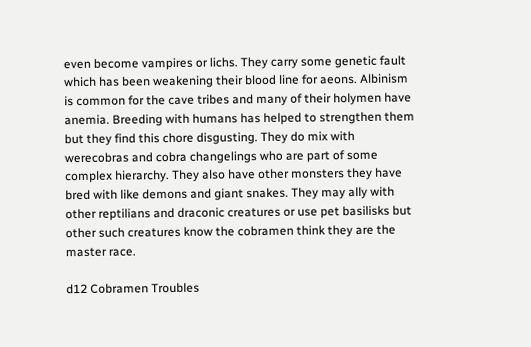even become vampires or lichs. They carry some genetic fault which has been weakening their blood line for aeons. Albinism is common for the cave tribes and many of their holymen have anemia. Breeding with humans has helped to strengthen them but they find this chore disgusting. They do mix with werecobras and cobra changelings who are part of some complex hierarchy. They also have other monsters they have bred with like demons and giant snakes. They may ally with other reptilians and draconic creatures or use pet basilisks but other such creatures know the cobramen think they are the master race.

d12 Cobramen Troubles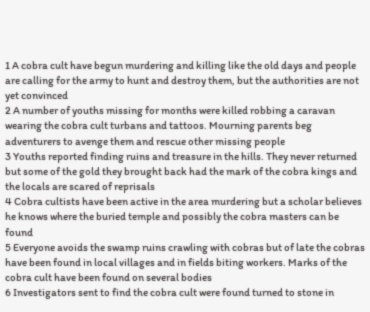1 A cobra cult have begun murdering and killing like the old days and people are calling for the army to hunt and destroy them, but the authorities are not yet convinced
2 A number of youths missing for months were killed robbing a caravan wearing the cobra cult turbans and tattoos. Mourning parents beg adventurers to avenge them and rescue other missing people
3 Youths reported finding ruins and treasure in the hills. They never returned but some of the gold they brought back had the mark of the cobra kings and the locals are scared of reprisals
4 Cobra cultists have been active in the area murdering but a scholar believes he knows where the buried temple and possibly the cobra masters can be found
5 Everyone avoids the swamp ruins crawling with cobras but of late the cobras have been found in local villages and in fields biting workers. Marks of the cobra cult have been found on several bodies
6 Investigators sent to find the cobra cult were found turned to stone in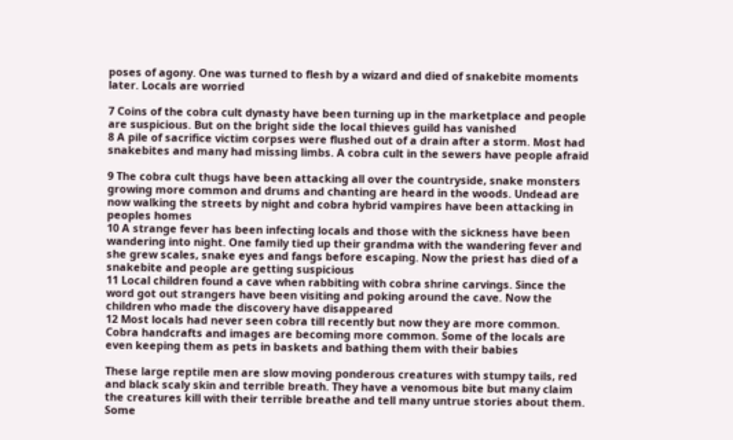poses of agony. One was turned to flesh by a wizard and died of snakebite moments later. Locals are worried

7 Coins of the cobra cult dynasty have been turning up in the marketplace and people are suspicious. But on the bright side the local thieves guild has vanished
8 A pile of sacrifice victim corpses were flushed out of a drain after a storm. Most had snakebites and many had missing limbs. A cobra cult in the sewers have people afraid

9 The cobra cult thugs have been attacking all over the countryside, snake monsters growing more common and drums and chanting are heard in the woods. Undead are now walking the streets by night and cobra hybrid vampires have been attacking in peoples homes
10 A strange fever has been infecting locals and those with the sickness have been wandering into night. One family tied up their grandma with the wandering fever and she grew scales, snake eyes and fangs before escaping. Now the priest has died of a snakebite and people are getting suspicious
11 Local children found a cave when rabbiting with cobra shrine carvings. Since the word got out strangers have been visiting and poking around the cave. Now the children who made the discovery have disappeared
12 Most locals had never seen cobra till recently but now they are more common. Cobra handcrafts and images are becoming more common. Some of the locals are even keeping them as pets in baskets and bathing them with their babies

These large reptile men are slow moving ponderous creatures with stumpy tails, red and black scaly skin and terrible breath. They have a venomous bite but many claim the creatures kill with their terrible breathe and tell many untrue stories about them. Some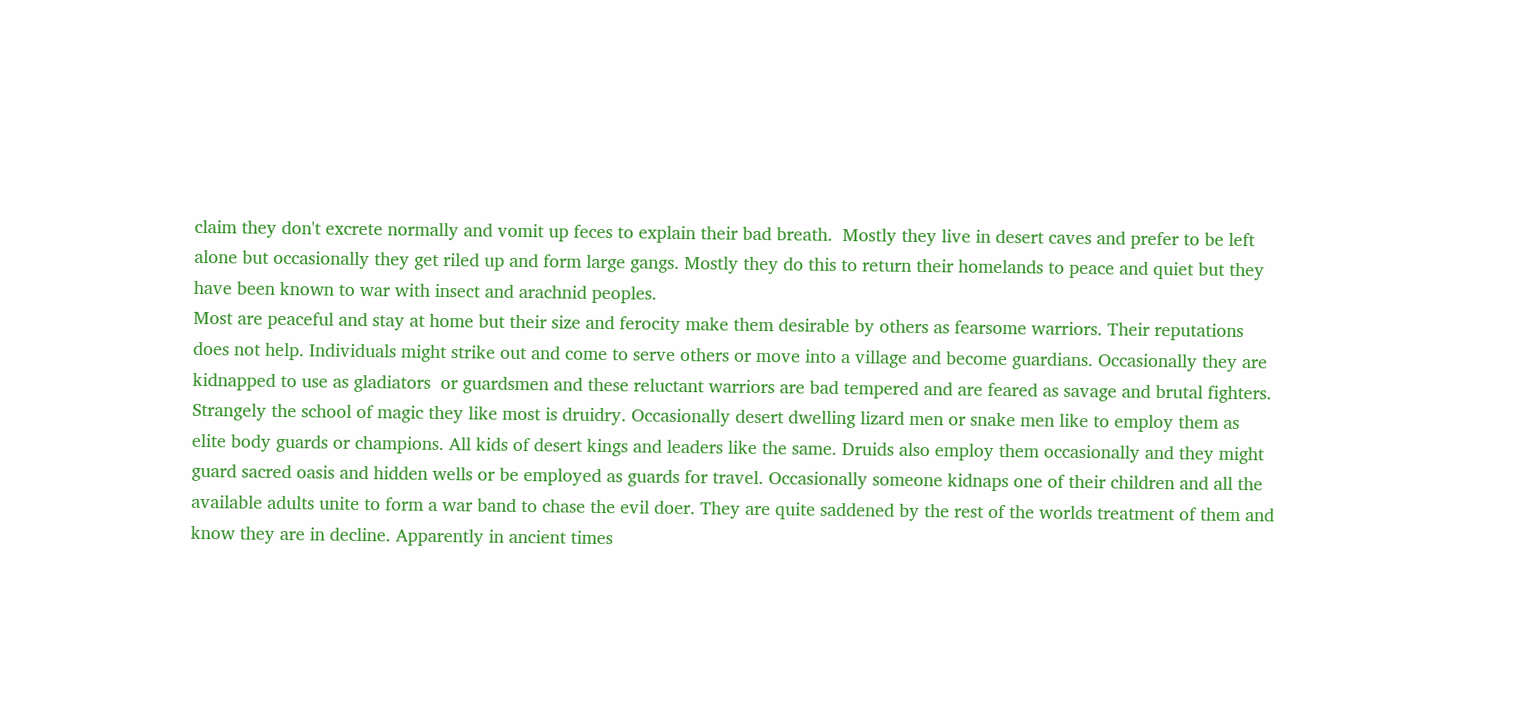claim they don't excrete normally and vomit up feces to explain their bad breath.  Mostly they live in desert caves and prefer to be left alone but occasionally they get riled up and form large gangs. Mostly they do this to return their homelands to peace and quiet but they have been known to war with insect and arachnid peoples.
Most are peaceful and stay at home but their size and ferocity make them desirable by others as fearsome warriors. Their reputations does not help. Individuals might strike out and come to serve others or move into a village and become guardians. Occasionally they are kidnapped to use as gladiators  or guardsmen and these reluctant warriors are bad tempered and are feared as savage and brutal fighters. Strangely the school of magic they like most is druidry. Occasionally desert dwelling lizard men or snake men like to employ them as elite body guards or champions. All kids of desert kings and leaders like the same. Druids also employ them occasionally and they might guard sacred oasis and hidden wells or be employed as guards for travel. Occasionally someone kidnaps one of their children and all the available adults unite to form a war band to chase the evil doer. They are quite saddened by the rest of the worlds treatment of them and know they are in decline. Apparently in ancient times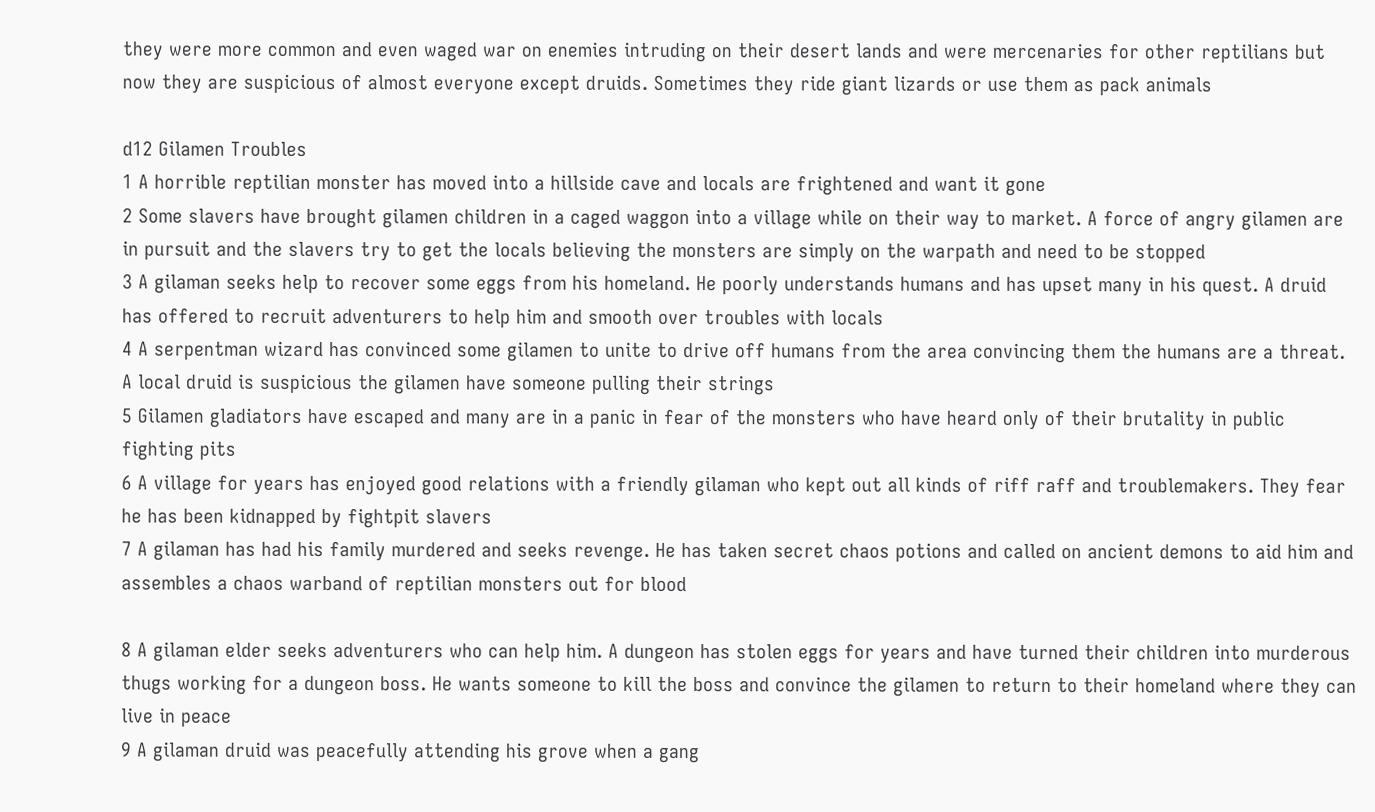they were more common and even waged war on enemies intruding on their desert lands and were mercenaries for other reptilians but now they are suspicious of almost everyone except druids. Sometimes they ride giant lizards or use them as pack animals

d12 Gilamen Troubles
1 A horrible reptilian monster has moved into a hillside cave and locals are frightened and want it gone
2 Some slavers have brought gilamen children in a caged waggon into a village while on their way to market. A force of angry gilamen are in pursuit and the slavers try to get the locals believing the monsters are simply on the warpath and need to be stopped
3 A gilaman seeks help to recover some eggs from his homeland. He poorly understands humans and has upset many in his quest. A druid has offered to recruit adventurers to help him and smooth over troubles with locals
4 A serpentman wizard has convinced some gilamen to unite to drive off humans from the area convincing them the humans are a threat. A local druid is suspicious the gilamen have someone pulling their strings
5 Gilamen gladiators have escaped and many are in a panic in fear of the monsters who have heard only of their brutality in public fighting pits
6 A village for years has enjoyed good relations with a friendly gilaman who kept out all kinds of riff raff and troublemakers. They fear he has been kidnapped by fightpit slavers
7 A gilaman has had his family murdered and seeks revenge. He has taken secret chaos potions and called on ancient demons to aid him and assembles a chaos warband of reptilian monsters out for blood

8 A gilaman elder seeks adventurers who can help him. A dungeon has stolen eggs for years and have turned their children into murderous thugs working for a dungeon boss. He wants someone to kill the boss and convince the gilamen to return to their homeland where they can live in peace
9 A gilaman druid was peacefully attending his grove when a gang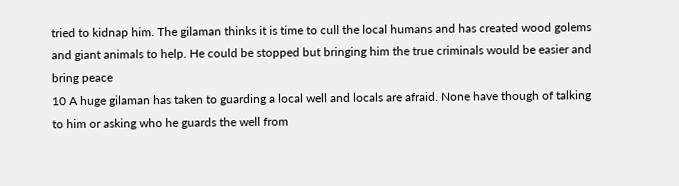tried to kidnap him. The gilaman thinks it is time to cull the local humans and has created wood golems and giant animals to help. He could be stopped but bringing him the true criminals would be easier and bring peace
10 A huge gilaman has taken to guarding a local well and locals are afraid. None have though of talking to him or asking who he guards the well from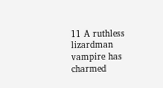11 A ruthless lizardman vampire has charmed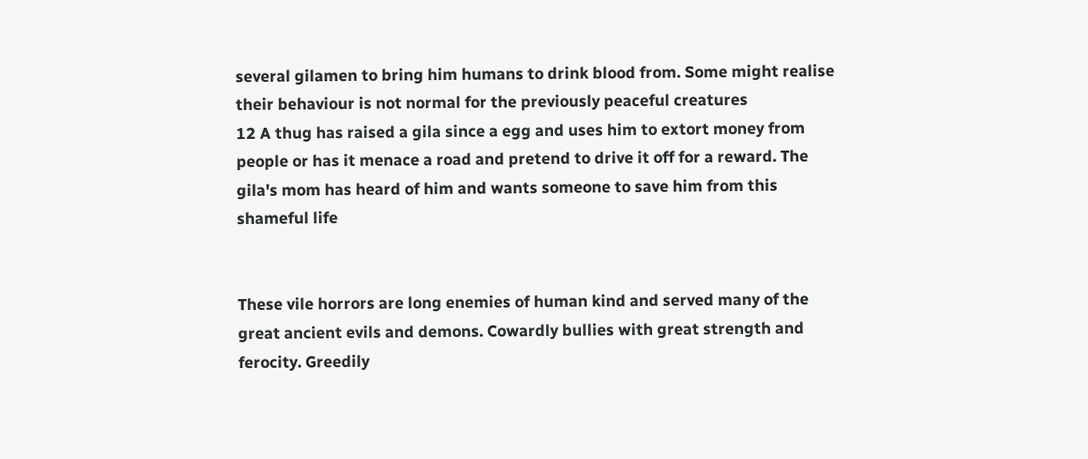several gilamen to bring him humans to drink blood from. Some might realise their behaviour is not normal for the previously peaceful creatures
12 A thug has raised a gila since a egg and uses him to extort money from people or has it menace a road and pretend to drive it off for a reward. The gila's mom has heard of him and wants someone to save him from this shameful life


These vile horrors are long enemies of human kind and served many of the great ancient evils and demons. Cowardly bullies with great strength and ferocity. Greedily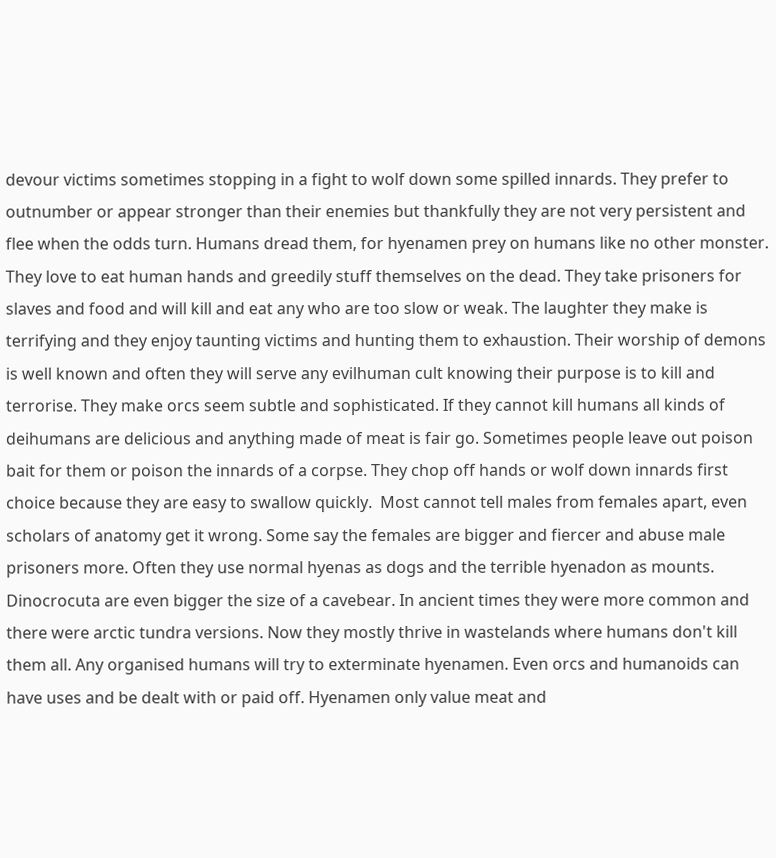devour victims sometimes stopping in a fight to wolf down some spilled innards. They prefer to outnumber or appear stronger than their enemies but thankfully they are not very persistent and flee when the odds turn. Humans dread them, for hyenamen prey on humans like no other monster. They love to eat human hands and greedily stuff themselves on the dead. They take prisoners for slaves and food and will kill and eat any who are too slow or weak. The laughter they make is terrifying and they enjoy taunting victims and hunting them to exhaustion. Their worship of demons is well known and often they will serve any evilhuman cult knowing their purpose is to kill and terrorise. They make orcs seem subtle and sophisticated. If they cannot kill humans all kinds of deihumans are delicious and anything made of meat is fair go. Sometimes people leave out poison bait for them or poison the innards of a corpse. They chop off hands or wolf down innards first choice because they are easy to swallow quickly.  Most cannot tell males from females apart, even scholars of anatomy get it wrong. Some say the females are bigger and fiercer and abuse male prisoners more. Often they use normal hyenas as dogs and the terrible hyenadon as mounts. Dinocrocuta are even bigger the size of a cavebear. In ancient times they were more common and there were arctic tundra versions. Now they mostly thrive in wastelands where humans don't kill them all. Any organised humans will try to exterminate hyenamen. Even orcs and humanoids can have uses and be dealt with or paid off. Hyenamen only value meat and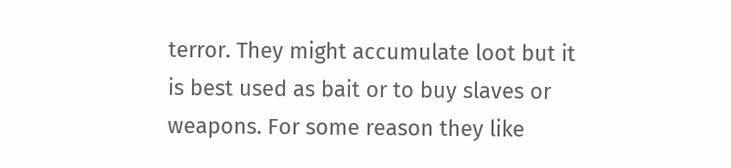terror. They might accumulate loot but it is best used as bait or to buy slaves or weapons. For some reason they like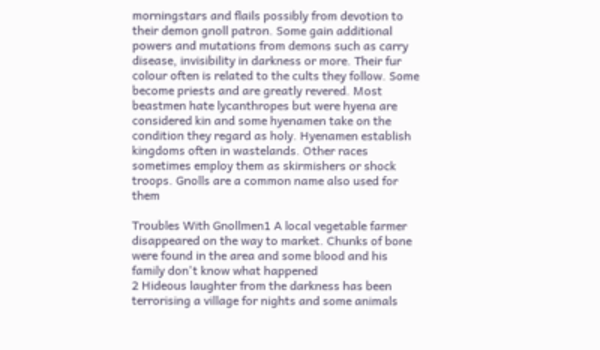morningstars and flails possibly from devotion to their demon gnoll patron. Some gain additional powers and mutations from demons such as carry disease, invisibility in darkness or more. Their fur colour often is related to the cults they follow. Some become priests and are greatly revered. Most beastmen hate lycanthropes but were hyena are considered kin and some hyenamen take on the condition they regard as holy. Hyenamen establish kingdoms often in wastelands. Other races sometimes employ them as skirmishers or shock troops. Gnolls are a common name also used for them

Troubles With Gnollmen1 A local vegetable farmer disappeared on the way to market. Chunks of bone were found in the area and some blood and his family don't know what happened
2 Hideous laughter from the darkness has been terrorising a village for nights and some animals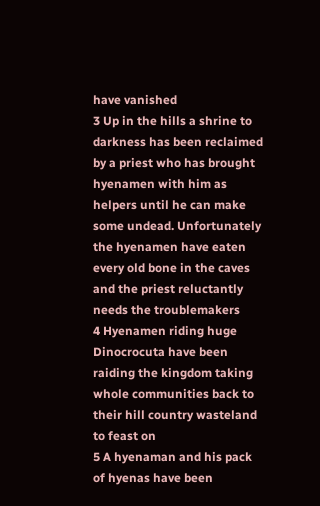have vanished
3 Up in the hills a shrine to darkness has been reclaimed by a priest who has brought hyenamen with him as helpers until he can make some undead. Unfortunately the hyenamen have eaten every old bone in the caves and the priest reluctantly needs the troublemakers
4 Hyenamen riding huge Dinocrocuta have been raiding the kingdom taking whole communities back to their hill country wasteland to feast on
5 A hyenaman and his pack of hyenas have been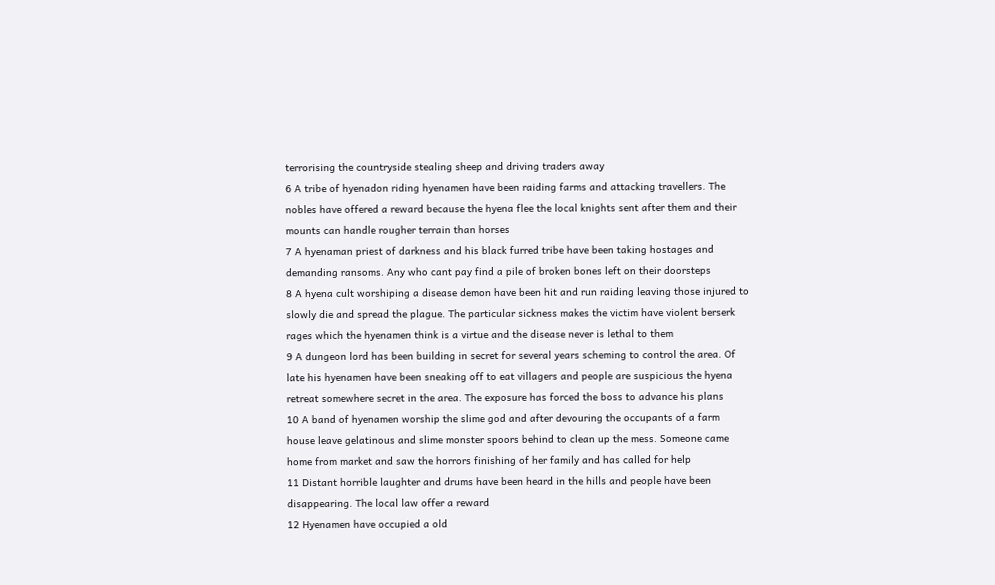terrorising the countryside stealing sheep and driving traders away
6 A tribe of hyenadon riding hyenamen have been raiding farms and attacking travellers. The nobles have offered a reward because the hyena flee the local knights sent after them and their mounts can handle rougher terrain than horses
7 A hyenaman priest of darkness and his black furred tribe have been taking hostages and demanding ransoms. Any who cant pay find a pile of broken bones left on their doorsteps
8 A hyena cult worshiping a disease demon have been hit and run raiding leaving those injured to slowly die and spread the plague. The particular sickness makes the victim have violent berserk rages which the hyenamen think is a virtue and the disease never is lethal to them
9 A dungeon lord has been building in secret for several years scheming to control the area. Of late his hyenamen have been sneaking off to eat villagers and people are suspicious the hyena retreat somewhere secret in the area. The exposure has forced the boss to advance his plans
10 A band of hyenamen worship the slime god and after devouring the occupants of a farm house leave gelatinous and slime monster spoors behind to clean up the mess. Someone came home from market and saw the horrors finishing of her family and has called for help
11 Distant horrible laughter and drums have been heard in the hills and people have been disappearing. The local law offer a reward
12 Hyenamen have occupied a old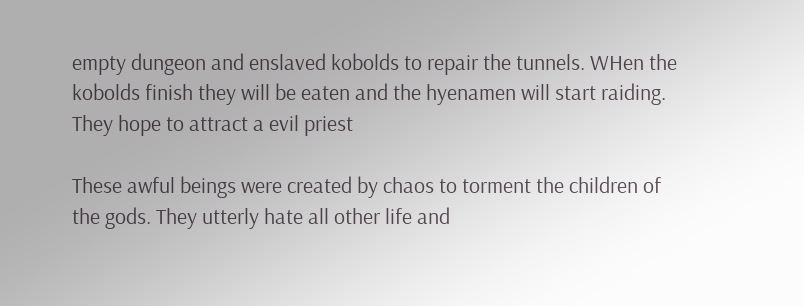empty dungeon and enslaved kobolds to repair the tunnels. WHen the kobolds finish they will be eaten and the hyenamen will start raiding. They hope to attract a evil priest

These awful beings were created by chaos to torment the children of the gods. They utterly hate all other life and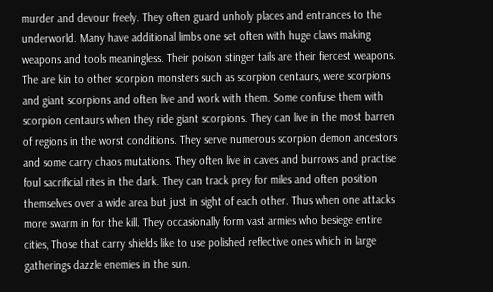murder and devour freely. They often guard unholy places and entrances to the underworld. Many have additional limbs one set often with huge claws making weapons and tools meaningless. Their poison stinger tails are their fiercest weapons. The are kin to other scorpion monsters such as scorpion centaurs, were scorpions and giant scorpions and often live and work with them. Some confuse them with scorpion centaurs when they ride giant scorpions. They can live in the most barren of regions in the worst conditions. They serve numerous scorpion demon ancestors and some carry chaos mutations. They often live in caves and burrows and practise foul sacrificial rites in the dark. They can track prey for miles and often position themselves over a wide area but just in sight of each other. Thus when one attacks more swarm in for the kill. They occasionally form vast armies who besiege entire cities, Those that carry shields like to use polished reflective ones which in large gatherings dazzle enemies in the sun.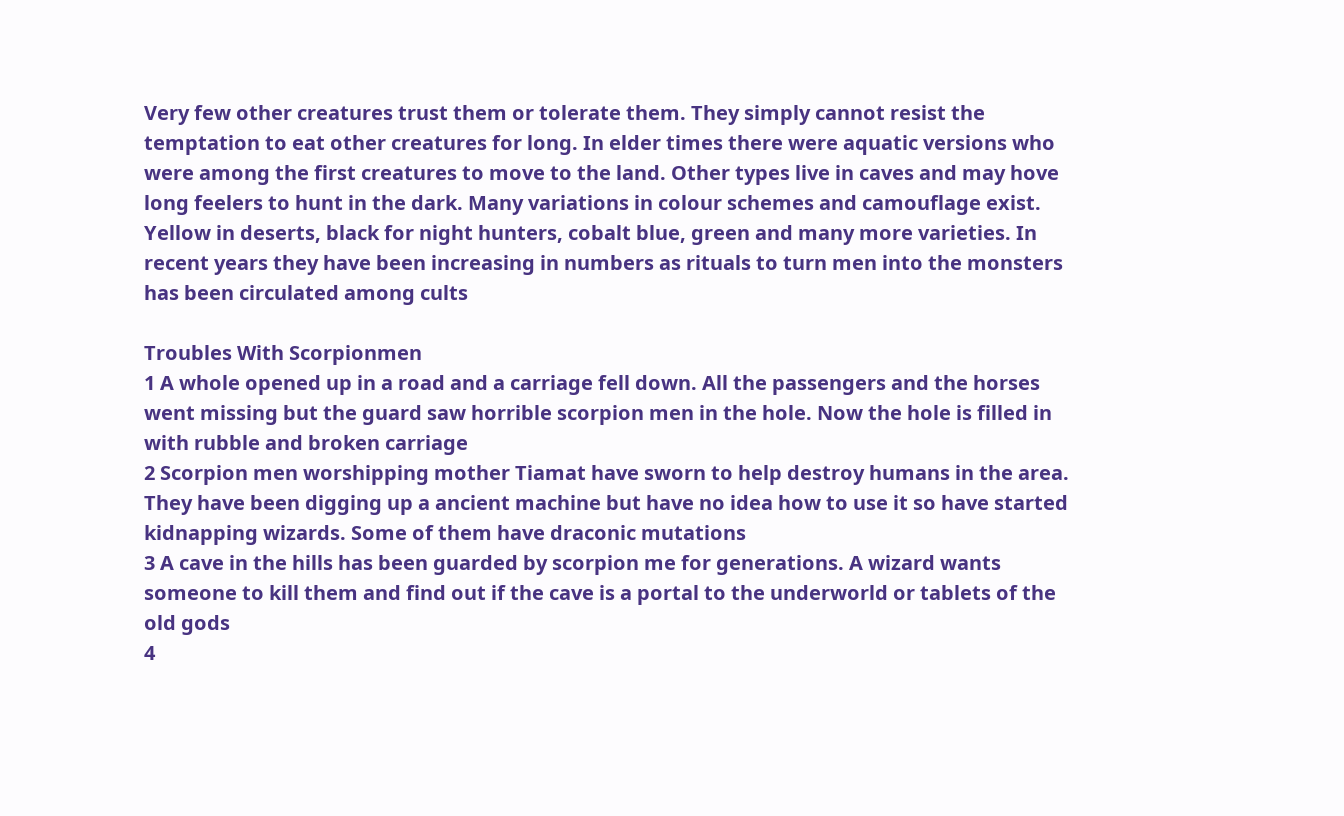Very few other creatures trust them or tolerate them. They simply cannot resist the temptation to eat other creatures for long. In elder times there were aquatic versions who were among the first creatures to move to the land. Other types live in caves and may hove long feelers to hunt in the dark. Many variations in colour schemes and camouflage exist. Yellow in deserts, black for night hunters, cobalt blue, green and many more varieties. In recent years they have been increasing in numbers as rituals to turn men into the monsters has been circulated among cults

Troubles With Scorpionmen
1 A whole opened up in a road and a carriage fell down. All the passengers and the horses went missing but the guard saw horrible scorpion men in the hole. Now the hole is filled in with rubble and broken carriage
2 Scorpion men worshipping mother Tiamat have sworn to help destroy humans in the area. They have been digging up a ancient machine but have no idea how to use it so have started kidnapping wizards. Some of them have draconic mutations
3 A cave in the hills has been guarded by scorpion me for generations. A wizard wants someone to kill them and find out if the cave is a portal to the underworld or tablets of the old gods
4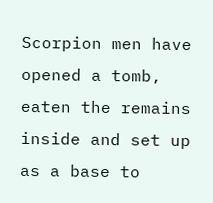Scorpion men have opened a tomb, eaten the remains inside and set up as a base to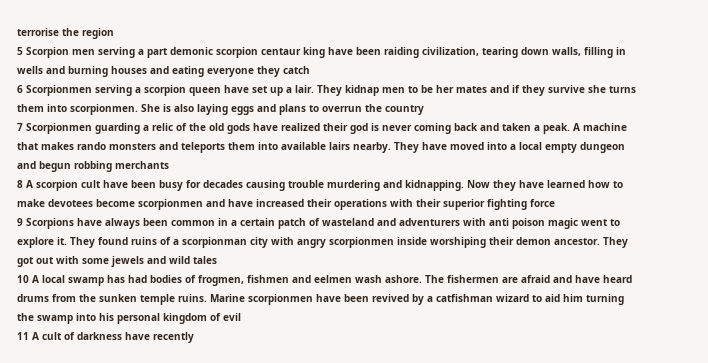terrorise the region
5 Scorpion men serving a part demonic scorpion centaur king have been raiding civilization, tearing down walls, filling in wells and burning houses and eating everyone they catch
6 Scorpionmen serving a scorpion queen have set up a lair. They kidnap men to be her mates and if they survive she turns them into scorpionmen. She is also laying eggs and plans to overrun the country
7 Scorpionmen guarding a relic of the old gods have realized their god is never coming back and taken a peak. A machine that makes rando monsters and teleports them into available lairs nearby. They have moved into a local empty dungeon and begun robbing merchants
8 A scorpion cult have been busy for decades causing trouble murdering and kidnapping. Now they have learned how to make devotees become scorpionmen and have increased their operations with their superior fighting force
9 Scorpions have always been common in a certain patch of wasteland and adventurers with anti poison magic went to explore it. They found ruins of a scorpionman city with angry scorpionmen inside worshiping their demon ancestor. They got out with some jewels and wild tales
10 A local swamp has had bodies of frogmen, fishmen and eelmen wash ashore. The fishermen are afraid and have heard drums from the sunken temple ruins. Marine scorpionmen have been revived by a catfishman wizard to aid him turning the swamp into his personal kingdom of evil
11 A cult of darkness have recently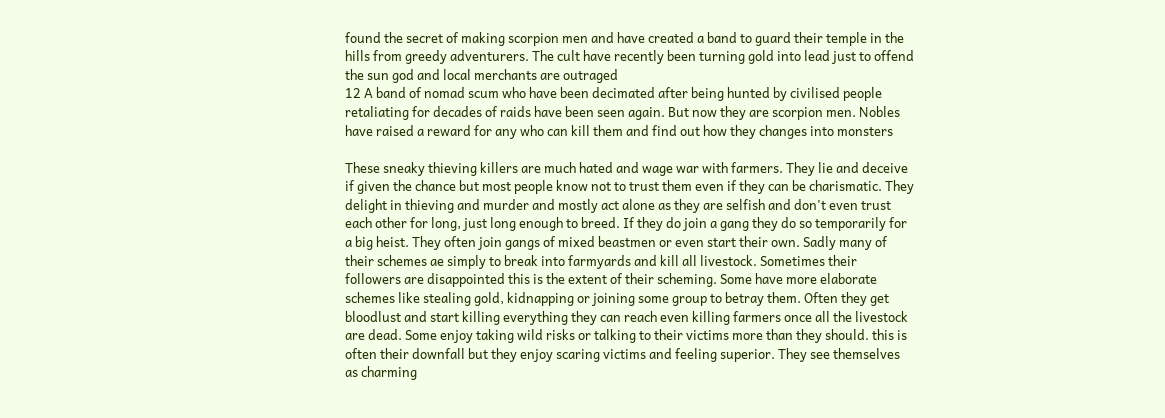found the secret of making scorpion men and have created a band to guard their temple in the hills from greedy adventurers. The cult have recently been turning gold into lead just to offend the sun god and local merchants are outraged
12 A band of nomad scum who have been decimated after being hunted by civilised people retaliating for decades of raids have been seen again. But now they are scorpion men. Nobles have raised a reward for any who can kill them and find out how they changes into monsters

These sneaky thieving killers are much hated and wage war with farmers. They lie and deceive if given the chance but most people know not to trust them even if they can be charismatic. They delight in thieving and murder and mostly act alone as they are selfish and don't even trust each other for long, just long enough to breed. If they do join a gang they do so temporarily for a big heist. They often join gangs of mixed beastmen or even start their own. Sadly many of their schemes ae simply to break into farmyards and kill all livestock. Sometimes their followers are disappointed this is the extent of their scheming. Some have more elaborate schemes like stealing gold, kidnapping or joining some group to betray them. Often they get bloodlust and start killing everything they can reach even killing farmers once all the livestock are dead. Some enjoy taking wild risks or talking to their victims more than they should. this is often their downfall but they enjoy scaring victims and feeling superior. They see themselves as charming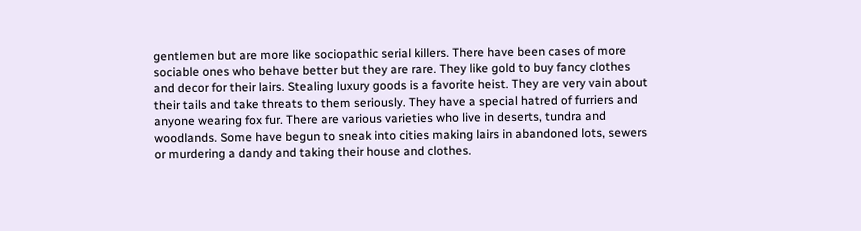gentlemen but are more like sociopathic serial killers. There have been cases of more sociable ones who behave better but they are rare. They like gold to buy fancy clothes and decor for their lairs. Stealing luxury goods is a favorite heist. They are very vain about their tails and take threats to them seriously. They have a special hatred of furriers and anyone wearing fox fur. There are various varieties who live in deserts, tundra and woodlands. Some have begun to sneak into cities making lairs in abandoned lots, sewers or murdering a dandy and taking their house and clothes.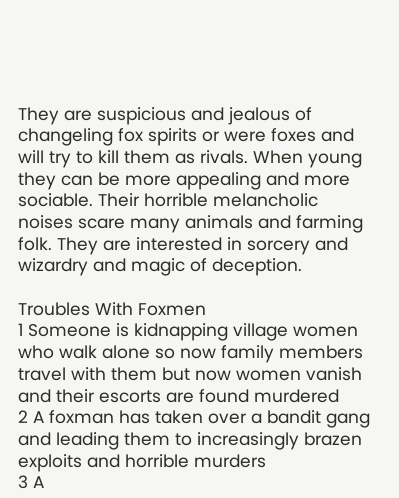They are suspicious and jealous of changeling fox spirits or were foxes and will try to kill them as rivals. When young they can be more appealing and more sociable. Their horrible melancholic noises scare many animals and farming folk. They are interested in sorcery and wizardry and magic of deception.

Troubles With Foxmen
1 Someone is kidnapping village women who walk alone so now family members travel with them but now women vanish and their escorts are found murdered
2 A foxman has taken over a bandit gang and leading them to increasingly brazen exploits and horrible murders
3 A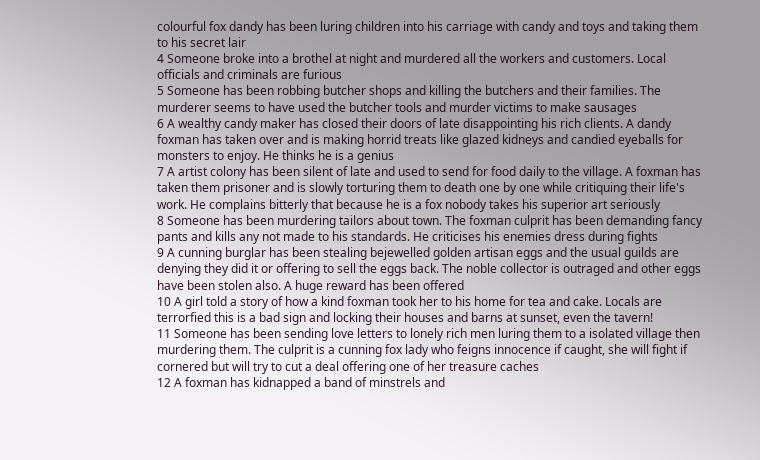colourful fox dandy has been luring children into his carriage with candy and toys and taking them to his secret lair
4 Someone broke into a brothel at night and murdered all the workers and customers. Local officials and criminals are furious
5 Someone has been robbing butcher shops and killing the butchers and their families. The murderer seems to have used the butcher tools and murder victims to make sausages
6 A wealthy candy maker has closed their doors of late disappointing his rich clients. A dandy foxman has taken over and is making horrid treats like glazed kidneys and candied eyeballs for monsters to enjoy. He thinks he is a genius
7 A artist colony has been silent of late and used to send for food daily to the village. A foxman has taken them prisoner and is slowly torturing them to death one by one while critiquing their life's work. He complains bitterly that because he is a fox nobody takes his superior art seriously
8 Someone has been murdering tailors about town. The foxman culprit has been demanding fancy pants and kills any not made to his standards. He criticises his enemies dress during fights
9 A cunning burglar has been stealing bejewelled golden artisan eggs and the usual guilds are denying they did it or offering to sell the eggs back. The noble collector is outraged and other eggs have been stolen also. A huge reward has been offered
10 A girl told a story of how a kind foxman took her to his home for tea and cake. Locals are terrorfied this is a bad sign and locking their houses and barns at sunset, even the tavern!
11 Someone has been sending love letters to lonely rich men luring them to a isolated village then murdering them. The culprit is a cunning fox lady who feigns innocence if caught, she will fight if cornered but will try to cut a deal offering one of her treasure caches
12 A foxman has kidnapped a band of minstrels and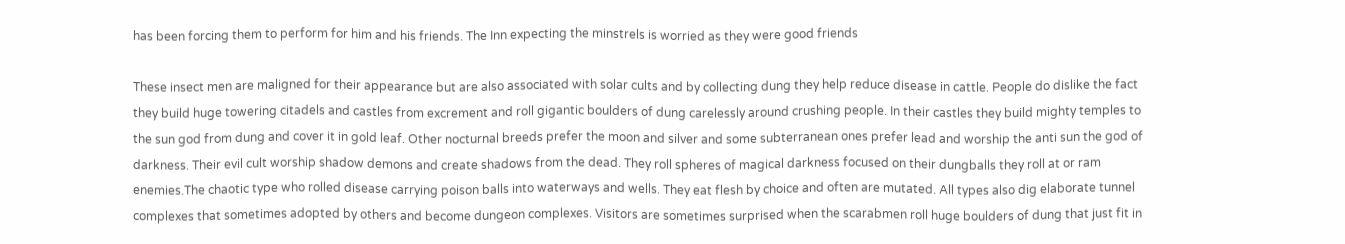has been forcing them to perform for him and his friends. The Inn expecting the minstrels is worried as they were good friends

These insect men are maligned for their appearance but are also associated with solar cults and by collecting dung they help reduce disease in cattle. People do dislike the fact they build huge towering citadels and castles from excrement and roll gigantic boulders of dung carelessly around crushing people. In their castles they build mighty temples to the sun god from dung and cover it in gold leaf. Other nocturnal breeds prefer the moon and silver and some subterranean ones prefer lead and worship the anti sun the god of darkness. Their evil cult worship shadow demons and create shadows from the dead. They roll spheres of magical darkness focused on their dungballs they roll at or ram enemies.The chaotic type who rolled disease carrying poison balls into waterways and wells. They eat flesh by choice and often are mutated. All types also dig elaborate tunnel complexes that sometimes adopted by others and become dungeon complexes. Visitors are sometimes surprised when the scarabmen roll huge boulders of dung that just fit in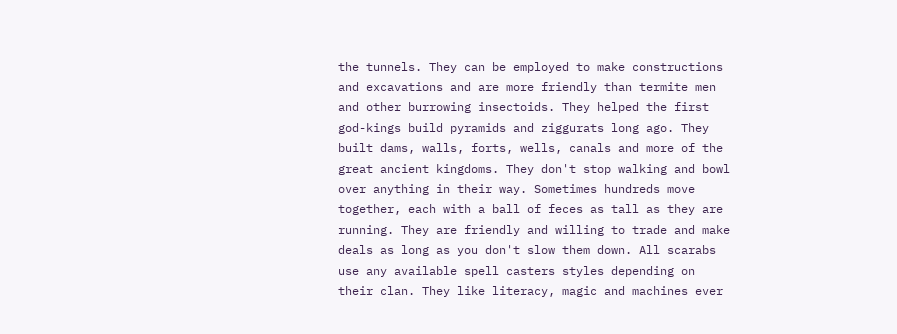the tunnels. They can be employed to make constructions and excavations and are more friendly than termite men and other burrowing insectoids. They helped the first god-kings build pyramids and ziggurats long ago. They built dams, walls, forts, wells, canals and more of the great ancient kingdoms. They don't stop walking and bowl over anything in their way. Sometimes hundreds move together, each with a ball of feces as tall as they are running. They are friendly and willing to trade and make deals as long as you don't slow them down. All scarabs use any available spell casters styles depending on their clan. They like literacy, magic and machines ever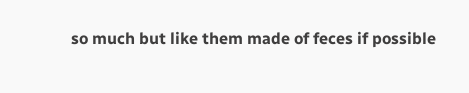so much but like them made of feces if possible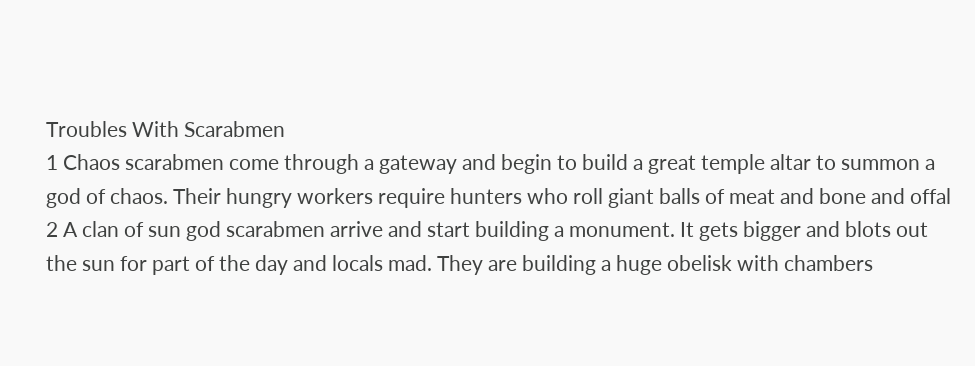Troubles With Scarabmen
1 Chaos scarabmen come through a gateway and begin to build a great temple altar to summon a god of chaos. Their hungry workers require hunters who roll giant balls of meat and bone and offal
2 A clan of sun god scarabmen arrive and start building a monument. It gets bigger and blots out the sun for part of the day and locals mad. They are building a huge obelisk with chambers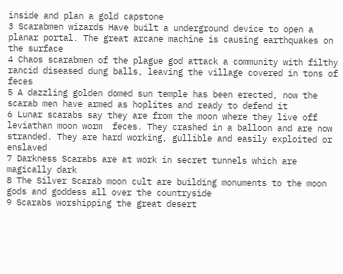inside and plan a gold capstone
3 Scarabmen wizards Have built a underground device to open a planar portal. The great arcane machine is causing earthquakes on the surface
4 Chaos scarabmen of the plague god attack a community with filthy rancid diseased dung balls, leaving the village covered in tons of feces
5 A dazzling golden domed sun temple has been erected, now the scarab men have armed as hoplites and ready to defend it
6 Lunar scarabs say they are from the moon where they live off leviathan moon worm  feces. They crashed in a balloon and are now stranded. They are hard working, gullible and easily exploited or enslaved
7 Darkness Scarabs are at work in secret tunnels which are magically dark
8 The Silver Scarab moon cult are building monuments to the moon gods and goddess all over the countryside
9 Scarabs worshipping the great desert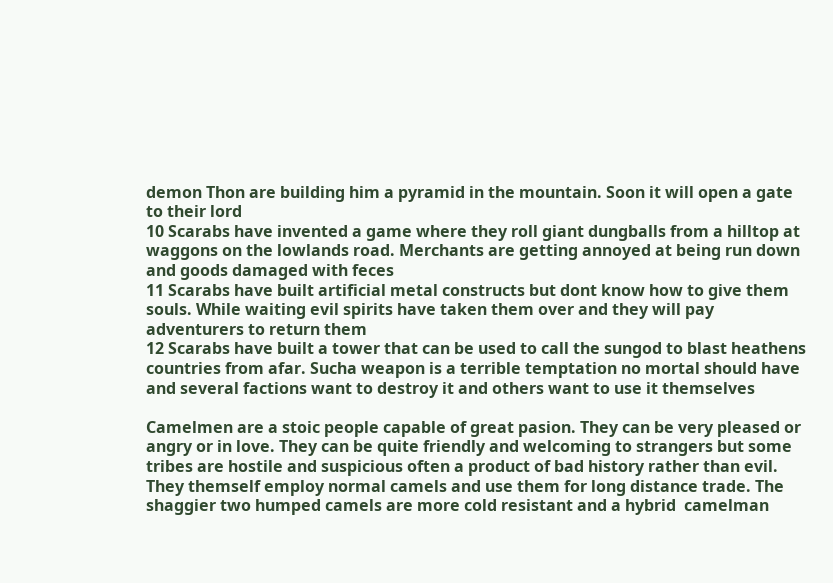demon Thon are building him a pyramid in the mountain. Soon it will open a gate to their lord
10 Scarabs have invented a game where they roll giant dungballs from a hilltop at waggons on the lowlands road. Merchants are getting annoyed at being run down and goods damaged with feces
11 Scarabs have built artificial metal constructs but dont know how to give them souls. While waiting evil spirits have taken them over and they will pay adventurers to return them
12 Scarabs have built a tower that can be used to call the sungod to blast heathens countries from afar. Sucha weapon is a terrible temptation no mortal should have and several factions want to destroy it and others want to use it themselves

Camelmen are a stoic people capable of great pasion. They can be very pleased or angry or in love. They can be quite friendly and welcoming to strangers but some tribes are hostile and suspicious often a product of bad history rather than evil. They themself employ normal camels and use them for long distance trade. The shaggier two humped camels are more cold resistant and a hybrid  camelman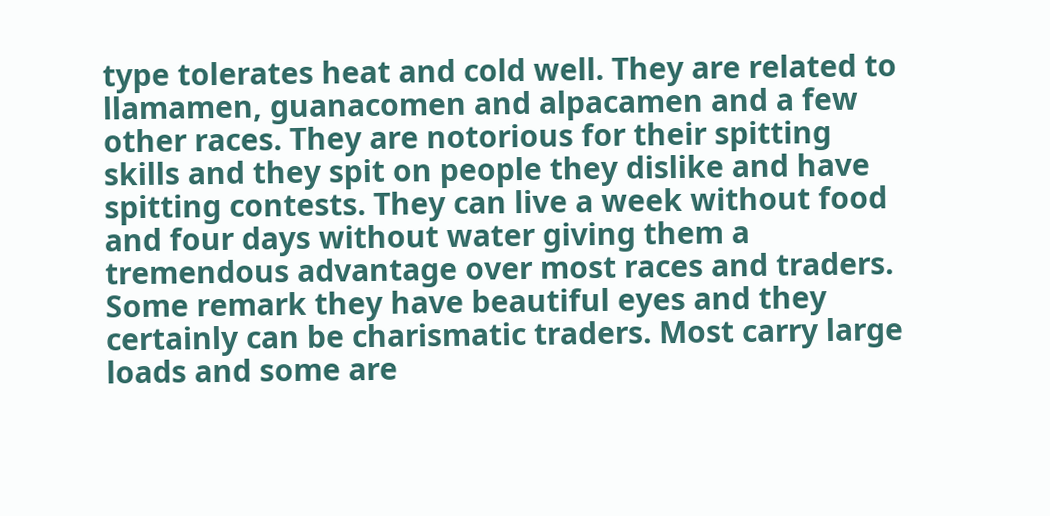type tolerates heat and cold well. They are related to llamamen, guanacomen and alpacamen and a few other races. They are notorious for their spitting skills and they spit on people they dislike and have spitting contests. They can live a week without food and four days without water giving them a tremendous advantage over most races and traders. Some remark they have beautiful eyes and they certainly can be charismatic traders. Most carry large loads and some are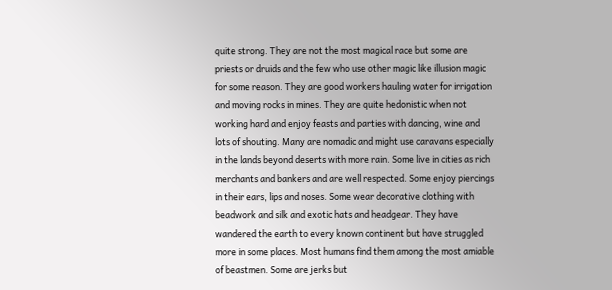quite strong. They are not the most magical race but some are priests or druids and the few who use other magic like illusion magic for some reason. They are good workers hauling water for irrigation and moving rocks in mines. They are quite hedonistic when not working hard and enjoy feasts and parties with dancing, wine and lots of shouting. Many are nomadic and might use caravans especially in the lands beyond deserts with more rain. Some live in cities as rich merchants and bankers and are well respected. Some enjoy piercings in their ears, lips and noses. Some wear decorative clothing with beadwork and silk and exotic hats and headgear. They have wandered the earth to every known continent but have struggled more in some places. Most humans find them among the most amiable of beastmen. Some are jerks but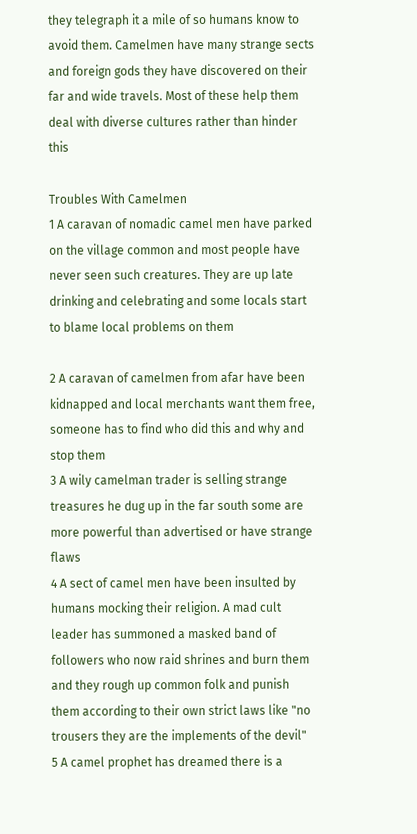they telegraph it a mile of so humans know to avoid them. Camelmen have many strange sects and foreign gods they have discovered on their far and wide travels. Most of these help them deal with diverse cultures rather than hinder this

Troubles With Camelmen
1 A caravan of nomadic camel men have parked on the village common and most people have never seen such creatures. They are up late drinking and celebrating and some locals start to blame local problems on them

2 A caravan of camelmen from afar have been kidnapped and local merchants want them free, someone has to find who did this and why and stop them
3 A wily camelman trader is selling strange treasures he dug up in the far south some are more powerful than advertised or have strange flaws
4 A sect of camel men have been insulted by humans mocking their religion. A mad cult leader has summoned a masked band of followers who now raid shrines and burn them and they rough up common folk and punish them according to their own strict laws like "no trousers they are the implements of the devil"
5 A camel prophet has dreamed there is a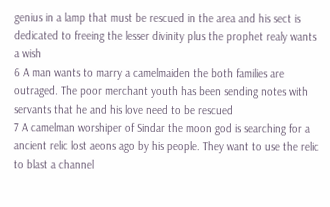genius in a lamp that must be rescued in the area and his sect is dedicated to freeing the lesser divinity plus the prophet realy wants a wish
6 A man wants to marry a camelmaiden the both families are outraged. The poor merchant youth has been sending notes with servants that he and his love need to be rescued
7 A camelman worshiper of Sindar the moon god is searching for a ancient relic lost aeons ago by his people. They want to use the relic to blast a channel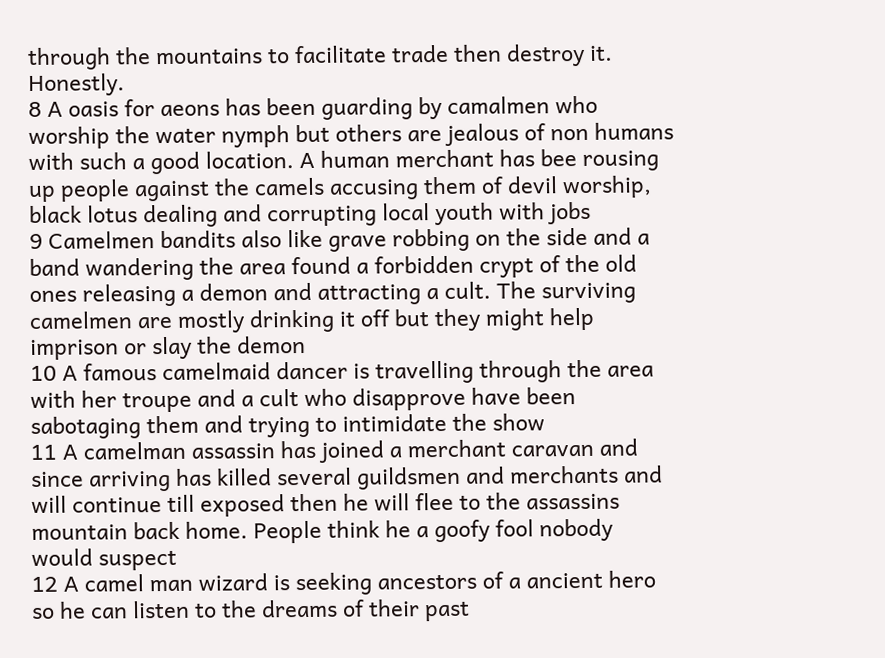through the mountains to facilitate trade then destroy it. Honestly.
8 A oasis for aeons has been guarding by camalmen who worship the water nymph but others are jealous of non humans with such a good location. A human merchant has bee rousing up people against the camels accusing them of devil worship, black lotus dealing and corrupting local youth with jobs
9 Camelmen bandits also like grave robbing on the side and a band wandering the area found a forbidden crypt of the old ones releasing a demon and attracting a cult. The surviving camelmen are mostly drinking it off but they might help imprison or slay the demon
10 A famous camelmaid dancer is travelling through the area with her troupe and a cult who disapprove have been sabotaging them and trying to intimidate the show
11 A camelman assassin has joined a merchant caravan and since arriving has killed several guildsmen and merchants and will continue till exposed then he will flee to the assassins mountain back home. People think he a goofy fool nobody would suspect
12 A camel man wizard is seeking ancestors of a ancient hero so he can listen to the dreams of their past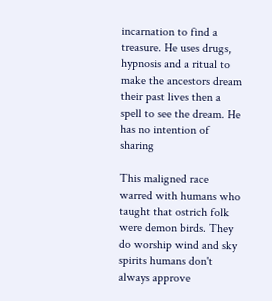incarnation to find a treasure. He uses drugs, hypnosis and a ritual to make the ancestors dream their past lives then a spell to see the dream. He has no intention of sharing

This maligned race warred with humans who taught that ostrich folk were demon birds. They do worship wind and sky spirits humans don't always approve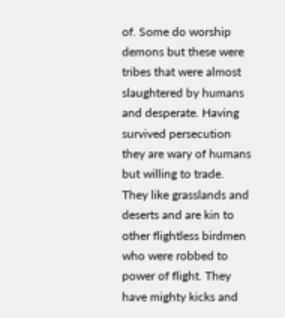of. Some do worship demons but these were tribes that were almost slaughtered by humans and desperate. Having survived persecution they are wary of humans but willing to trade. They like grasslands and deserts and are kin to other flightless birdmen who were robbed to power of flight. They have mighty kicks and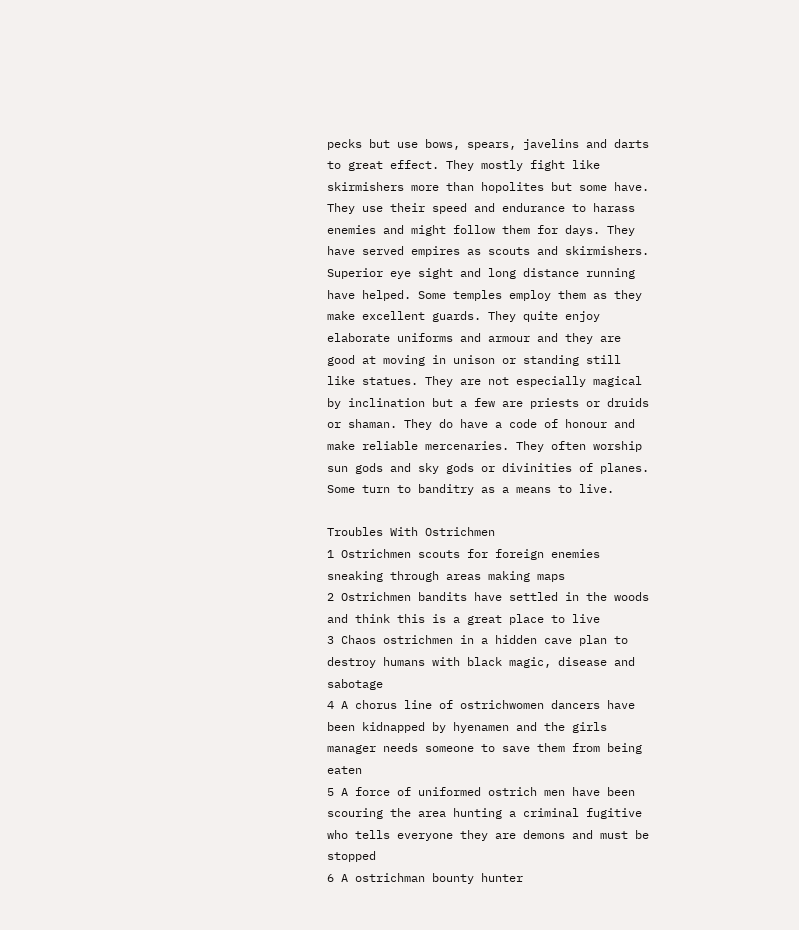pecks but use bows, spears, javelins and darts to great effect. They mostly fight like skirmishers more than hopolites but some have. They use their speed and endurance to harass enemies and might follow them for days. They have served empires as scouts and skirmishers. Superior eye sight and long distance running have helped. Some temples employ them as they make excellent guards. They quite enjoy elaborate uniforms and armour and they are good at moving in unison or standing still like statues. They are not especially magical by inclination but a few are priests or druids or shaman. They do have a code of honour and make reliable mercenaries. They often worship sun gods and sky gods or divinities of planes. Some turn to banditry as a means to live.

Troubles With Ostrichmen
1 Ostrichmen scouts for foreign enemies sneaking through areas making maps
2 Ostrichmen bandits have settled in the woods and think this is a great place to live
3 Chaos ostrichmen in a hidden cave plan to destroy humans with black magic, disease and sabotage
4 A chorus line of ostrichwomen dancers have been kidnapped by hyenamen and the girls manager needs someone to save them from being eaten
5 A force of uniformed ostrich men have been scouring the area hunting a criminal fugitive who tells everyone they are demons and must be stopped
6 A ostrichman bounty hunter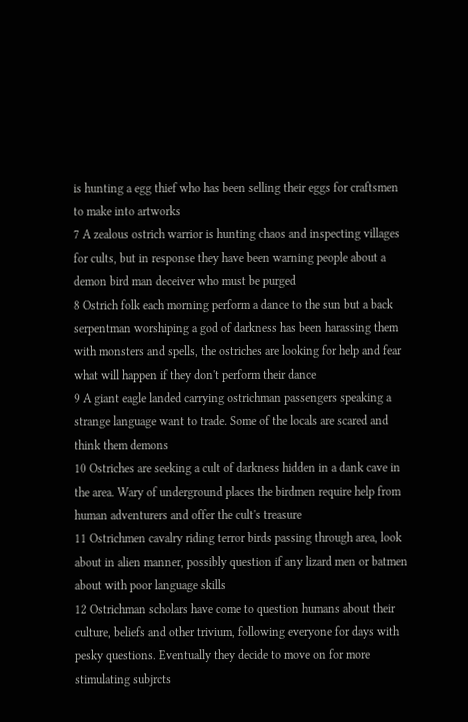is hunting a egg thief who has been selling their eggs for craftsmen to make into artworks
7 A zealous ostrich warrior is hunting chaos and inspecting villages for cults, but in response they have been warning people about a demon bird man deceiver who must be purged
8 Ostrich folk each morning perform a dance to the sun but a back serpentman worshiping a god of darkness has been harassing them with monsters and spells, the ostriches are looking for help and fear what will happen if they don't perform their dance
9 A giant eagle landed carrying ostrichman passengers speaking a strange language want to trade. Some of the locals are scared and think them demons
10 Ostriches are seeking a cult of darkness hidden in a dank cave in the area. Wary of underground places the birdmen require help from human adventurers and offer the cult's treasure
11 Ostrichmen cavalry riding terror birds passing through area, look about in alien manner, possibly question if any lizard men or batmen about with poor language skills
12 Ostrichman scholars have come to question humans about their culture, beliefs and other trivium, following everyone for days with pesky questions. Eventually they decide to move on for more stimulating subjrcts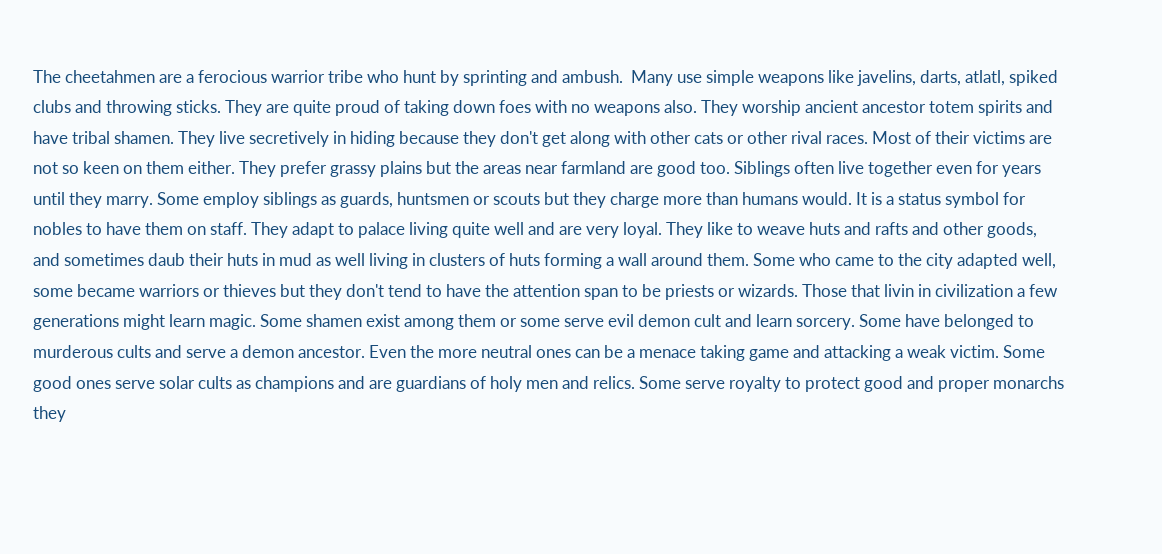The cheetahmen are a ferocious warrior tribe who hunt by sprinting and ambush.  Many use simple weapons like javelins, darts, atlatl, spiked clubs and throwing sticks. They are quite proud of taking down foes with no weapons also. They worship ancient ancestor totem spirits and have tribal shamen. They live secretively in hiding because they don't get along with other cats or other rival races. Most of their victims are not so keen on them either. They prefer grassy plains but the areas near farmland are good too. Siblings often live together even for years until they marry. Some employ siblings as guards, huntsmen or scouts but they charge more than humans would. It is a status symbol for nobles to have them on staff. They adapt to palace living quite well and are very loyal. They like to weave huts and rafts and other goods, and sometimes daub their huts in mud as well living in clusters of huts forming a wall around them. Some who came to the city adapted well, some became warriors or thieves but they don't tend to have the attention span to be priests or wizards. Those that livin in civilization a few generations might learn magic. Some shamen exist among them or some serve evil demon cult and learn sorcery. Some have belonged to murderous cults and serve a demon ancestor. Even the more neutral ones can be a menace taking game and attacking a weak victim. Some good ones serve solar cults as champions and are guardians of holy men and relics. Some serve royalty to protect good and proper monarchs they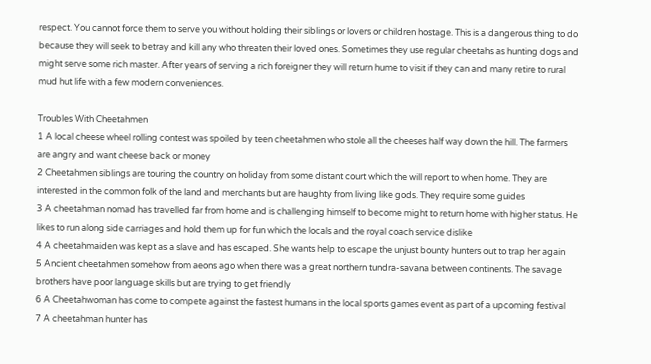respect. You cannot force them to serve you without holding their siblings or lovers or children hostage. This is a dangerous thing to do because they will seek to betray and kill any who threaten their loved ones. Sometimes they use regular cheetahs as hunting dogs and might serve some rich master. After years of serving a rich foreigner they will return hume to visit if they can and many retire to rural mud hut life with a few modern conveniences.

Troubles With Cheetahmen
1 A local cheese wheel rolling contest was spoiled by teen cheetahmen who stole all the cheeses half way down the hill. The farmers are angry and want cheese back or money
2 Cheetahmen siblings are touring the country on holiday from some distant court which the will report to when home. They are interested in the common folk of the land and merchants but are haughty from living like gods. They require some guides
3 A cheetahman nomad has travelled far from home and is challenging himself to become might to return home with higher status. He likes to run along side carriages and hold them up for fun which the locals and the royal coach service dislike
4 A cheetahmaiden was kept as a slave and has escaped. She wants help to escape the unjust bounty hunters out to trap her again
5 Ancient cheetahmen somehow from aeons ago when there was a great northern tundra-savana between continents. The savage brothers have poor language skills but are trying to get friendly
6 A Cheetahwoman has come to compete against the fastest humans in the local sports games event as part of a upcoming festival
7 A cheetahman hunter has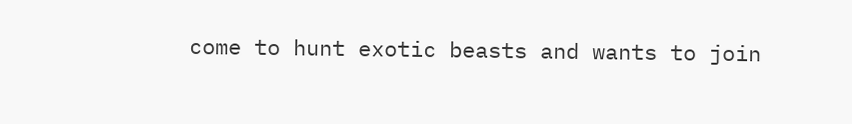come to hunt exotic beasts and wants to join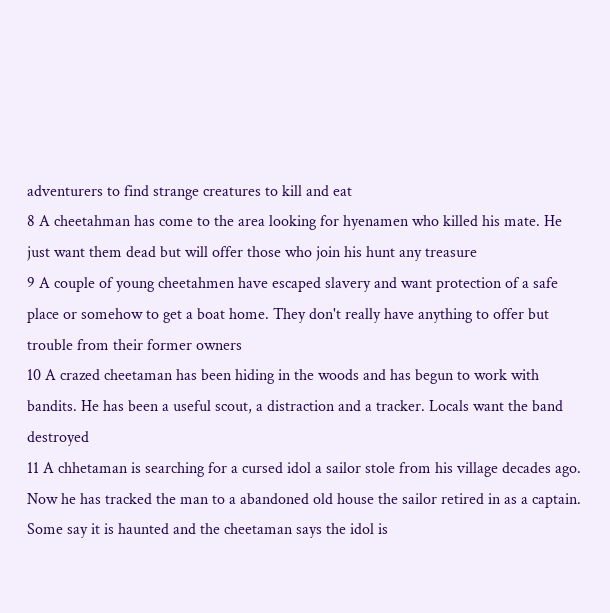adventurers to find strange creatures to kill and eat
8 A cheetahman has come to the area looking for hyenamen who killed his mate. He just want them dead but will offer those who join his hunt any treasure
9 A couple of young cheetahmen have escaped slavery and want protection of a safe place or somehow to get a boat home. They don't really have anything to offer but trouble from their former owners
10 A crazed cheetaman has been hiding in the woods and has begun to work with bandits. He has been a useful scout, a distraction and a tracker. Locals want the band destroyed
11 A chhetaman is searching for a cursed idol a sailor stole from his village decades ago. Now he has tracked the man to a abandoned old house the sailor retired in as a captain. Some say it is haunted and the cheetaman says the idol is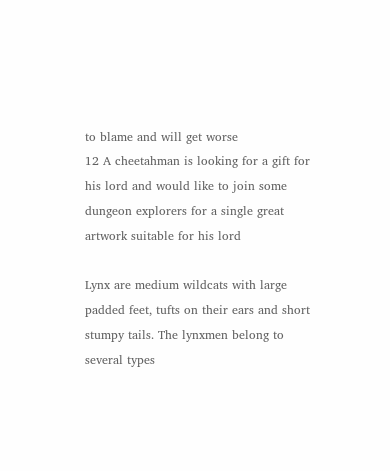to blame and will get worse
12 A cheetahman is looking for a gift for his lord and would like to join some dungeon explorers for a single great artwork suitable for his lord

Lynx are medium wildcats with large padded feet, tufts on their ears and short stumpy tails. The lynxmen belong to several types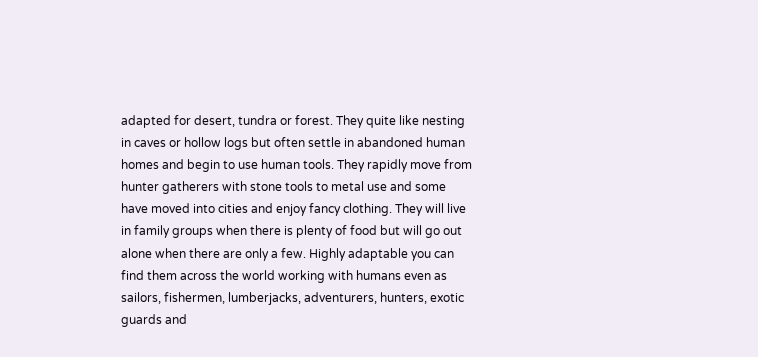adapted for desert, tundra or forest. They quite like nesting in caves or hollow logs but often settle in abandoned human homes and begin to use human tools. They rapidly move from hunter gatherers with stone tools to metal use and some have moved into cities and enjoy fancy clothing. They will live in family groups when there is plenty of food but will go out alone when there are only a few. Highly adaptable you can find them across the world working with humans even as sailors, fishermen, lumberjacks, adventurers, hunters, exotic guards and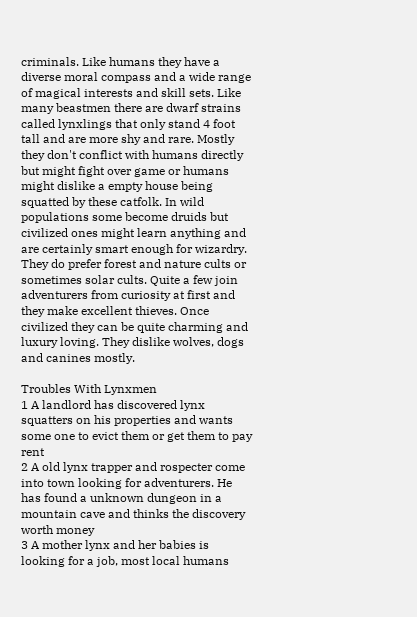criminals. Like humans they have a diverse moral compass and a wide range of magical interests and skill sets. Like many beastmen there are dwarf strains called lynxlings that only stand 4 foot tall and are more shy and rare. Mostly they don't conflict with humans directly but might fight over game or humans might dislike a empty house being squatted by these catfolk. In wild populations some become druids but civilized ones might learn anything and are certainly smart enough for wizardry. They do prefer forest and nature cults or sometimes solar cults. Quite a few join adventurers from curiosity at first and they make excellent thieves. Once civilized they can be quite charming and luxury loving. They dislike wolves, dogs and canines mostly.

Troubles With Lynxmen
1 A landlord has discovered lynx squatters on his properties and wants some one to evict them or get them to pay rent
2 A old lynx trapper and rospecter come into town looking for adventurers. He has found a unknown dungeon in a mountain cave and thinks the discovery worth money
3 A mother lynx and her babies is looking for a job, most local humans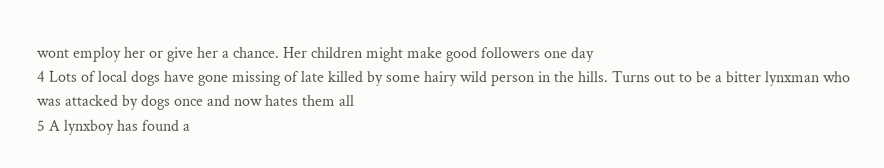wont employ her or give her a chance. Her children might make good followers one day
4 Lots of local dogs have gone missing of late killed by some hairy wild person in the hills. Turns out to be a bitter lynxman who was attacked by dogs once and now hates them all
5 A lynxboy has found a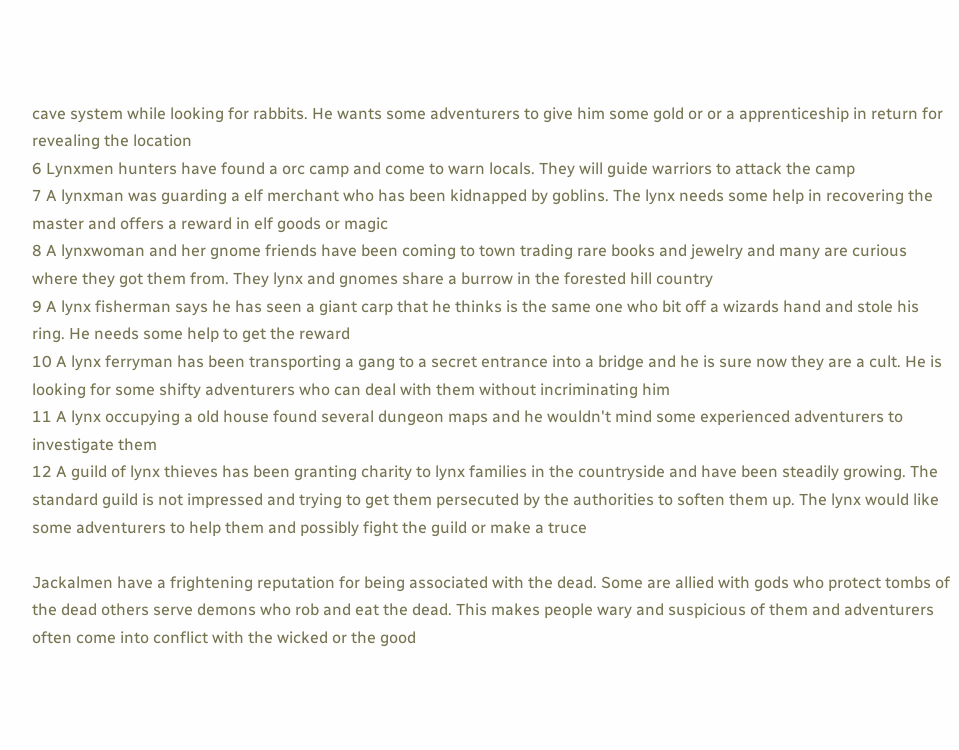cave system while looking for rabbits. He wants some adventurers to give him some gold or or a apprenticeship in return for revealing the location
6 Lynxmen hunters have found a orc camp and come to warn locals. They will guide warriors to attack the camp
7 A lynxman was guarding a elf merchant who has been kidnapped by goblins. The lynx needs some help in recovering the master and offers a reward in elf goods or magic
8 A lynxwoman and her gnome friends have been coming to town trading rare books and jewelry and many are curious where they got them from. They lynx and gnomes share a burrow in the forested hill country
9 A lynx fisherman says he has seen a giant carp that he thinks is the same one who bit off a wizards hand and stole his ring. He needs some help to get the reward
10 A lynx ferryman has been transporting a gang to a secret entrance into a bridge and he is sure now they are a cult. He is looking for some shifty adventurers who can deal with them without incriminating him
11 A lynx occupying a old house found several dungeon maps and he wouldn't mind some experienced adventurers to investigate them
12 A guild of lynx thieves has been granting charity to lynx families in the countryside and have been steadily growing. The standard guild is not impressed and trying to get them persecuted by the authorities to soften them up. The lynx would like some adventurers to help them and possibly fight the guild or make a truce

Jackalmen have a frightening reputation for being associated with the dead. Some are allied with gods who protect tombs of the dead others serve demons who rob and eat the dead. This makes people wary and suspicious of them and adventurers often come into conflict with the wicked or the good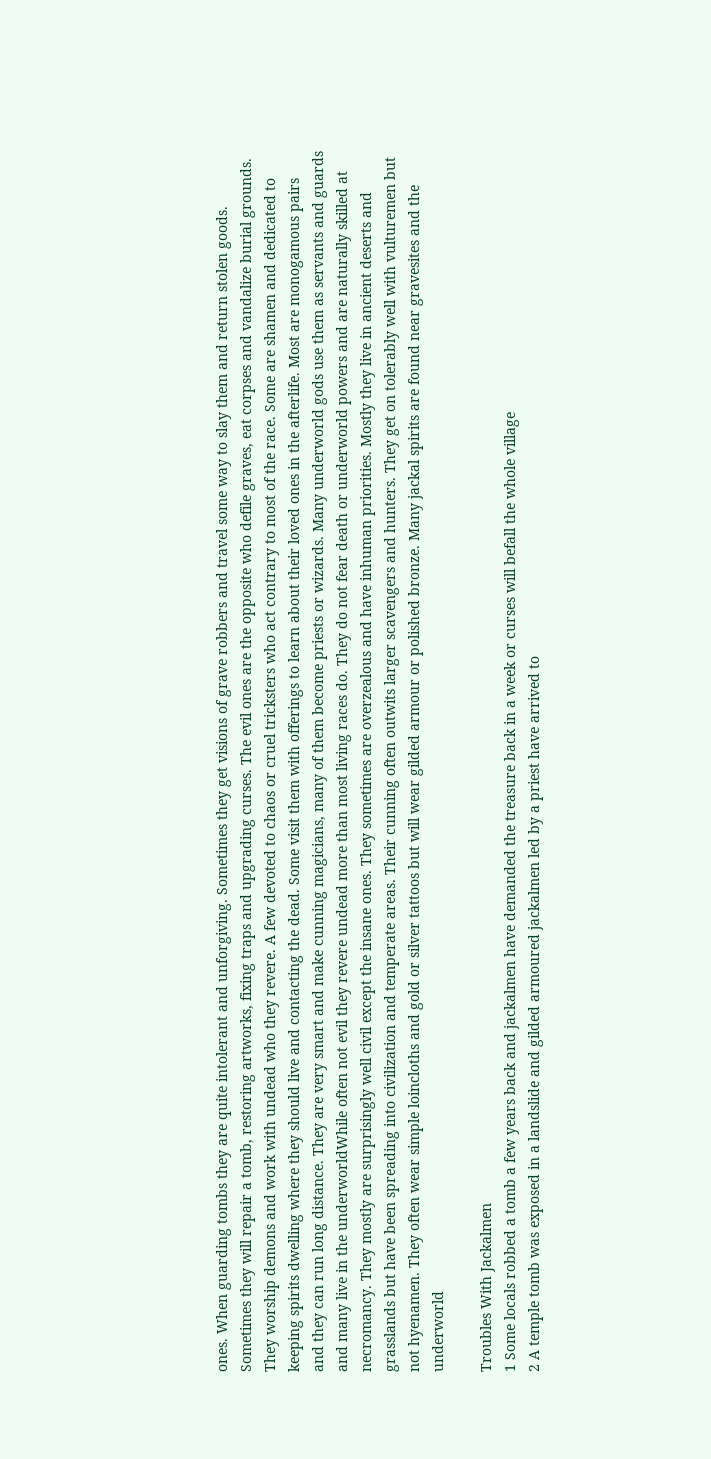ones. When guarding tombs they are quite intolerant and unforgiving. Sometimes they get visions of grave robbers and travel some way to slay them and return stolen goods. Sometimes they will repair a tomb, restoring artworks, fixing traps and upgrading curses. The evil ones are the opposite who defile graves, eat corpses and vandalize burial grounds. They worship demons and work with undead who they revere. A few devoted to chaos or cruel tricksters who act contrary to most of the race. Some are shamen and dedicated to keeping spirits dwelling where they should live and contacting the dead. Some visit them with offerings to learn about their loved ones in the afterlife. Most are monogamous pairs and they can run long distance. They are very smart and make cunning magicians, many of them become priests or wizards. Many underworld gods use them as servants and guards and many live in the underworldWhile often not evil they revere undead more than most living races do. They do not fear death or underworld powers and are naturally skilled at necromancy. They mostly are surprisingly well civil except the insane ones. They sometimes are overzealous and have inhuman priorities. Mostly they live in ancient deserts and grasslands but have been spreading into civilization and temperate areas. Their cunning often outwits larger scavengers and hunters. They get on tolerably well with vulturemen but not hyenamen. They often wear simple loincloths and gold or silver tattoos but will wear gilded armour or polished bronze. Many jackal spirits are found near gravesites and the underworld

Troubles With Jackalmen
1 Some locals robbed a tomb a few years back and jackalmen have demanded the treasure back in a week or curses will befall the whole village
2 A temple tomb was exposed in a landslide and gilded armoured jackalmen led by a priest have arrived to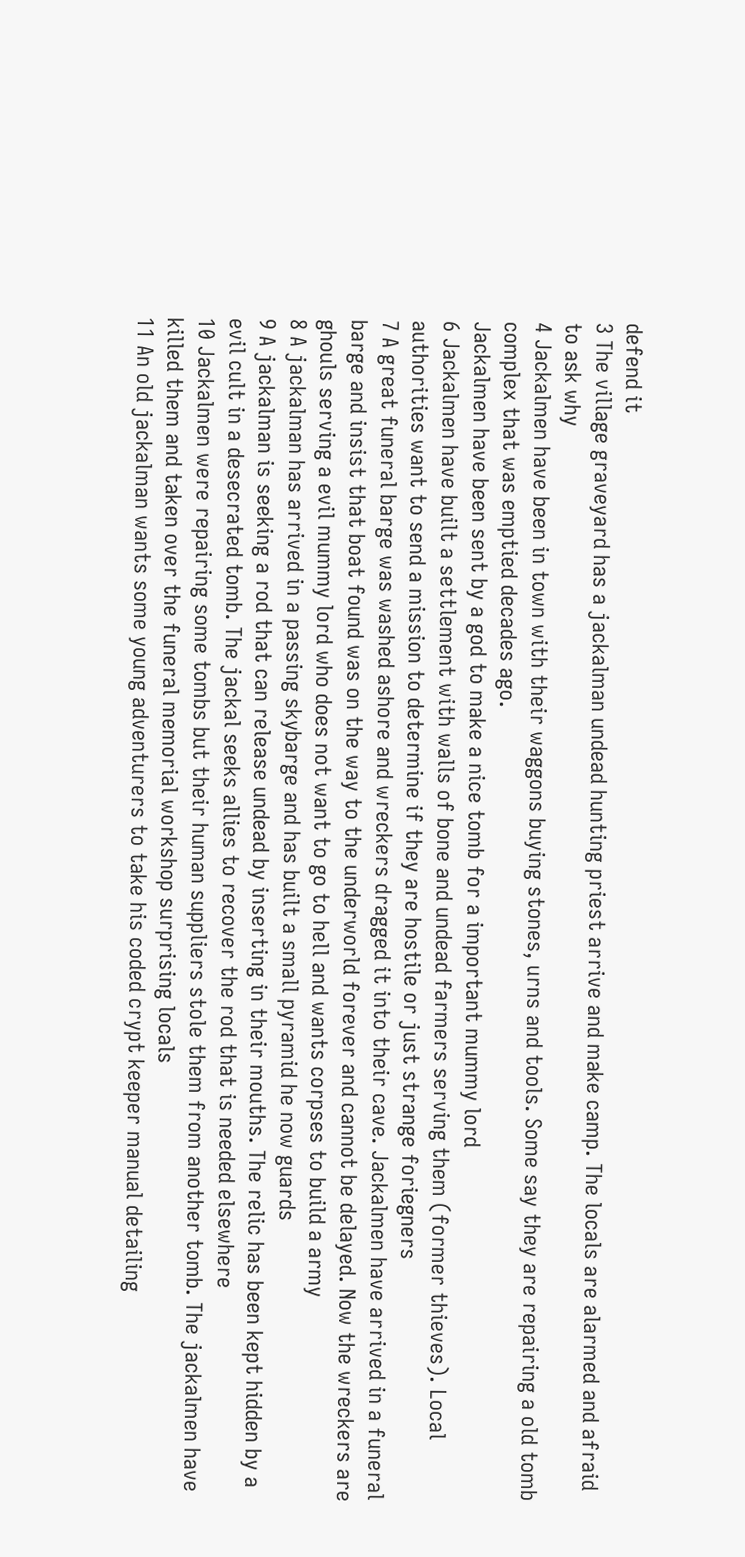defend it
3 The village graveyard has a jackalman undead hunting priest arrive and make camp. The locals are alarmed and afraid to ask why
4 Jackalmen have been in town with their waggons buying stones, urns and tools. Some say they are repairing a old tomb complex that was emptied decades ago.
Jackalmen have been sent by a god to make a nice tomb for a important mummy lord
6 Jackalmen have built a settlement with walls of bone and undead farmers serving them (former thieves). Local authorities want to send a mission to determine if they are hostile or just strange foriegners
7 A great funeral barge was washed ashore and wreckers dragged it into their cave. Jackalmen have arrived in a funeral barge and insist that boat found was on the way to the underworld forever and cannot be delayed. Now the wreckers are ghouls serving a evil mummy lord who does not want to go to hell and wants corpses to build a army
8 A jackalman has arrived in a passing skybarge and has built a small pyramid he now guards
9 A jackalman is seeking a rod that can release undead by inserting in their mouths. The relic has been kept hidden by a evil cult in a desecrated tomb. The jackal seeks allies to recover the rod that is needed elsewhere
10 Jackalmen were repairing some tombs but their human suppliers stole them from another tomb. The jackalmen have killed them and taken over the funeral memorial workshop surprising locals
11 An old jackalman wants some young adventurers to take his coded crypt keeper manual detailing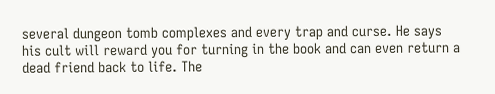several dungeon tomb complexes and every trap and curse. He says his cult will reward you for turning in the book and can even return a dead friend back to life. The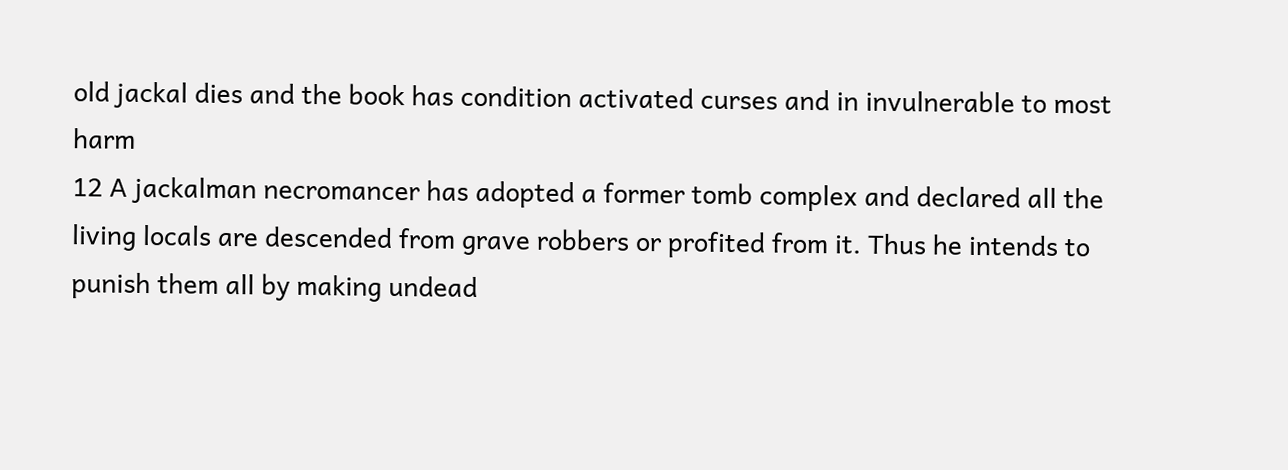old jackal dies and the book has condition activated curses and in invulnerable to most harm
12 A jackalman necromancer has adopted a former tomb complex and declared all the living locals are descended from grave robbers or profited from it. Thus he intends to punish them all by making undead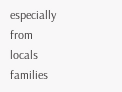especially from locals families